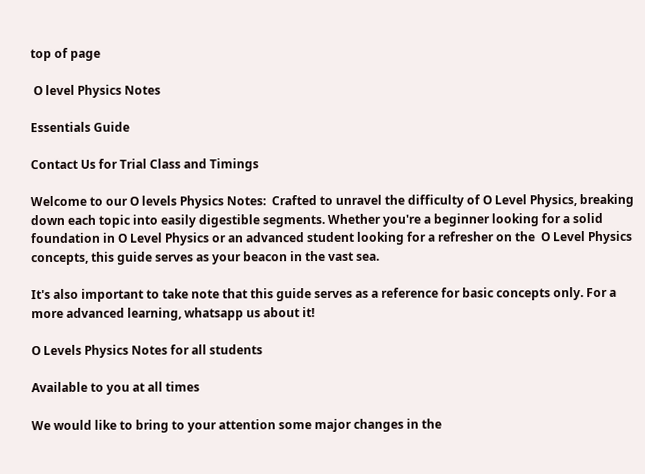top of page

 O level Physics Notes

Essentials Guide

Contact Us for Trial Class and Timings

Welcome to our O levels Physics Notes:  Crafted to unravel the difficulty of O Level Physics, breaking down each topic into easily digestible segments. Whether you're a beginner looking for a solid foundation in O Level Physics or an advanced student looking for a refresher on the  O Level Physics concepts, this guide serves as your beacon in the vast sea.

It's also important to take note that this guide serves as a reference for basic concepts only. For a more advanced learning, whatsapp us about it!

O Levels Physics Notes for all students

Available to you at all times

We would like to bring to your attention some major changes in the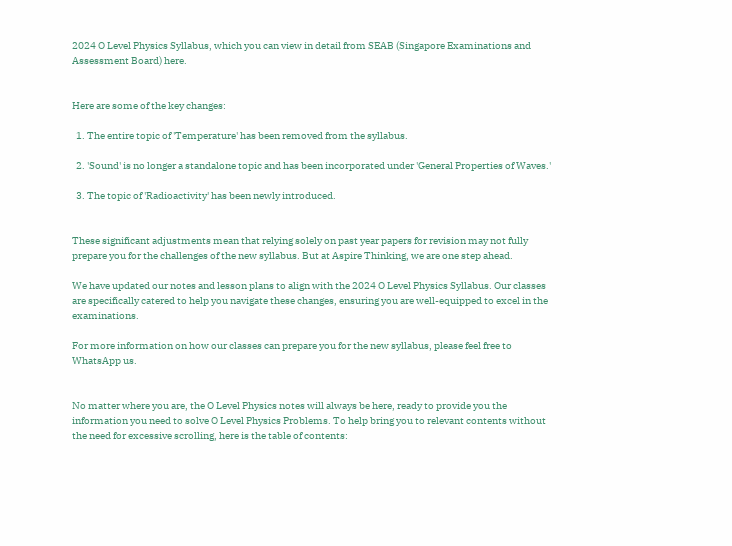2024 O Level Physics Syllabus, which you can view in detail from SEAB (Singapore Examinations and Assessment Board) here.


Here are some of the key changes:

  1. The entire topic of 'Temperature' has been removed from the syllabus.

  2. 'Sound' is no longer a standalone topic and has been incorporated under 'General Properties of Waves.'

  3. The topic of 'Radioactivity' has been newly introduced.


These significant adjustments mean that relying solely on past year papers for revision may not fully prepare you for the challenges of the new syllabus. But at Aspire Thinking, we are one step ahead.

We have updated our notes and lesson plans to align with the 2024 O Level Physics Syllabus. Our classes are specifically catered to help you navigate these changes, ensuring you are well-equipped to excel in the examinations.

For more information on how our classes can prepare you for the new syllabus, please feel free to WhatsApp us.


No matter where you are, the O Level Physics notes will always be here, ready to provide you the information you need to solve O Level Physics Problems. To help bring you to relevant contents without the need for excessive scrolling, here is the table of contents: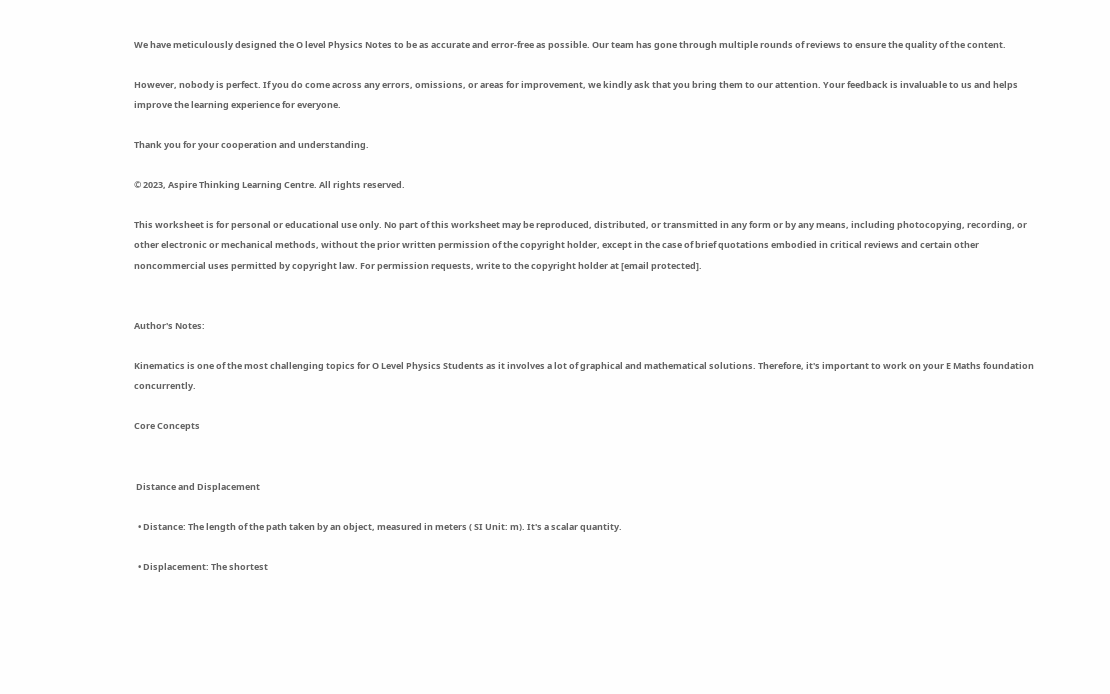We have meticulously designed the O level Physics Notes to be as accurate and error-free as possible. Our team has gone through multiple rounds of reviews to ensure the quality of the content.

However, nobody is perfect. If you do come across any errors, omissions, or areas for improvement, we kindly ask that you bring them to our attention. Your feedback is invaluable to us and helps improve the learning experience for everyone.

Thank you for your cooperation and understanding.

© 2023, Aspire Thinking Learning Centre. All rights reserved.

This worksheet is for personal or educational use only. No part of this worksheet may be reproduced, distributed, or transmitted in any form or by any means, including photocopying, recording, or other electronic or mechanical methods, without the prior written permission of the copyright holder, except in the case of brief quotations embodied in critical reviews and certain other noncommercial uses permitted by copyright law. For permission requests, write to the copyright holder at [email protected].


Author's Notes:

Kinematics is one of the most challenging topics for O Level Physics Students as it involves a lot of graphical and mathematical solutions. Therefore, it's important to work on your E Maths foundation concurrently.

Core Concepts


 Distance and Displacement

  • Distance: The length of the path taken by an object, measured in meters ( SI Unit: m). It's a scalar quantity.

  • Displacement: The shortest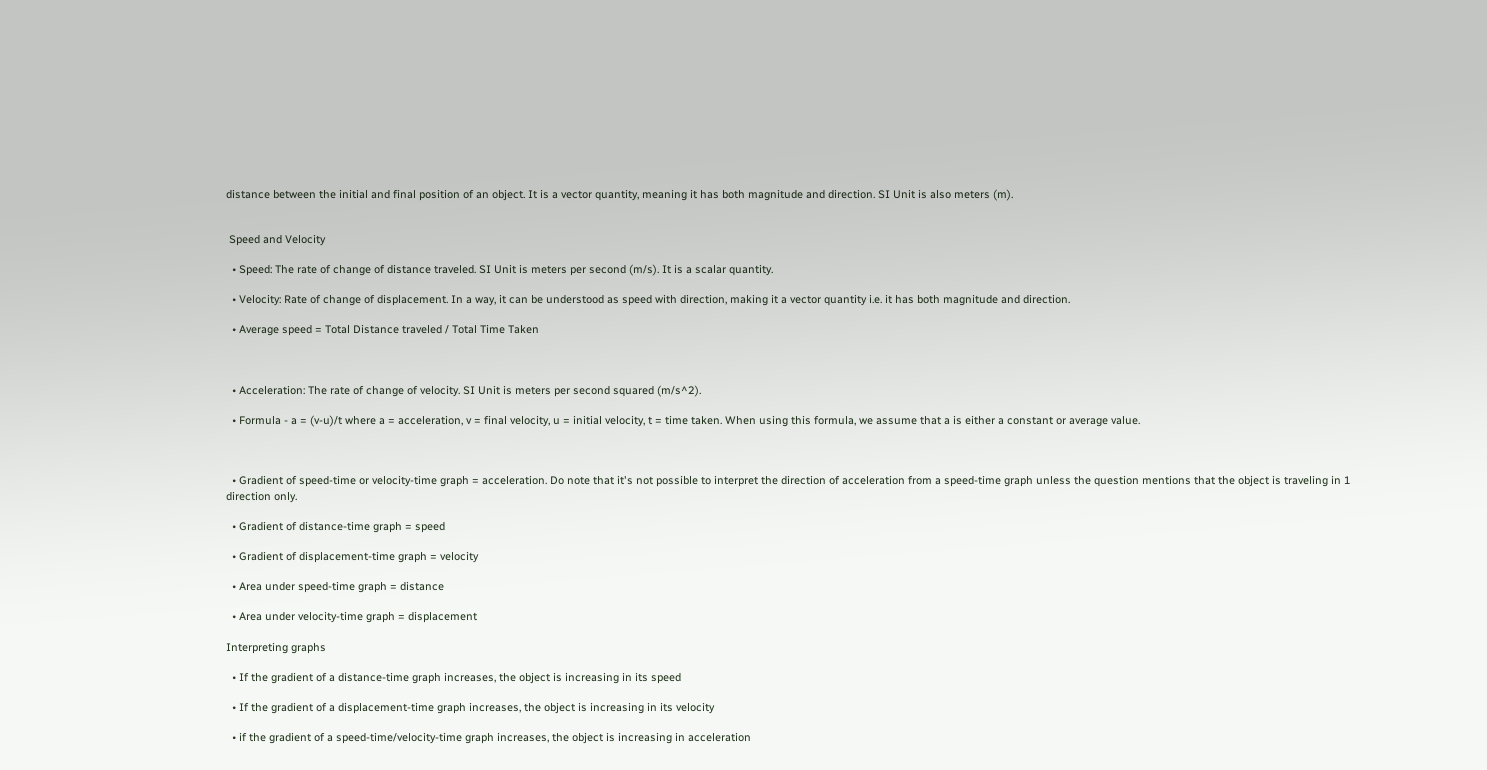distance between the initial and final position of an object. It is a vector quantity, meaning it has both magnitude and direction. SI Unit is also meters (m).


 Speed and Velocity

  • Speed: The rate of change of distance traveled. SI Unit is meters per second (m/s). It is a scalar quantity.

  • Velocity: Rate of change of displacement. In a way, it can be understood as speed with direction, making it a vector quantity i.e. it has both magnitude and direction.

  • Average speed = Total Distance traveled / Total Time Taken



  • Acceleration: The rate of change of velocity. SI Unit is meters per second squared (m/s^2).

  • Formula - a = (v-u)/t where a = acceleration, v = final velocity, u = initial velocity, t = time taken. When using this formula, we assume that a is either a constant or average value.



  • Gradient of speed-time or velocity-time graph = acceleration. Do note that it's not possible to interpret the direction of acceleration from a speed-time graph unless the question mentions that the object is traveling in 1 direction only.

  • Gradient of distance-time graph = speed

  • Gradient of displacement-time graph = velocity

  • Area under speed-time graph = distance

  • Area under velocity-time graph = displacement

Interpreting graphs

  • If the gradient of a distance-time graph increases, the object is increasing in its speed

  • If the gradient of a displacement-time graph increases, the object is increasing in its velocity

  • if the gradient of a speed-time/velocity-time graph increases, the object is increasing in acceleration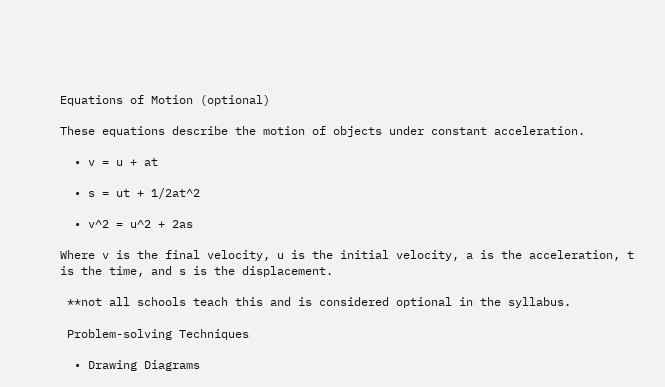Equations of Motion (optional)

These equations describe the motion of objects under constant acceleration.

  • v = u + at

  • s = ut + 1/2at^2

  • v^2 = u^2 + 2as

Where v is the final velocity, u is the initial velocity, a is the acceleration, t is the time, and s is the displacement.

 **not all schools teach this and is considered optional in the syllabus.

 Problem-solving Techniques

  • Drawing Diagrams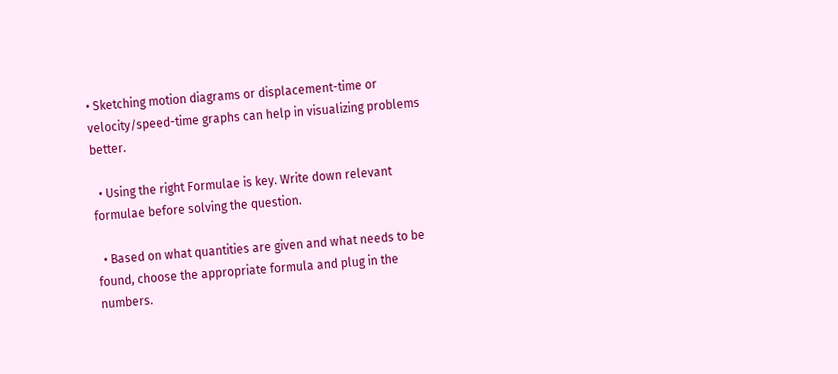• Sketching motion diagrams or displacement-time or velocity/speed-time graphs can help in visualizing problems better.

  • Using the right Formulae is key. Write down relevant formulae before solving the question.

  • Based on what quantities are given and what needs to be found, choose the appropriate formula and plug in the numbers.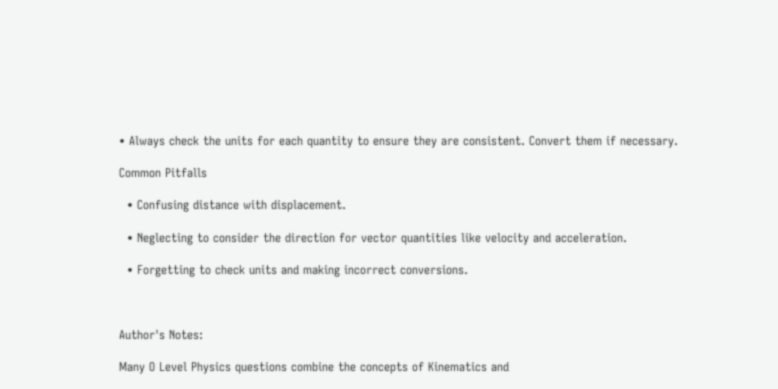• Always check the units for each quantity to ensure they are consistent. Convert them if necessary.

Common Pitfalls

  • Confusing distance with displacement.

  • Neglecting to consider the direction for vector quantities like velocity and acceleration.

  • Forgetting to check units and making incorrect conversions.



Author's Notes:

Many O Level Physics questions combine the concepts of Kinematics and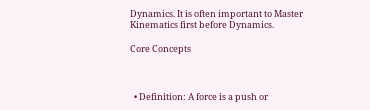Dynamics. It is often important to Master Kinematics first before Dynamics.

Core Concepts



  • Definition: A force is a push or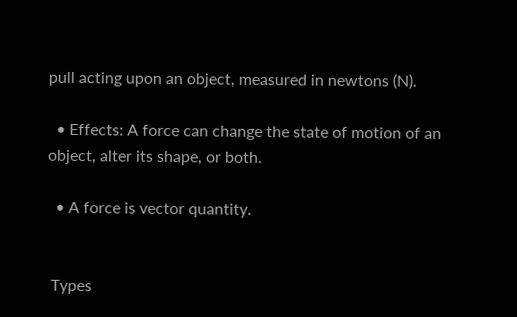pull acting upon an object, measured in newtons (N).

  • Effects: A force can change the state of motion of an object, alter its shape, or both.

  • A force is vector quantity.


 Types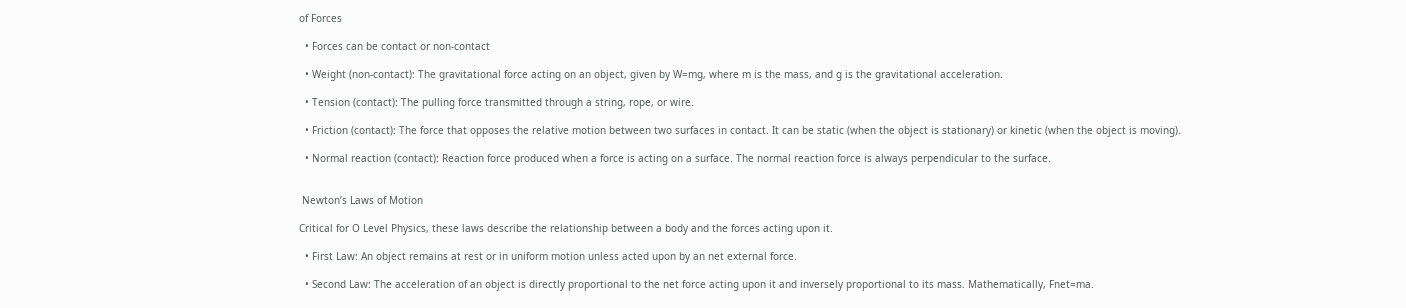of Forces

  • Forces can be contact or non-contact

  • Weight (non-contact): The gravitational force acting on an object, given by W=mg, where m is the mass, and g is the gravitational acceleration.

  • Tension (contact): The pulling force transmitted through a string, rope, or wire.

  • Friction (contact): The force that opposes the relative motion between two surfaces in contact. It can be static (when the object is stationary) or kinetic (when the object is moving).

  • Normal reaction (contact): Reaction force produced when a force is acting on a surface. The normal reaction force is always perpendicular to the surface.


 Newton’s Laws of Motion

Critical for O Level Physics, these laws describe the relationship between a body and the forces acting upon it.

  • First Law: An object remains at rest or in uniform motion unless acted upon by an net external force.

  • Second Law: The acceleration of an object is directly proportional to the net force acting upon it and inversely proportional to its mass. Mathematically, Fnet=ma.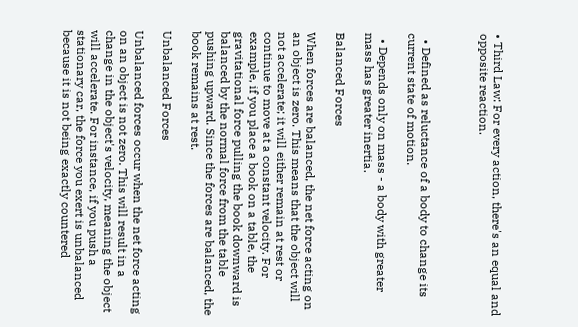• Third Law: For every action, there's an equal and opposite reaction.



  • Defined as reluctance of a body to change its current state of motion.

  • Depends only on mass - a body with greater mass has greater inertia.

Balanced Forces

When forces are balanced, the net force acting on an object is zero. This means that the object will not accelerate; it will either remain at rest or continue to move at a constant velocity. For example, if you place a book on a table, the gravitational force pulling the book downward is balanced by the normal force from the table pushing upward. Since the forces are balanced, the book remains at rest.

Unbalanced Forces

Unbalanced forces occur when the net force acting on an object is not zero. This will result in a change in the object's velocity, meaning the object will accelerate. For instance, if you push a stationary car, the force you exert is unbalanced because it is not being exactly countered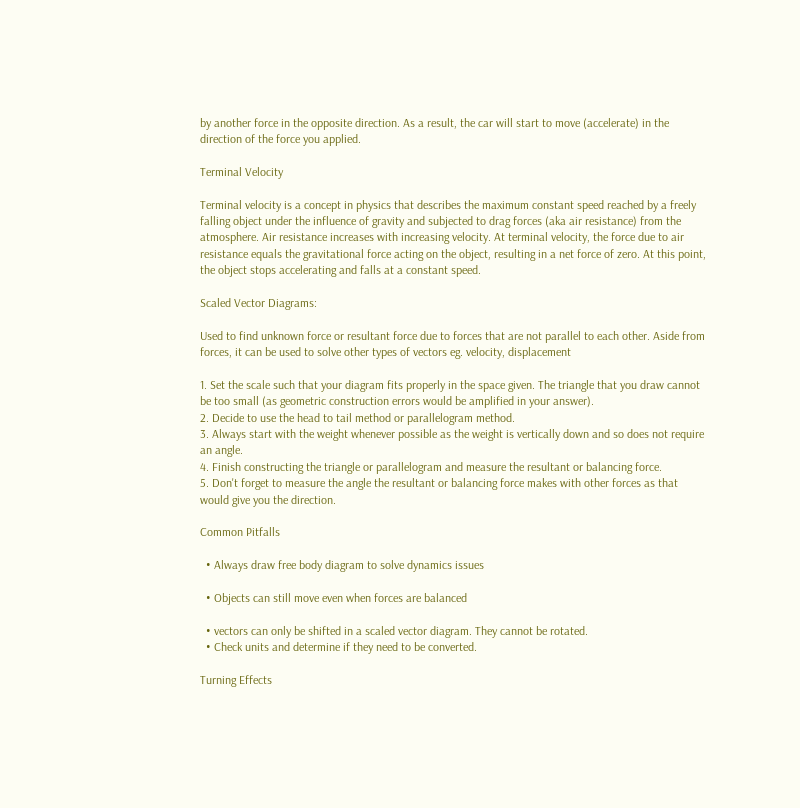by another force in the opposite direction. As a result, the car will start to move (accelerate) in the direction of the force you applied.

Terminal Velocity

Terminal velocity is a concept in physics that describes the maximum constant speed reached by a freely falling object under the influence of gravity and subjected to drag forces (aka air resistance) from the atmosphere. Air resistance increases with increasing velocity. At terminal velocity, the force due to air resistance equals the gravitational force acting on the object, resulting in a net force of zero. At this point, the object stops accelerating and falls at a constant speed.

Scaled Vector Diagrams:

Used to find unknown force or resultant force due to forces that are not parallel to each other. Aside from forces, it can be used to solve other types of vectors eg. velocity, displacement

1. Set the scale such that your diagram fits properly in the space given. The triangle that you draw cannot be too small (as geometric construction errors would be amplified in your answer).
2. Decide to use the head to tail method or parallelogram method.
3. Always start with the weight whenever possible as the weight is vertically down and so does not require an angle.
4. Finish constructing the triangle or parallelogram and measure the resultant or balancing force.
5. Don't forget to measure the angle the resultant or balancing force makes with other forces as that would give you the direction.

Common Pitfalls

  • Always draw free body diagram to solve dynamics issues

  • Objects can still move even when forces are balanced

  • vectors can only be shifted in a scaled vector diagram. They cannot be rotated.
  • Check units and determine if they need to be converted.

Turning Effects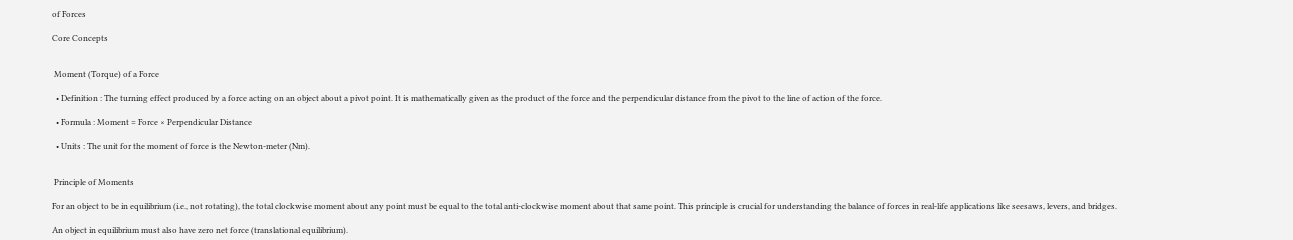of Forces

Core Concepts


 Moment (Torque) of a Force

  • Definition : The turning effect produced by a force acting on an object about a pivot point. It is mathematically given as the product of the force and the perpendicular distance from the pivot to the line of action of the force.

  • Formula : Moment = Force × Perpendicular Distance

  • Units : The unit for the moment of force is the Newton-meter (Nm).


 Principle of Moments

For an object to be in equilibrium (i.e., not rotating), the total clockwise moment about any point must be equal to the total anti-clockwise moment about that same point. This principle is crucial for understanding the balance of forces in real-life applications like seesaws, levers, and bridges.

An object in equilibrium must also have zero net force (translational equilibrium).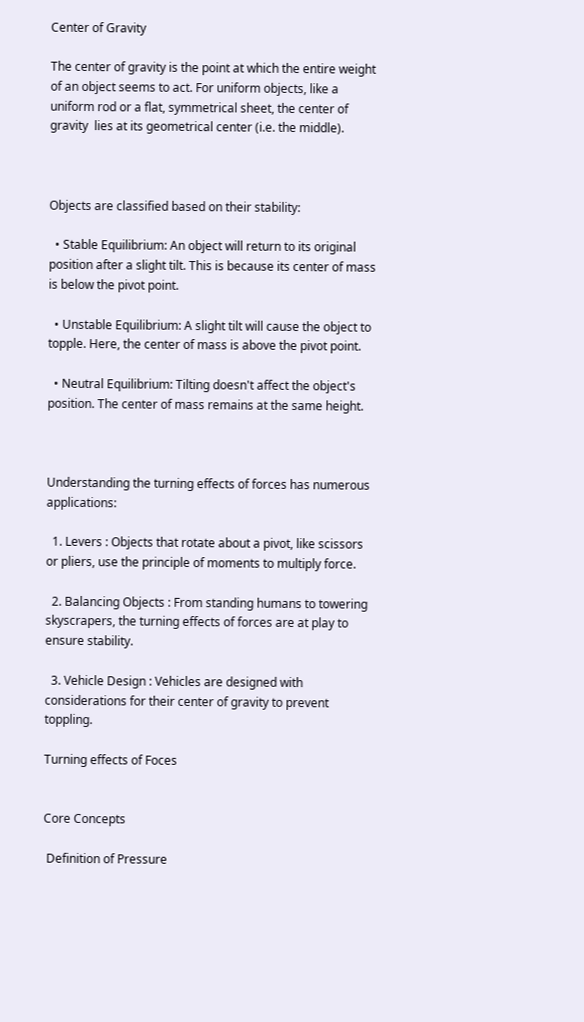Center of Gravity

The center of gravity is the point at which the entire weight of an object seems to act. For uniform objects, like a uniform rod or a flat, symmetrical sheet, the center of gravity  lies at its geometrical center (i.e. the middle).



Objects are classified based on their stability:

  • Stable Equilibrium: An object will return to its original position after a slight tilt. This is because its center of mass is below the pivot point.

  • Unstable Equilibrium: A slight tilt will cause the object to topple. Here, the center of mass is above the pivot point.

  • Neutral Equilibrium: Tilting doesn't affect the object's position. The center of mass remains at the same height.



Understanding the turning effects of forces has numerous applications:

  1. Levers : Objects that rotate about a pivot, like scissors or pliers, use the principle of moments to multiply force.

  2. Balancing Objects : From standing humans to towering skyscrapers, the turning effects of forces are at play to ensure stability.

  3. Vehicle Design : Vehicles are designed with considerations for their center of gravity to prevent toppling.

Turning effects of Foces


Core Concepts

 Definition of Pressure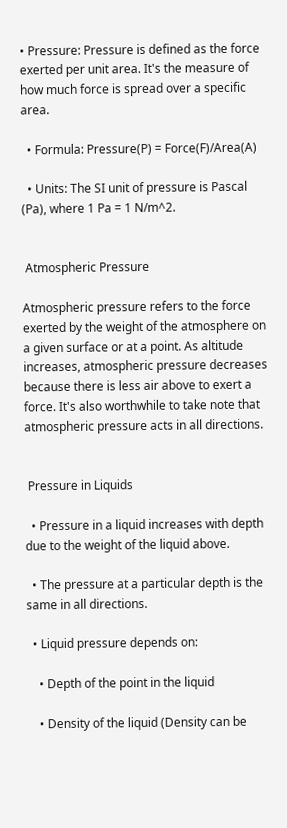• Pressure: Pressure is defined as the force exerted per unit area. It's the measure of how much force is spread over a specific area.

  • Formula: Pressure(P) = Force(F)/Area(A)

  • Units: The SI unit of pressure is Pascal (Pa), where 1 Pa = 1 N/m^2.


 Atmospheric Pressure

Atmospheric pressure refers to the force exerted by the weight of the atmosphere on a given surface or at a point. As altitude increases, atmospheric pressure decreases because there is less air above to exert a force. It's also worthwhile to take note that atmospheric pressure acts in all directions.


 Pressure in Liquids

  • Pressure in a liquid increases with depth due to the weight of the liquid above.

  • The pressure at a particular depth is the same in all directions.

  • Liquid pressure depends on:

    • Depth of the point in the liquid

    • Density of the liquid (Density can be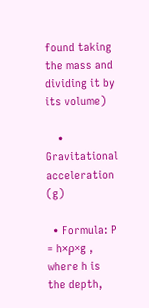found taking the mass and dividing it by its volume)

    • Gravitational acceleration (g)

  • Formula: P = h×ρ×g , where h is the depth,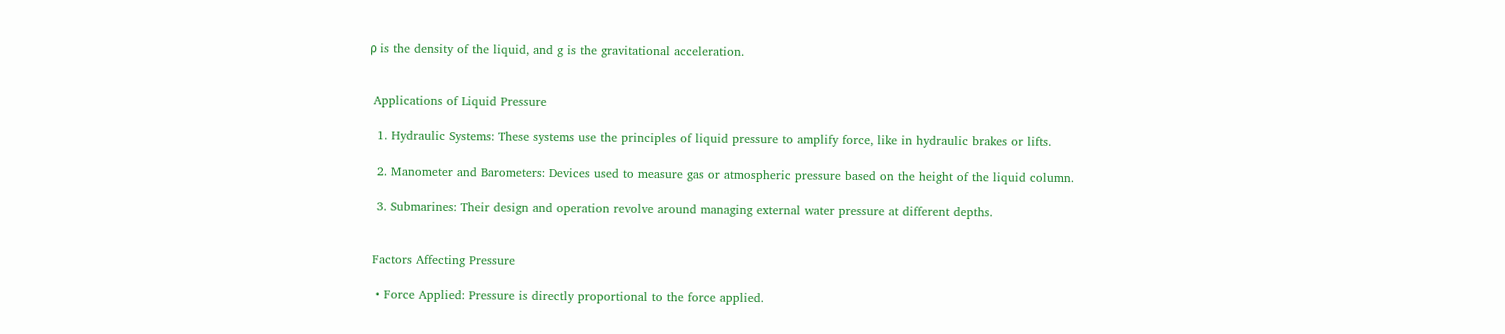ρ is the density of the liquid, and g is the gravitational acceleration.


 Applications of Liquid Pressure

  1. Hydraulic Systems: These systems use the principles of liquid pressure to amplify force, like in hydraulic brakes or lifts.

  2. Manometer and Barometers: Devices used to measure gas or atmospheric pressure based on the height of the liquid column.

  3. Submarines: Their design and operation revolve around managing external water pressure at different depths.


 Factors Affecting Pressure

  • Force Applied: Pressure is directly proportional to the force applied.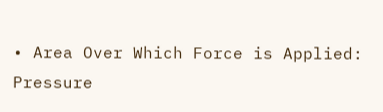• Area Over Which Force is Applied: Pressure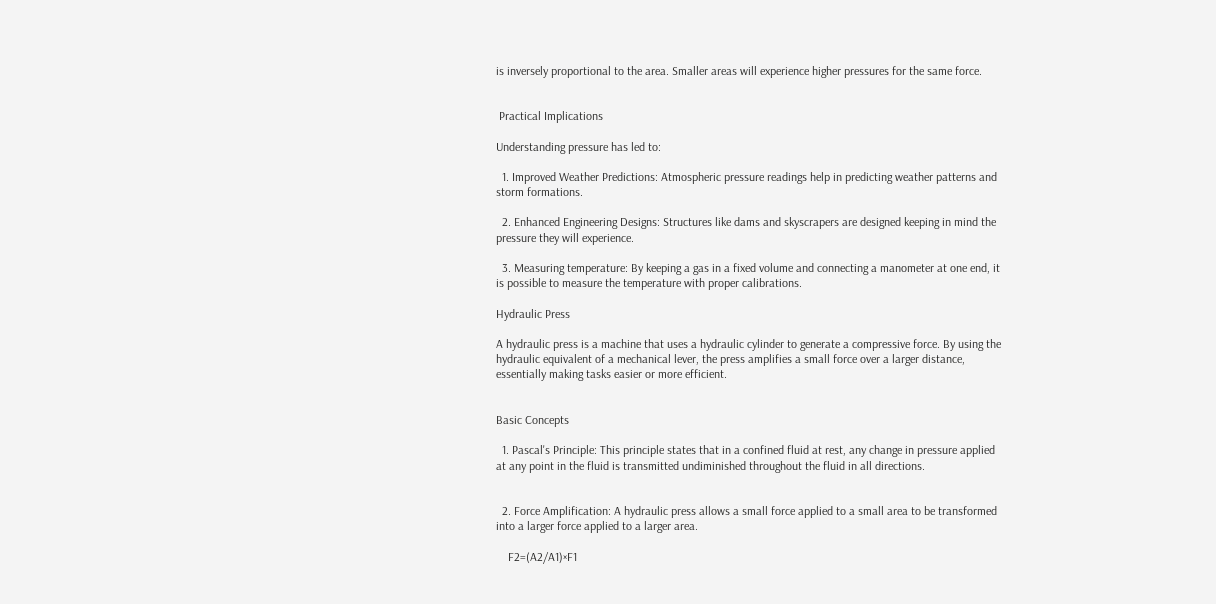is inversely proportional to the area. Smaller areas will experience higher pressures for the same force.


 Practical Implications

Understanding pressure has led to:

  1. Improved Weather Predictions: Atmospheric pressure readings help in predicting weather patterns and storm formations.

  2. Enhanced Engineering Designs: Structures like dams and skyscrapers are designed keeping in mind the pressure they will experience.

  3. Measuring temperature: By keeping a gas in a fixed volume and connecting a manometer at one end, it is possible to measure the temperature with proper calibrations.

Hydraulic Press

A hydraulic press is a machine that uses a hydraulic cylinder to generate a compressive force. By using the hydraulic equivalent of a mechanical lever, the press amplifies a small force over a larger distance, essentially making tasks easier or more efficient.


Basic Concepts

  1. Pascal's Principle: This principle states that in a confined fluid at rest, any change in pressure applied at any point in the fluid is transmitted undiminished throughout the fluid in all directions.


  2. Force Amplification: A hydraulic press allows a small force applied to a small area to be transformed into a larger force applied to a larger area.

    F2=(A2/A1)×F1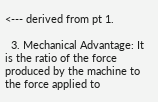<--- derived from pt 1.

  3. Mechanical Advantage: It is the ratio of the force produced by the machine to the force applied to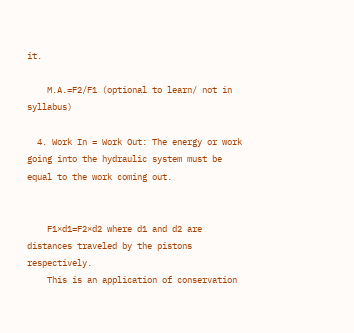it.

    M.A.=F2/F1 (optional to learn/ not in syllabus)

  4. Work In = Work Out: The energy or work going into the hydraulic system must be equal to the work coming out.


    F1×d1=F2×d2 where d1 and d2 are distances traveled by the pistons respectively.
    This is an application of conservation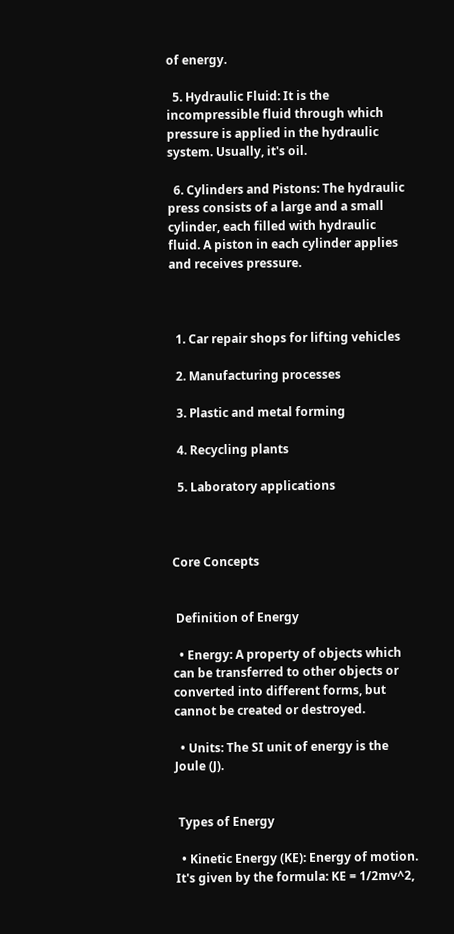of energy.

  5. Hydraulic Fluid: It is the incompressible fluid through which pressure is applied in the hydraulic system. Usually, it's oil.

  6. Cylinders and Pistons: The hydraulic press consists of a large and a small cylinder, each filled with hydraulic fluid. A piston in each cylinder applies and receives pressure.



  1. Car repair shops for lifting vehicles

  2. Manufacturing processes

  3. Plastic and metal forming

  4. Recycling plants

  5. Laboratory applications



Core Concepts


 Definition of Energy

  • Energy: A property of objects which can be transferred to other objects or converted into different forms, but cannot be created or destroyed.

  • Units: The SI unit of energy is the Joule (J).


 Types of Energy

  • Kinetic Energy (KE): Energy of motion. It's given by the formula: KE = 1/2mv^2,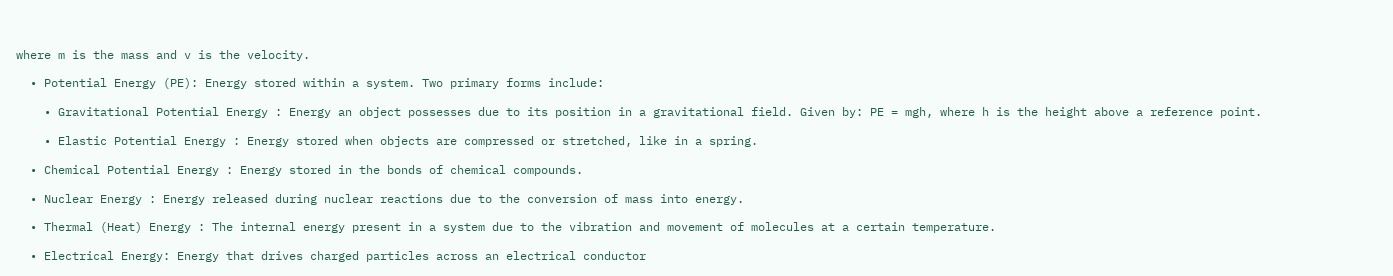where m is the mass and v is the velocity.

  • Potential Energy (PE): Energy stored within a system. Two primary forms include:

    • Gravitational Potential Energy : Energy an object possesses due to its position in a gravitational field. Given by: PE = mgh, where h is the height above a reference point.

    • Elastic Potential Energy : Energy stored when objects are compressed or stretched, like in a spring.

  • Chemical Potential Energy : Energy stored in the bonds of chemical compounds.

  • Nuclear Energy : Energy released during nuclear reactions due to the conversion of mass into energy.

  • Thermal (Heat) Energy : The internal energy present in a system due to the vibration and movement of molecules at a certain temperature.

  • Electrical Energy: Energy that drives charged particles across an electrical conductor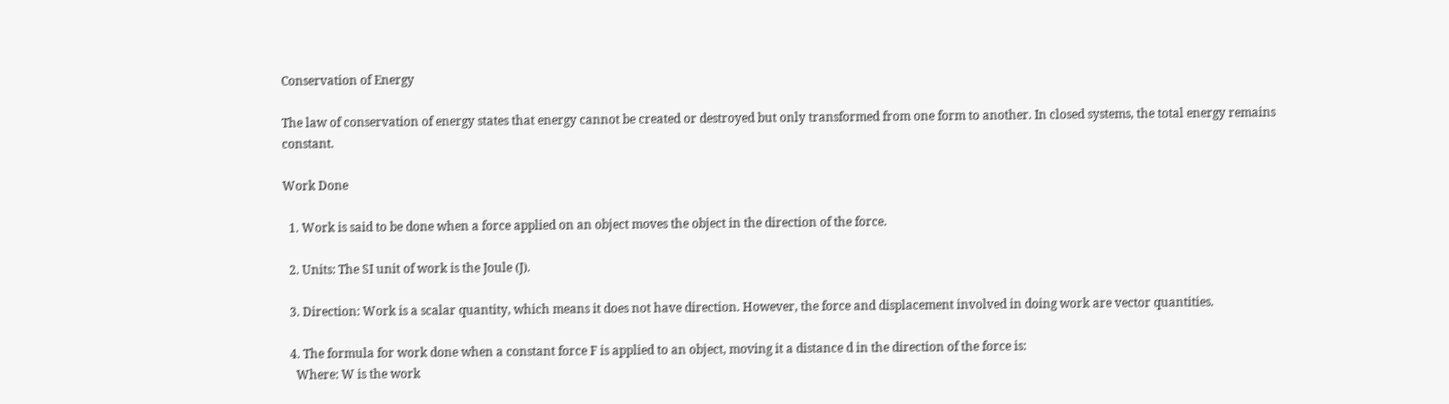Conservation of Energy

The law of conservation of energy states that energy cannot be created or destroyed but only transformed from one form to another. In closed systems, the total energy remains constant.

Work Done

  1. Work is said to be done when a force applied on an object moves the object in the direction of the force.

  2. Units: The SI unit of work is the Joule (J).

  3. Direction: Work is a scalar quantity, which means it does not have direction. However, the force and displacement involved in doing work are vector quantities.

  4. The formula for work done when a constant force F is applied to an object, moving it a distance d in the direction of the force is:
    Where: W is the work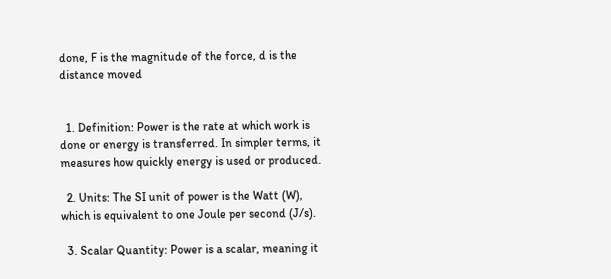done, F is the magnitude of the force, d is the distance moved


  1. Definition: Power is the rate at which work is done or energy is transferred. In simpler terms, it measures how quickly energy is used or produced.

  2. Units: The SI unit of power is the Watt (W), which is equivalent to one Joule per second (J/s).

  3. Scalar Quantity: Power is a scalar, meaning it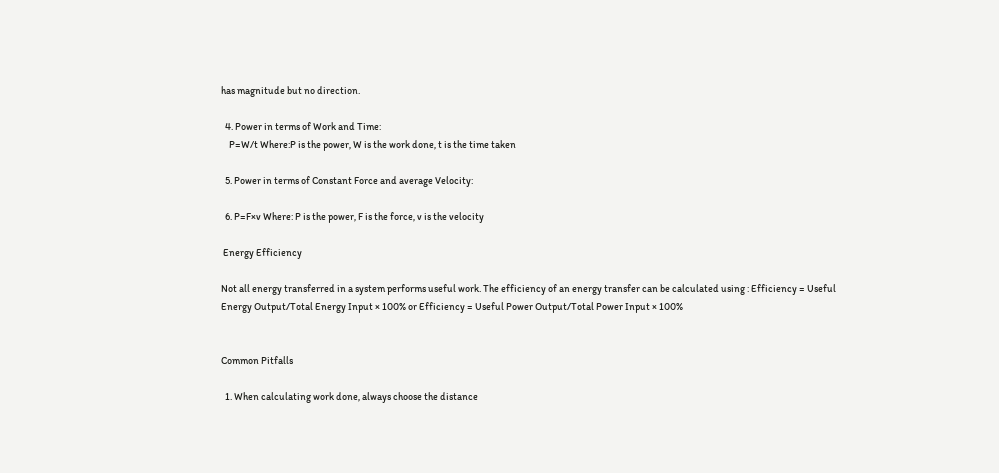has magnitude but no direction.

  4. Power in terms of Work and Time:
    P=W/t Where:P is the power, W is the work done, t is the time taken

  5. Power in terms of Constant Force and average Velocity:

  6. P=F×v Where: P is the power, F is the force, v is the velocity

 Energy Efficiency

Not all energy transferred in a system performs useful work. The efficiency of an energy transfer can be calculated using : Efficiency = Useful Energy Output/Total Energy Input × 100% or Efficiency = Useful Power Output/Total Power Input × 100%


Common Pitfalls

  1. When calculating work done, always choose the distance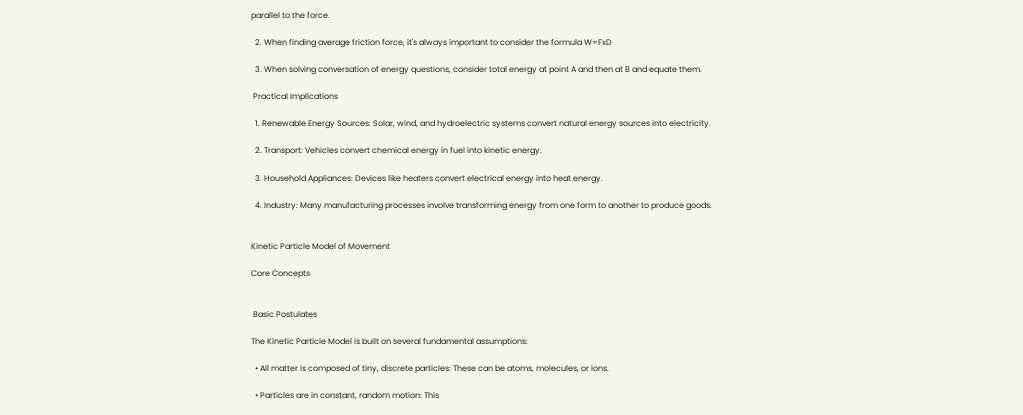parallel to the force.

  2. When finding average friction force, it's always important to consider the formula W=FxD

  3. When solving conversation of energy questions, consider total energy at point A and then at B and equate them.

 Practical Implications

  1. Renewable Energy Sources: Solar, wind, and hydroelectric systems convert natural energy sources into electricity.

  2. Transport: Vehicles convert chemical energy in fuel into kinetic energy.

  3. Household Appliances: Devices like heaters convert electrical energy into heat energy.

  4. Industry: Many manufacturing processes involve transforming energy from one form to another to produce goods.


Kinetic Particle Model of Movement

Core Concepts


 Basic Postulates

The Kinetic Particle Model is built on several fundamental assumptions:

  • All matter is composed of tiny, discrete particles: These can be atoms, molecules, or ions.

  • Particles are in constant, random motion: This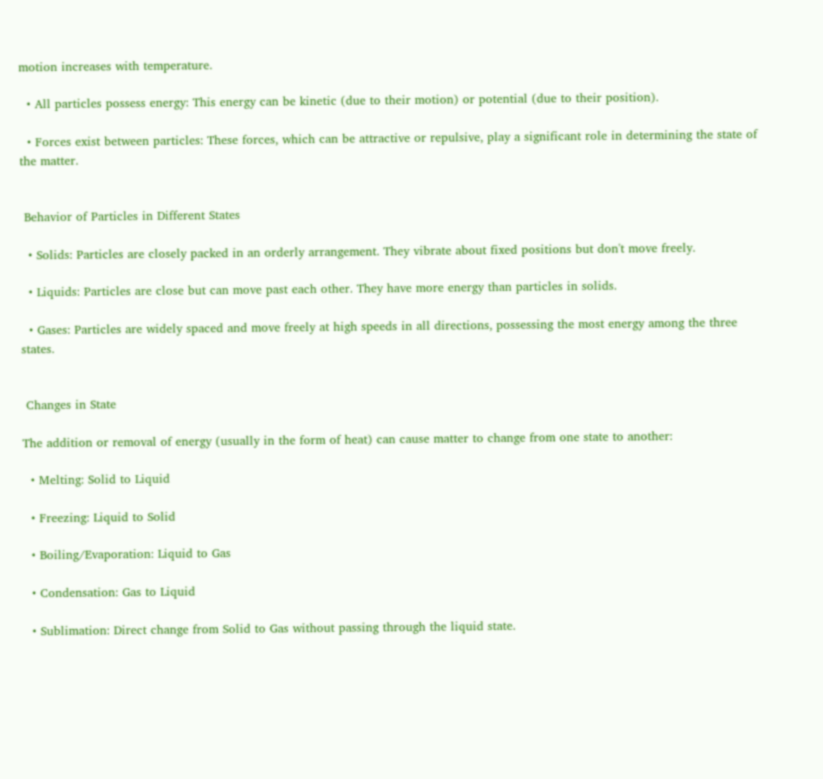motion increases with temperature.

  • All particles possess energy: This energy can be kinetic (due to their motion) or potential (due to their position).

  • Forces exist between particles: These forces, which can be attractive or repulsive, play a significant role in determining the state of the matter.


 Behavior of Particles in Different States

  • Solids: Particles are closely packed in an orderly arrangement. They vibrate about fixed positions but don't move freely.

  • Liquids: Particles are close but can move past each other. They have more energy than particles in solids.

  • Gases: Particles are widely spaced and move freely at high speeds in all directions, possessing the most energy among the three states.


 Changes in State

The addition or removal of energy (usually in the form of heat) can cause matter to change from one state to another:

  • Melting: Solid to Liquid

  • Freezing: Liquid to Solid

  • Boiling/Evaporation: Liquid to Gas

  • Condensation: Gas to Liquid

  • Sublimation: Direct change from Solid to Gas without passing through the liquid state.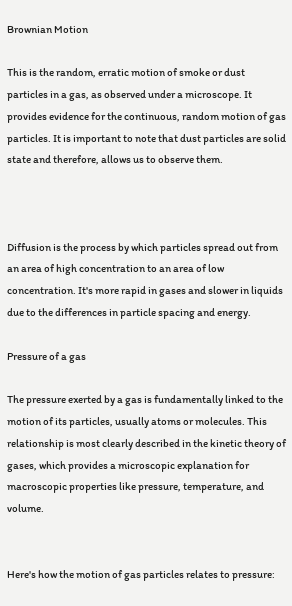Brownian Motion

This is the random, erratic motion of smoke or dust particles in a gas, as observed under a microscope. It provides evidence for the continuous, random motion of gas particles. It is important to note that dust particles are solid state and therefore, allows us to observe them.



Diffusion is the process by which particles spread out from an area of high concentration to an area of low concentration. It's more rapid in gases and slower in liquids due to the differences in particle spacing and energy.

Pressure of a gas

The pressure exerted by a gas is fundamentally linked to the motion of its particles, usually atoms or molecules. This relationship is most clearly described in the kinetic theory of gases, which provides a microscopic explanation for macroscopic properties like pressure, temperature, and volume.


Here's how the motion of gas particles relates to pressure: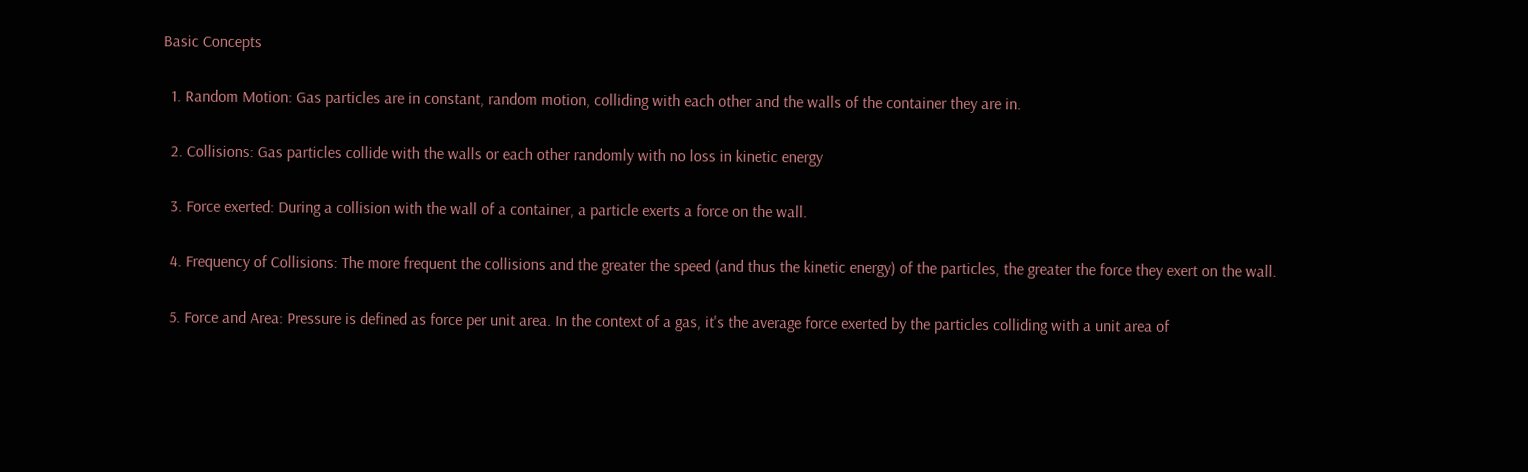Basic Concepts

  1. Random Motion: Gas particles are in constant, random motion, colliding with each other and the walls of the container they are in.

  2. Collisions: Gas particles collide with the walls or each other randomly with no loss in kinetic energy

  3. Force exerted: During a collision with the wall of a container, a particle exerts a force on the wall.

  4. Frequency of Collisions: The more frequent the collisions and the greater the speed (and thus the kinetic energy) of the particles, the greater the force they exert on the wall.

  5. Force and Area: Pressure is defined as force per unit area. In the context of a gas, it's the average force exerted by the particles colliding with a unit area of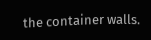the container walls.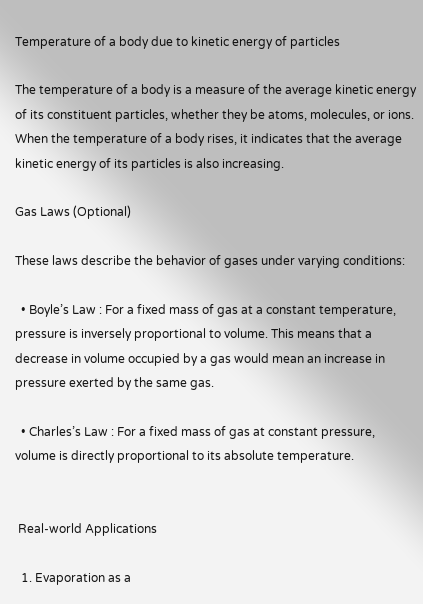Temperature of a body due to kinetic energy of particles

The temperature of a body is a measure of the average kinetic energy of its constituent particles, whether they be atoms, molecules, or ions. When the temperature of a body rises, it indicates that the average kinetic energy of its particles is also increasing.

Gas Laws (Optional)

These laws describe the behavior of gases under varying conditions:

  • Boyle’s Law : For a fixed mass of gas at a constant temperature, pressure is inversely proportional to volume. This means that a decrease in volume occupied by a gas would mean an increase in pressure exerted by the same gas.

  • Charles’s Law : For a fixed mass of gas at constant pressure, volume is directly proportional to its absolute temperature.


 Real-world Applications

  1. Evaporation as a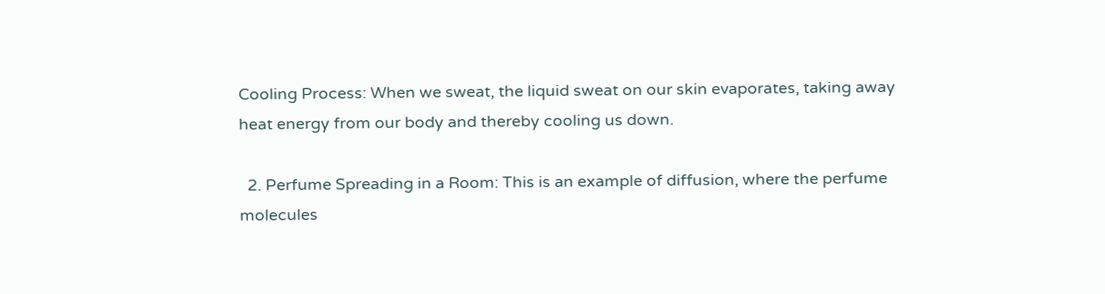Cooling Process: When we sweat, the liquid sweat on our skin evaporates, taking away heat energy from our body and thereby cooling us down.

  2. Perfume Spreading in a Room: This is an example of diffusion, where the perfume molecules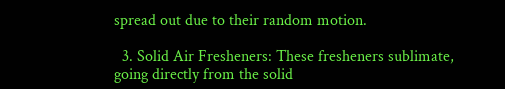spread out due to their random motion.

  3. Solid Air Fresheners: These fresheners sublimate, going directly from the solid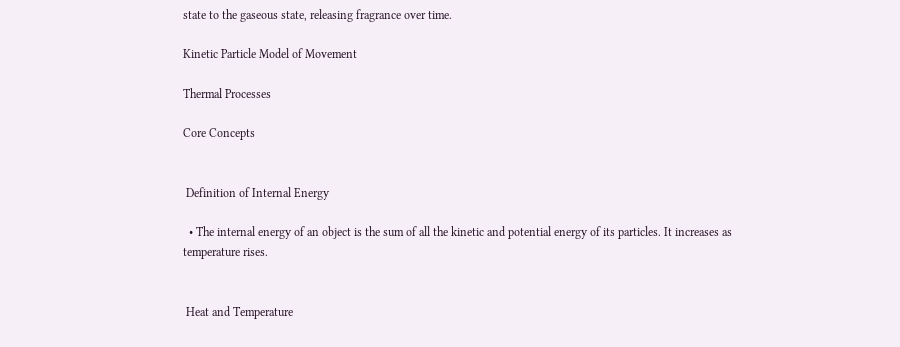state to the gaseous state, releasing fragrance over time.

Kinetic Particle Model of Movement

Thermal Processes

Core Concepts


 Definition of Internal Energy

  • The internal energy of an object is the sum of all the kinetic and potential energy of its particles. It increases as temperature rises.


 Heat and Temperature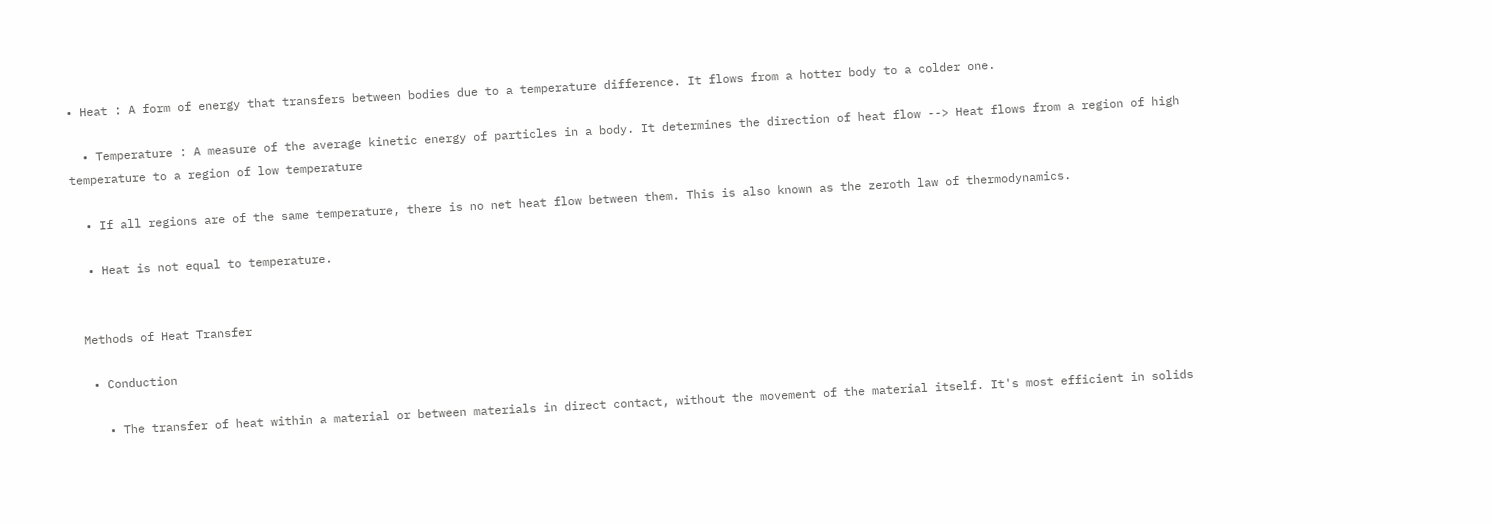• Heat : A form of energy that transfers between bodies due to a temperature difference. It flows from a hotter body to a colder one.

  • Temperature : A measure of the average kinetic energy of particles in a body. It determines the direction of heat flow --> Heat flows from a region of high temperature to a region of low temperature

  • If all regions are of the same temperature, there is no net heat flow between them. This is also known as the zeroth law of thermodynamics.

  • Heat is not equal to temperature.


 Methods of Heat Transfer

  • Conduction

    • The transfer of heat within a material or between materials in direct contact, without the movement of the material itself. It's most efficient in solids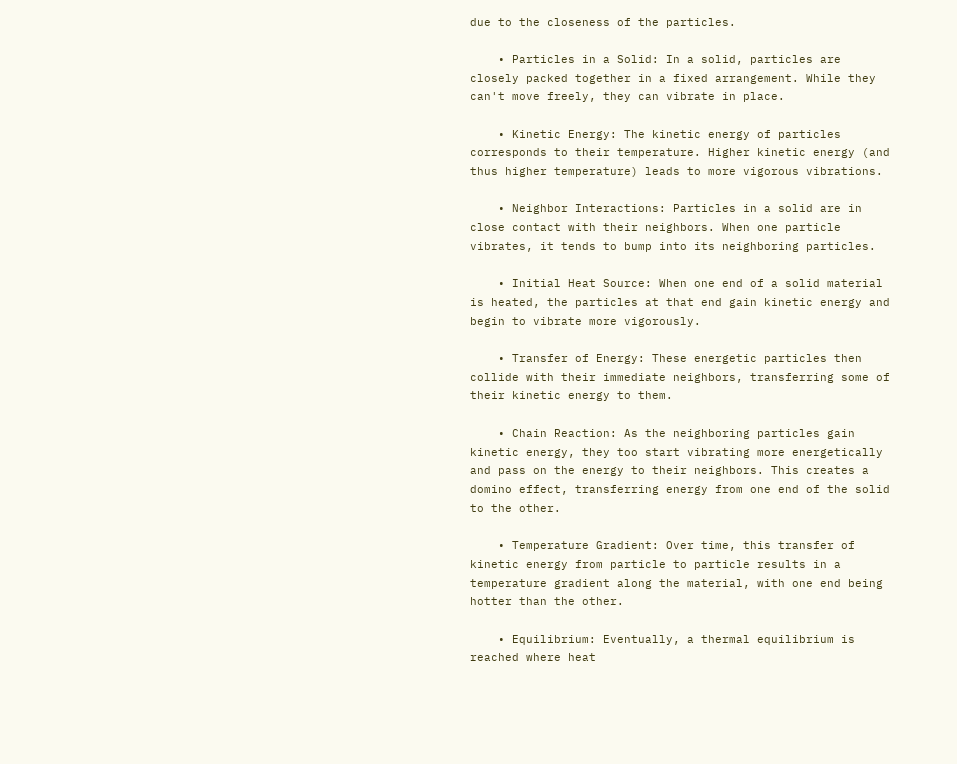due to the closeness of the particles.

    • Particles in a Solid: In a solid, particles are closely packed together in a fixed arrangement. While they can't move freely, they can vibrate in place.

    • Kinetic Energy: The kinetic energy of particles corresponds to their temperature. Higher kinetic energy (and thus higher temperature) leads to more vigorous vibrations.

    • Neighbor Interactions: Particles in a solid are in close contact with their neighbors. When one particle vibrates, it tends to bump into its neighboring particles.

    • Initial Heat Source: When one end of a solid material is heated, the particles at that end gain kinetic energy and begin to vibrate more vigorously.

    • Transfer of Energy: These energetic particles then collide with their immediate neighbors, transferring some of their kinetic energy to them.

    • Chain Reaction: As the neighboring particles gain kinetic energy, they too start vibrating more energetically and pass on the energy to their neighbors. This creates a domino effect, transferring energy from one end of the solid to the other.

    • Temperature Gradient: Over time, this transfer of kinetic energy from particle to particle results in a temperature gradient along the material, with one end being hotter than the other.

    • Equilibrium: Eventually, a thermal equilibrium is reached where heat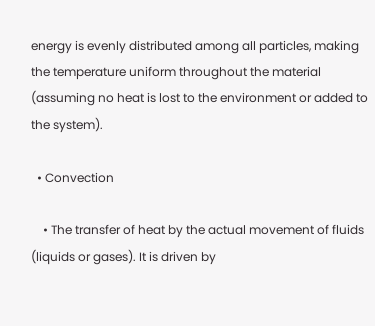energy is evenly distributed among all particles, making the temperature uniform throughout the material (assuming no heat is lost to the environment or added to the system).

  • Convection

    • The transfer of heat by the actual movement of fluids (liquids or gases). It is driven by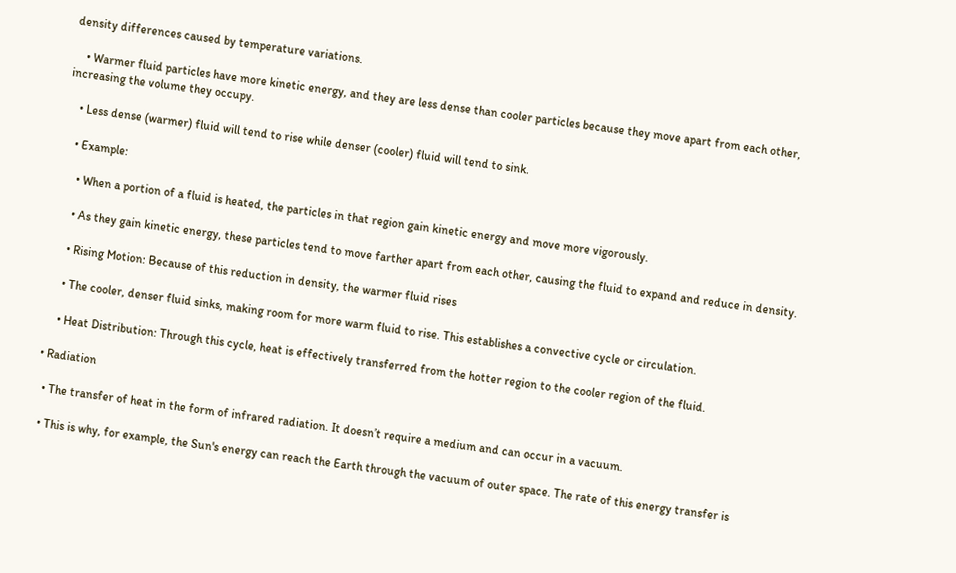density differences caused by temperature variations.

    • Warmer fluid particles have more kinetic energy, and they are less dense than cooler particles because they move apart from each other, increasing the volume they occupy.

    • Less dense (warmer) fluid will tend to rise while denser (cooler) fluid will tend to sink.

    • Example:

      • When a portion of a fluid is heated, the particles in that region gain kinetic energy and move more vigorously.

      • As they gain kinetic energy, these particles tend to move farther apart from each other, causing the fluid to expand and reduce in density.

      • Rising Motion: Because of this reduction in density, the warmer fluid rises

      • The cooler, denser fluid sinks, making room for more warm fluid to rise. This establishes a convective cycle or circulation.

      • Heat Distribution: Through this cycle, heat is effectively transferred from the hotter region to the cooler region of the fluid.

  • Radiation

    • The transfer of heat in the form of infrared radiation. It doesn’t require a medium and can occur in a vacuum.

    • This is why, for example, the Sun's energy can reach the Earth through the vacuum of outer space. The rate of this energy transfer is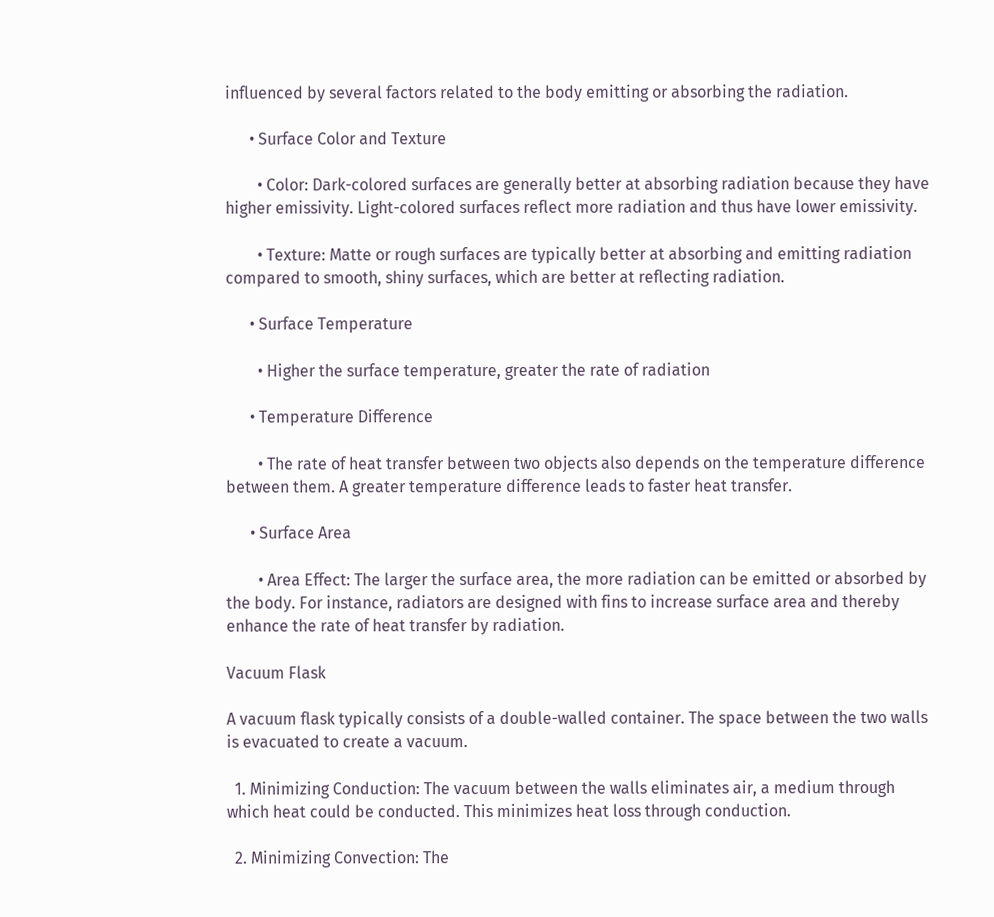influenced by several factors related to the body emitting or absorbing the radiation.

      • Surface Color and Texture

        • Color: Dark-colored surfaces are generally better at absorbing radiation because they have higher emissivity. Light-colored surfaces reflect more radiation and thus have lower emissivity.

        • Texture: Matte or rough surfaces are typically better at absorbing and emitting radiation compared to smooth, shiny surfaces, which are better at reflecting radiation.

      • Surface Temperature

        • Higher the surface temperature, greater the rate of radiation

      • Temperature Difference

        • The rate of heat transfer between two objects also depends on the temperature difference between them. A greater temperature difference leads to faster heat transfer.

      • Surface Area

        • Area Effect: The larger the surface area, the more radiation can be emitted or absorbed by the body. For instance, radiators are designed with fins to increase surface area and thereby enhance the rate of heat transfer by radiation.

Vacuum Flask

A vacuum flask typically consists of a double-walled container. The space between the two walls is evacuated to create a vacuum.

  1. Minimizing Conduction: The vacuum between the walls eliminates air, a medium through which heat could be conducted. This minimizes heat loss through conduction.

  2. Minimizing Convection: The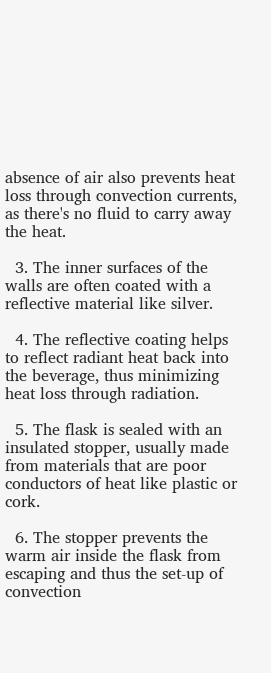absence of air also prevents heat loss through convection currents, as there's no fluid to carry away the heat.

  3. The inner surfaces of the walls are often coated with a reflective material like silver.

  4. The reflective coating helps to reflect radiant heat back into the beverage, thus minimizing heat loss through radiation.

  5. The flask is sealed with an insulated stopper, usually made from materials that are poor conductors of heat like plastic or cork.

  6. The stopper prevents the warm air inside the flask from escaping and thus the set-up of convection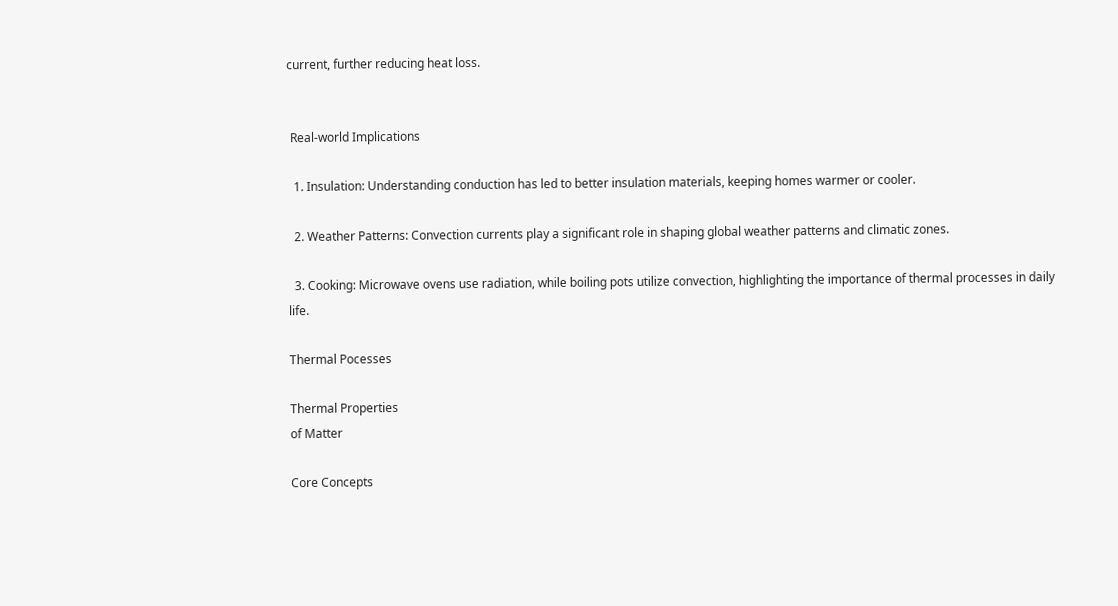current, further reducing heat loss.


 Real-world Implications

  1. Insulation: Understanding conduction has led to better insulation materials, keeping homes warmer or cooler.

  2. Weather Patterns: Convection currents play a significant role in shaping global weather patterns and climatic zones.

  3. Cooking: Microwave ovens use radiation, while boiling pots utilize convection, highlighting the importance of thermal processes in daily life.

Thermal Pocesses

Thermal Properties
of Matter

Core Concepts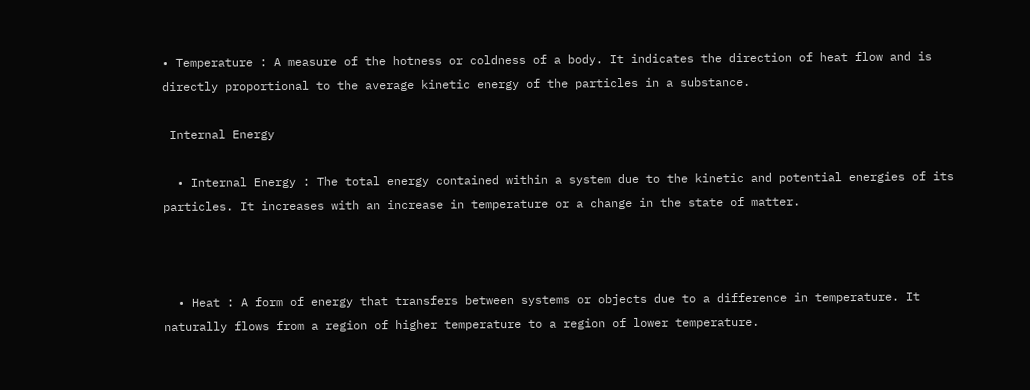• Temperature : A measure of the hotness or coldness of a body. It indicates the direction of heat flow and is directly proportional to the average kinetic energy of the particles in a substance.

 Internal Energy

  • Internal Energy : The total energy contained within a system due to the kinetic and potential energies of its particles. It increases with an increase in temperature or a change in the state of matter.



  • Heat : A form of energy that transfers between systems or objects due to a difference in temperature. It naturally flows from a region of higher temperature to a region of lower temperature.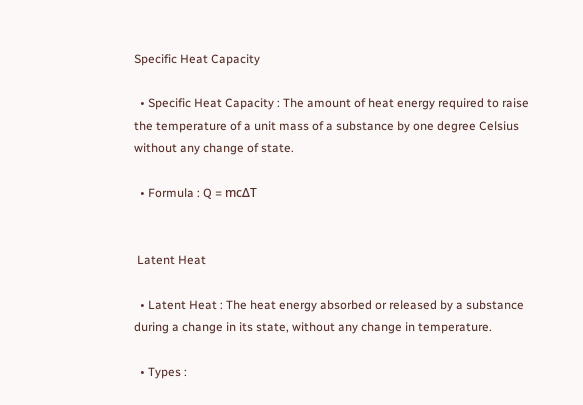Specific Heat Capacity

  • Specific Heat Capacity : The amount of heat energy required to raise the temperature of a unit mass of a substance by one degree Celsius without any change of state.

  • Formula : Q = mcΔT


 Latent Heat

  • Latent Heat : The heat energy absorbed or released by a substance during a change in its state, without any change in temperature.

  • Types :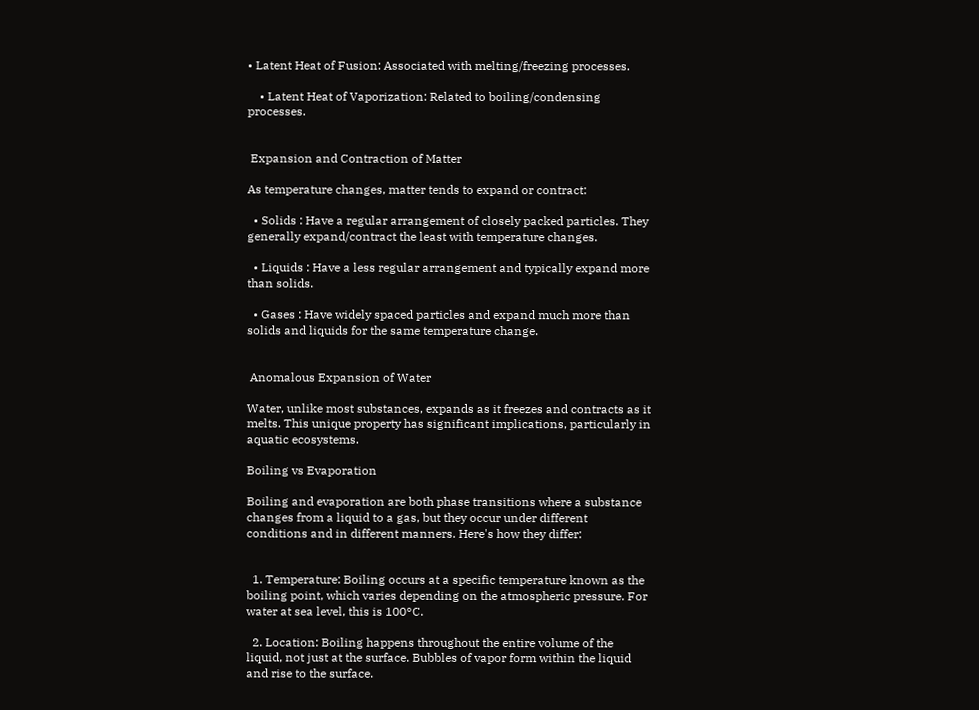• Latent Heat of Fusion: Associated with melting/freezing processes.

    • Latent Heat of Vaporization: Related to boiling/condensing processes.


 Expansion and Contraction of Matter

As temperature changes, matter tends to expand or contract:

  • Solids : Have a regular arrangement of closely packed particles. They generally expand/contract the least with temperature changes.

  • Liquids : Have a less regular arrangement and typically expand more than solids.

  • Gases : Have widely spaced particles and expand much more than solids and liquids for the same temperature change.


 Anomalous Expansion of Water

Water, unlike most substances, expands as it freezes and contracts as it melts. This unique property has significant implications, particularly in aquatic ecosystems.

Boiling vs Evaporation

Boiling and evaporation are both phase transitions where a substance changes from a liquid to a gas, but they occur under different conditions and in different manners. Here's how they differ:


  1. Temperature: Boiling occurs at a specific temperature known as the boiling point, which varies depending on the atmospheric pressure. For water at sea level, this is 100°C.

  2. Location: Boiling happens throughout the entire volume of the liquid, not just at the surface. Bubbles of vapor form within the liquid and rise to the surface.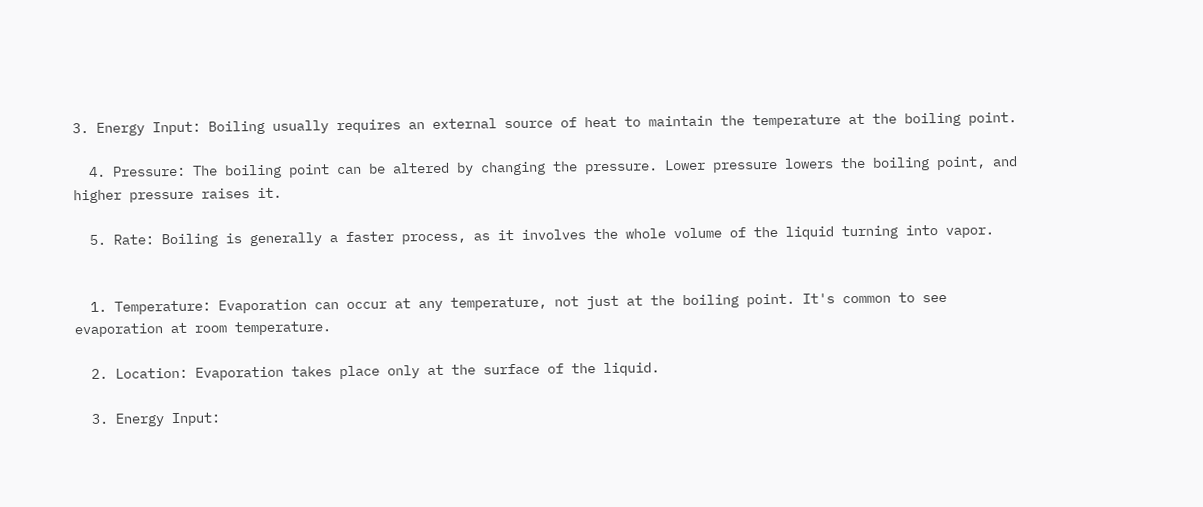3. Energy Input: Boiling usually requires an external source of heat to maintain the temperature at the boiling point.

  4. Pressure: The boiling point can be altered by changing the pressure. Lower pressure lowers the boiling point, and higher pressure raises it.

  5. Rate: Boiling is generally a faster process, as it involves the whole volume of the liquid turning into vapor.


  1. Temperature: Evaporation can occur at any temperature, not just at the boiling point. It's common to see evaporation at room temperature.

  2. Location: Evaporation takes place only at the surface of the liquid.

  3. Energy Input: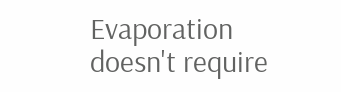Evaporation doesn't require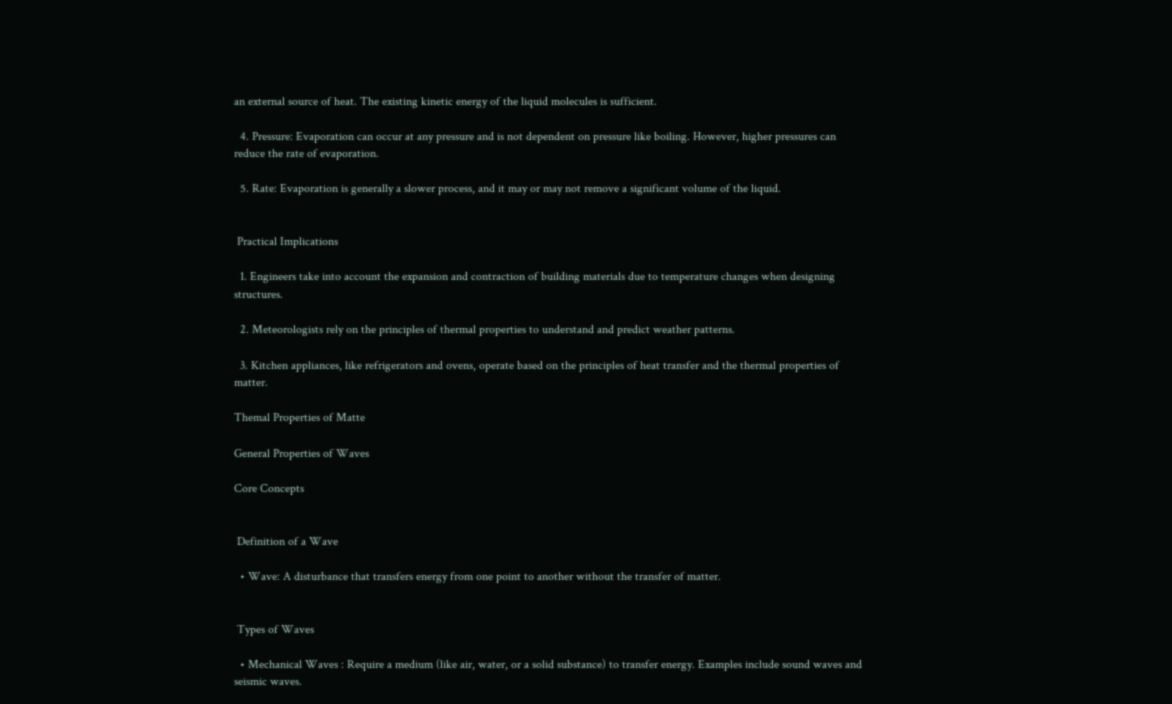an external source of heat. The existing kinetic energy of the liquid molecules is sufficient.

  4. Pressure: Evaporation can occur at any pressure and is not dependent on pressure like boiling. However, higher pressures can reduce the rate of evaporation.

  5. Rate: Evaporation is generally a slower process, and it may or may not remove a significant volume of the liquid.


 Practical Implications

  1. Engineers take into account the expansion and contraction of building materials due to temperature changes when designing structures.

  2. Meteorologists rely on the principles of thermal properties to understand and predict weather patterns.

  3. Kitchen appliances, like refrigerators and ovens, operate based on the principles of heat transfer and the thermal properties of matter.

Themal Properties of Matte

General Properties of Waves

Core Concepts


 Definition of a Wave

  • Wave: A disturbance that transfers energy from one point to another without the transfer of matter.


 Types of Waves

  • Mechanical Waves : Require a medium (like air, water, or a solid substance) to transfer energy. Examples include sound waves and seismic waves.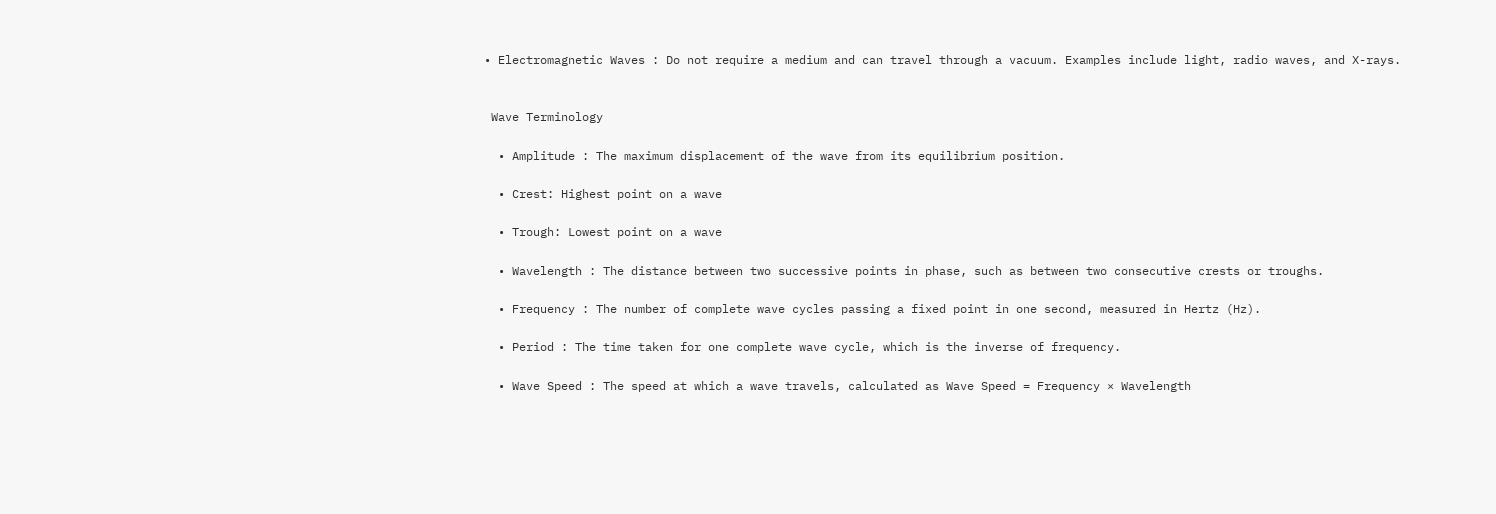• Electromagnetic Waves : Do not require a medium and can travel through a vacuum. Examples include light, radio waves, and X-rays.


 Wave Terminology

  • Amplitude : The maximum displacement of the wave from its equilibrium position.

  • Crest: Highest point on a wave

  • Trough: Lowest point on a wave

  • Wavelength : The distance between two successive points in phase, such as between two consecutive crests or troughs.

  • Frequency : The number of complete wave cycles passing a fixed point in one second, measured in Hertz (Hz).

  • Period : The time taken for one complete wave cycle, which is the inverse of frequency.

  • Wave Speed : The speed at which a wave travels, calculated as Wave Speed = Frequency × Wavelength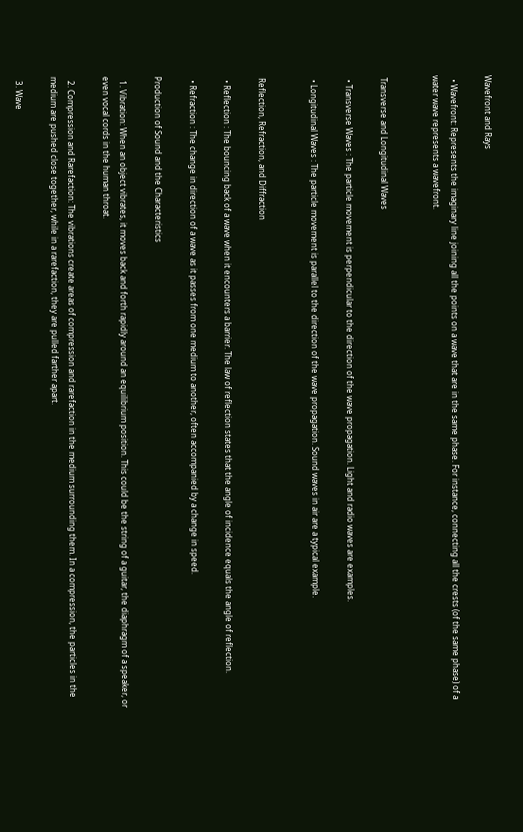Wavefront and Rays

  • Wavefront: Represents the imaginary line joining all the points on a wave that are in the same phase. For instance, connecting all the crests (of the same phase) of a water wave represents a wavefront.


 Transverse and Longitudinal Waves

  • Transverse Waves : The particle movement is perpendicular to the direction of the wave propagation. Light and radio waves are examples.

  • Longitudinal Waves : The particle movement is parallel to the direction of the wave propagation. Sound waves in air are a typical example.


 Reflection, Refraction, and Diffraction

  • Reflection : The bouncing back of a wave when it encounters a barrier. The law of reflection states that the angle of incidence equals the angle of reflection.

  • Refraction : The change in direction of a wave as it passes from one medium to another, often accompanied by a change in speed.

Production of Sound and the Characteristics

  1. Vibration: When an object vibrates, it moves back and forth rapidly around an equilibrium position. This could be the string of a guitar, the diaphragm of a speaker, or even vocal cords in the human throat.

  2. Compression and Rarefaction: The vibrations create areas of compression and rarefaction in the medium surrounding them. In a compression, the particles in the medium are pushed close together, while in a rarefaction, they are pulled farther apart.

  3. Wave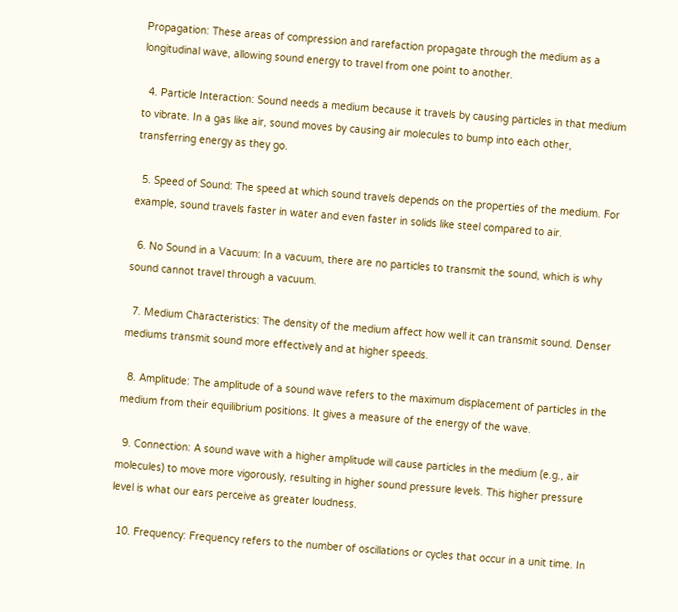Propagation: These areas of compression and rarefaction propagate through the medium as a longitudinal wave, allowing sound energy to travel from one point to another.

  4. Particle Interaction: Sound needs a medium because it travels by causing particles in that medium to vibrate. In a gas like air, sound moves by causing air molecules to bump into each other, transferring energy as they go.

  5. Speed of Sound: The speed at which sound travels depends on the properties of the medium. For example, sound travels faster in water and even faster in solids like steel compared to air.

  6. No Sound in a Vacuum: In a vacuum, there are no particles to transmit the sound, which is why sound cannot travel through a vacuum.

  7. Medium Characteristics: The density of the medium affect how well it can transmit sound. Denser mediums transmit sound more effectively and at higher speeds.

  8. Amplitude: The amplitude of a sound wave refers to the maximum displacement of particles in the medium from their equilibrium positions. It gives a measure of the energy of the wave.

  9. Connection: A sound wave with a higher amplitude will cause particles in the medium (e.g., air molecules) to move more vigorously, resulting in higher sound pressure levels. This higher pressure level is what our ears perceive as greater loudness.

  10. Frequency: Frequency refers to the number of oscillations or cycles that occur in a unit time. In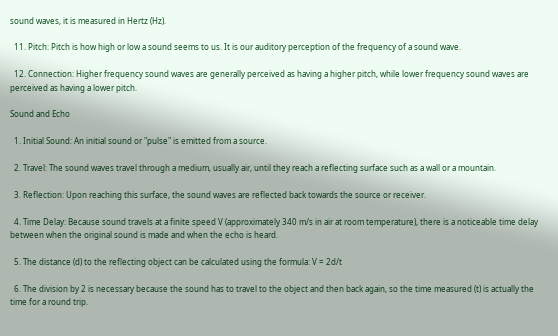sound waves, it is measured in Hertz (Hz).

  11. Pitch: Pitch is how high or low a sound seems to us. It is our auditory perception of the frequency of a sound wave.

  12. Connection: Higher frequency sound waves are generally perceived as having a higher pitch, while lower frequency sound waves are perceived as having a lower pitch.

Sound and Echo

  1. Initial Sound: An initial sound or "pulse" is emitted from a source.

  2. Travel: The sound waves travel through a medium, usually air, until they reach a reflecting surface such as a wall or a mountain.

  3. Reflection: Upon reaching this surface, the sound waves are reflected back towards the source or receiver.

  4. Time Delay: Because sound travels at a finite speed V (approximately 340 m/s in air at room temperature), there is a noticeable time delay between when the original sound is made and when the echo is heard.

  5. The distance (d) to the reflecting object can be calculated using the formula: V = 2d/t

  6. The division by 2 is necessary because the sound has to travel to the object and then back again, so the time measured (t) is actually the time for a round trip.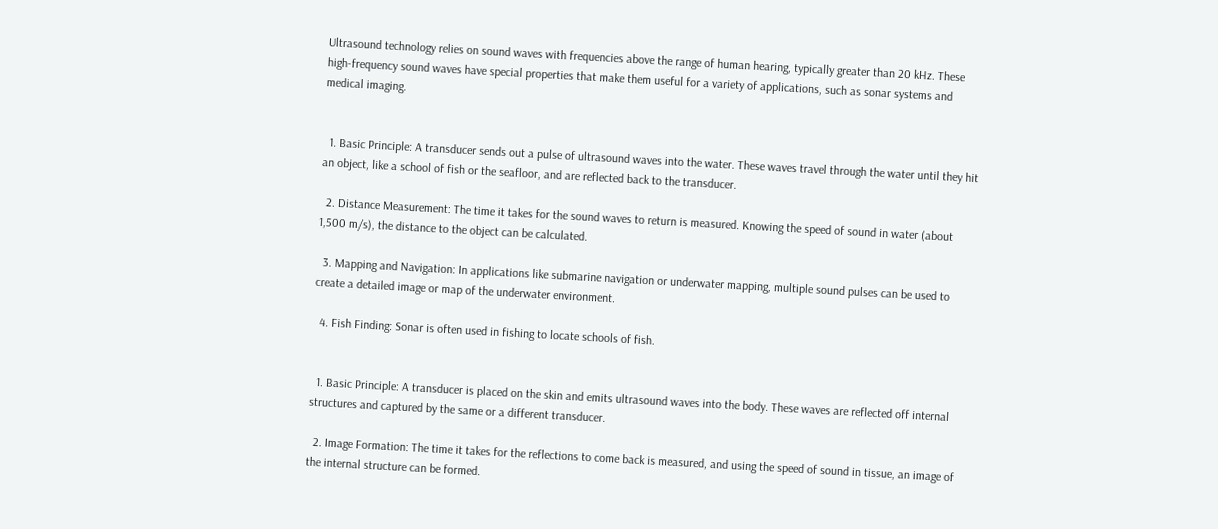Ultrasound technology relies on sound waves with frequencies above the range of human hearing, typically greater than 20 kHz. These high-frequency sound waves have special properties that make them useful for a variety of applications, such as sonar systems and medical imaging.


  1. Basic Principle: A transducer sends out a pulse of ultrasound waves into the water. These waves travel through the water until they hit an object, like a school of fish or the seafloor, and are reflected back to the transducer.

  2. Distance Measurement: The time it takes for the sound waves to return is measured. Knowing the speed of sound in water (about 1,500 m/s), the distance to the object can be calculated.

  3. Mapping and Navigation: In applications like submarine navigation or underwater mapping, multiple sound pulses can be used to create a detailed image or map of the underwater environment.

  4. Fish Finding: Sonar is often used in fishing to locate schools of fish.


  1. Basic Principle: A transducer is placed on the skin and emits ultrasound waves into the body. These waves are reflected off internal structures and captured by the same or a different transducer.

  2. Image Formation: The time it takes for the reflections to come back is measured, and using the speed of sound in tissue, an image of the internal structure can be formed.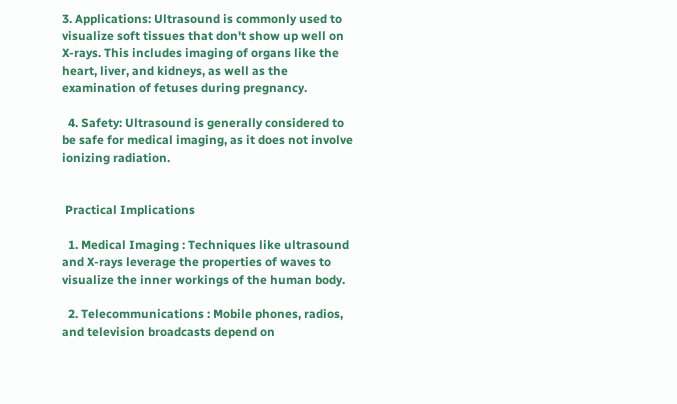3. Applications: Ultrasound is commonly used to visualize soft tissues that don't show up well on X-rays. This includes imaging of organs like the heart, liver, and kidneys, as well as the examination of fetuses during pregnancy.

  4. Safety: Ultrasound is generally considered to be safe for medical imaging, as it does not involve ionizing radiation.


 Practical Implications

  1. Medical Imaging : Techniques like ultrasound and X-rays leverage the properties of waves to visualize the inner workings of the human body.

  2. Telecommunications : Mobile phones, radios, and television broadcasts depend on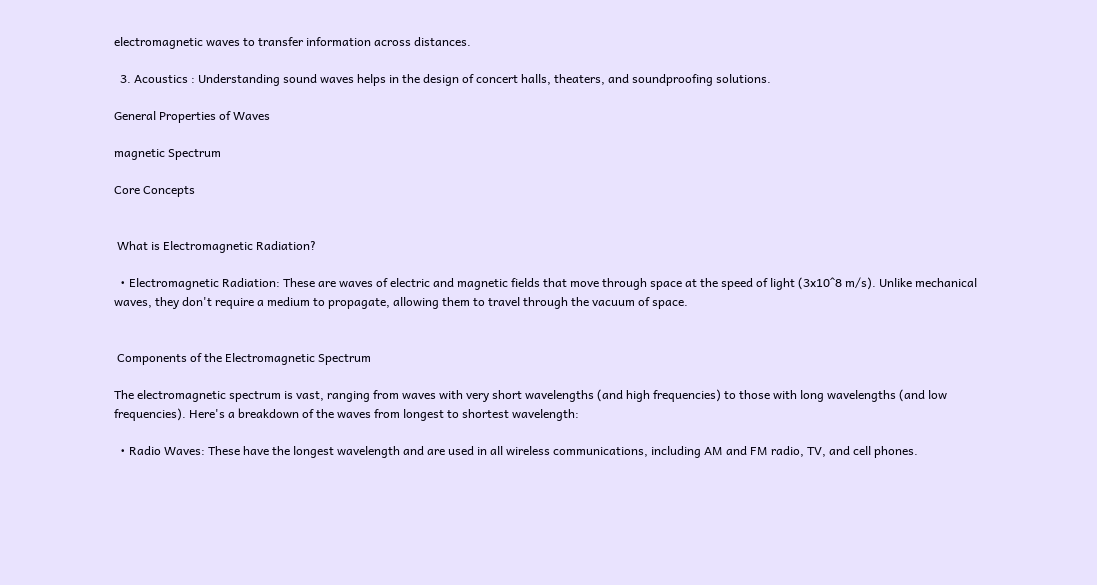electromagnetic waves to transfer information across distances.

  3. Acoustics : Understanding sound waves helps in the design of concert halls, theaters, and soundproofing solutions.

General Properties of Waves

magnetic Spectrum

Core Concepts


 What is Electromagnetic Radiation?

  • Electromagnetic Radiation: These are waves of electric and magnetic fields that move through space at the speed of light (3x10^8 m/s). Unlike mechanical waves, they don't require a medium to propagate, allowing them to travel through the vacuum of space.


 Components of the Electromagnetic Spectrum

The electromagnetic spectrum is vast, ranging from waves with very short wavelengths (and high frequencies) to those with long wavelengths (and low frequencies). Here's a breakdown of the waves from longest to shortest wavelength:

  • Radio Waves: These have the longest wavelength and are used in all wireless communications, including AM and FM radio, TV, and cell phones.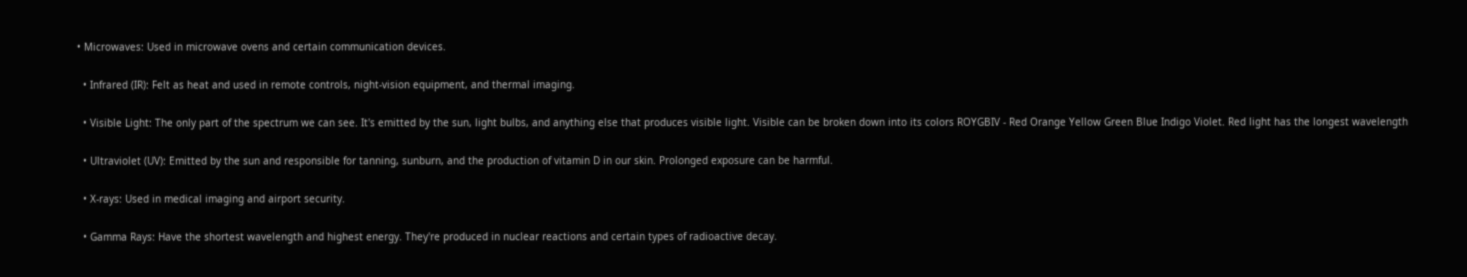• Microwaves: Used in microwave ovens and certain communication devices.

  • Infrared (IR): Felt as heat and used in remote controls, night-vision equipment, and thermal imaging.

  • Visible Light: The only part of the spectrum we can see. It's emitted by the sun, light bulbs, and anything else that produces visible light. Visible can be broken down into its colors ROYGBIV - Red Orange Yellow Green Blue Indigo Violet. Red light has the longest wavelength

  • Ultraviolet (UV): Emitted by the sun and responsible for tanning, sunburn, and the production of vitamin D in our skin. Prolonged exposure can be harmful.

  • X-rays: Used in medical imaging and airport security.

  • Gamma Rays: Have the shortest wavelength and highest energy. They're produced in nuclear reactions and certain types of radioactive decay.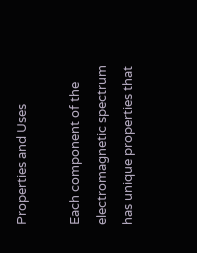Properties and Uses

Each component of the electromagnetic spectrum has unique properties that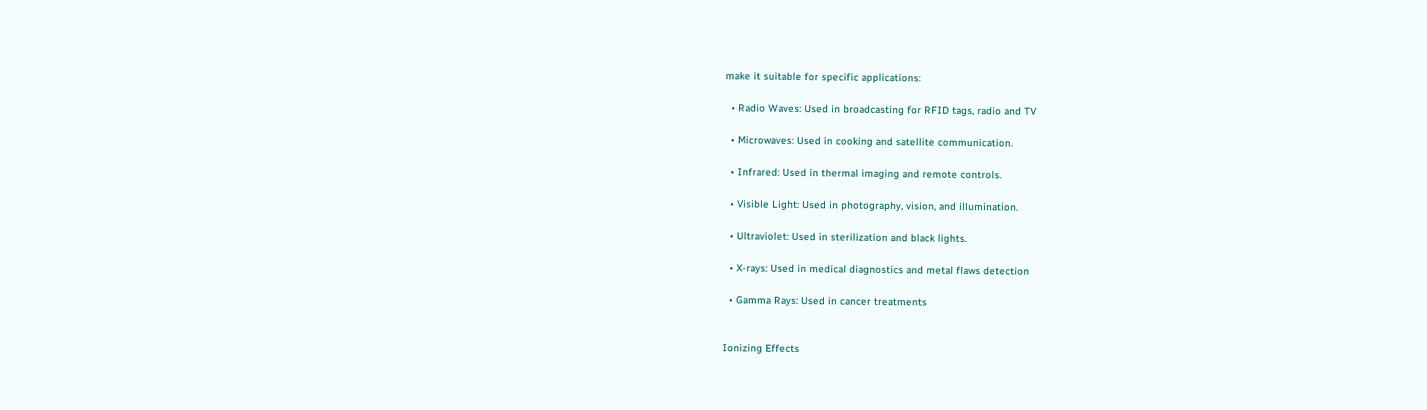make it suitable for specific applications:

  • Radio Waves: Used in broadcasting for RFID tags, radio and TV

  • Microwaves: Used in cooking and satellite communication.

  • Infrared: Used in thermal imaging and remote controls.

  • Visible Light: Used in photography, vision, and illumination.

  • Ultraviolet: Used in sterilization and black lights.

  • X-rays: Used in medical diagnostics and metal flaws detection

  • Gamma Rays: Used in cancer treatments


Ionizing Effects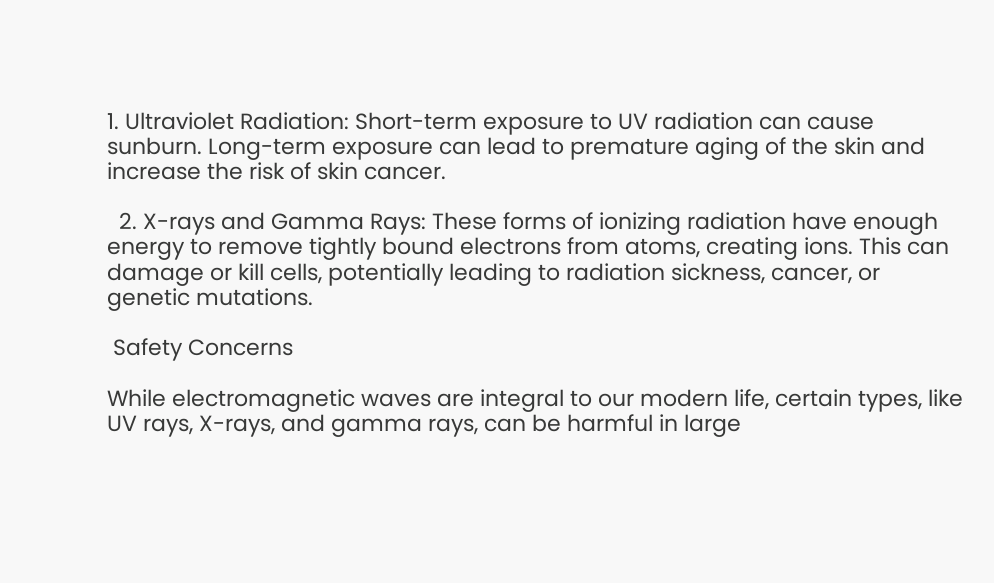1. Ultraviolet Radiation: Short-term exposure to UV radiation can cause sunburn. Long-term exposure can lead to premature aging of the skin and increase the risk of skin cancer.

  2. X-rays and Gamma Rays: These forms of ionizing radiation have enough energy to remove tightly bound electrons from atoms, creating ions. This can damage or kill cells, potentially leading to radiation sickness, cancer, or genetic mutations.

 Safety Concerns

While electromagnetic waves are integral to our modern life, certain types, like UV rays, X-rays, and gamma rays, can be harmful in large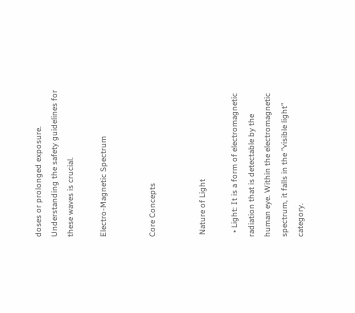doses or prolonged exposure. Understanding the safety guidelines for these waves is crucial.

Electro-Magnetic Spectrum


Core Concepts


 Nature of Light

  • Light: It is a form of electromagnetic radiation that is detectable by the human eye. Within the electromagnetic spectrum, it falls in the "visible light" category.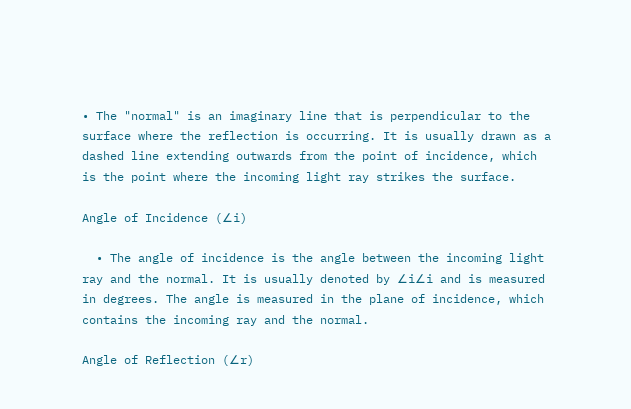• The "normal" is an imaginary line that is perpendicular to the surface where the reflection is occurring. It is usually drawn as a dashed line extending outwards from the point of incidence, which is the point where the incoming light ray strikes the surface.

Angle of Incidence (∠i)

  • The angle of incidence is the angle between the incoming light ray and the normal. It is usually denoted by ∠i∠i and is measured in degrees. The angle is measured in the plane of incidence, which contains the incoming ray and the normal.

Angle of Reflection (∠r)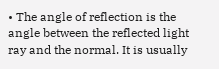• The angle of reflection is the angle between the reflected light ray and the normal. It is usually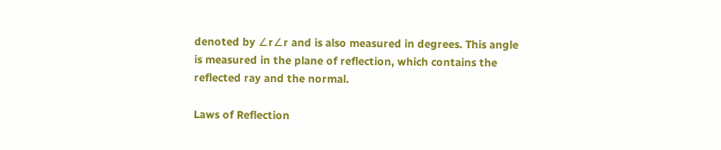denoted by ∠r∠r and is also measured in degrees. This angle is measured in the plane of reflection, which contains the reflected ray and the normal.

Laws of Reflection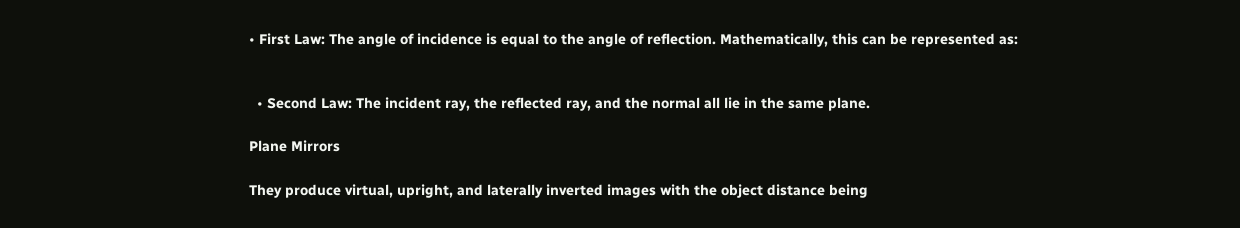• First Law: The angle of incidence is equal to the angle of reflection. Mathematically, this can be represented as:


  • Second Law: The incident ray, the reflected ray, and the normal all lie in the same plane.

Plane Mirrors

They produce virtual, upright, and laterally inverted images with the object distance being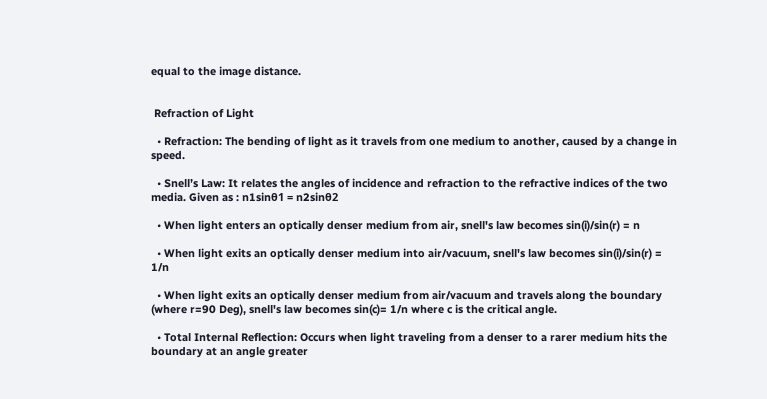equal to the image distance.


 Refraction of Light

  • Refraction: The bending of light as it travels from one medium to another, caused by a change in speed.

  • Snell’s Law: It relates the angles of incidence and refraction to the refractive indices of the two media. Given as : n1sinθ1 = n2sinθ2

  • When light enters an optically denser medium from air, snell's law becomes sin(i)/sin(r) = n

  • When light exits an optically denser medium into air/vacuum, snell's law becomes sin(i)/sin(r) = 1/n

  • When light exits an optically denser medium from air/vacuum and travels along the boundary (where r=90 Deg), snell's law becomes sin(c)= 1/n where c is the critical angle.

  • Total Internal Reflection: Occurs when light traveling from a denser to a rarer medium hits the boundary at an angle greater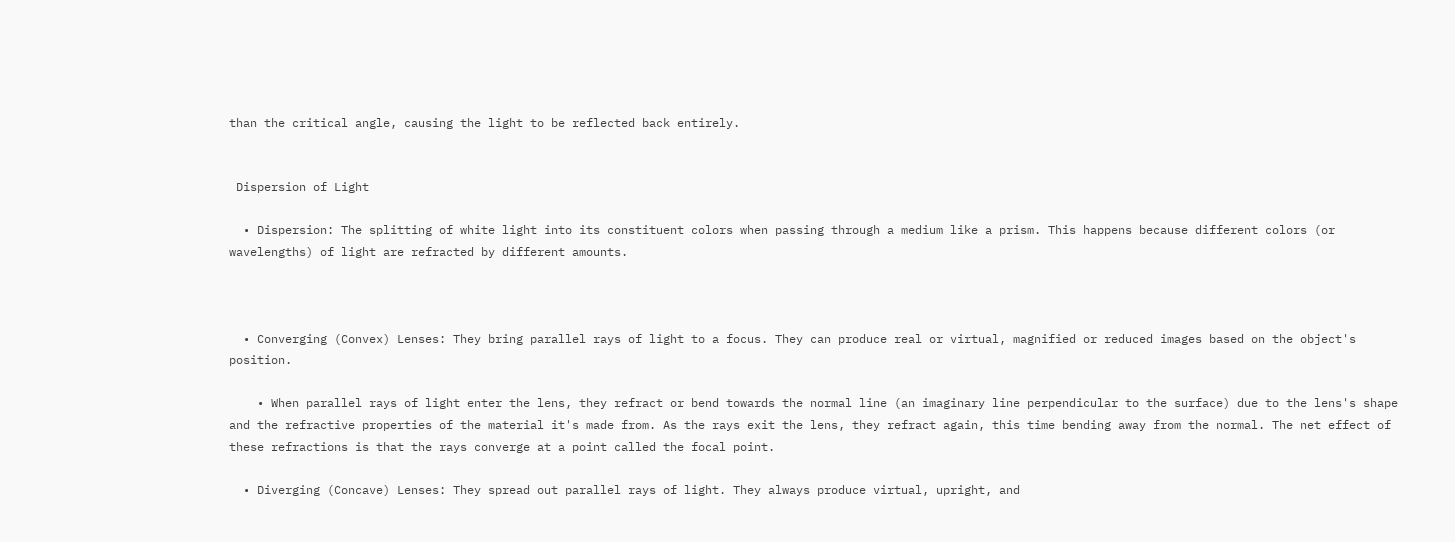than the critical angle, causing the light to be reflected back entirely.


 Dispersion of Light

  • Dispersion: The splitting of white light into its constituent colors when passing through a medium like a prism. This happens because different colors (or wavelengths) of light are refracted by different amounts.



  • Converging (Convex) Lenses: They bring parallel rays of light to a focus. They can produce real or virtual, magnified or reduced images based on the object's position.

    • When parallel rays of light enter the lens, they refract or bend towards the normal line (an imaginary line perpendicular to the surface) due to the lens's shape and the refractive properties of the material it's made from. As the rays exit the lens, they refract again, this time bending away from the normal. The net effect of these refractions is that the rays converge at a point called the focal point.

  • Diverging (Concave) Lenses: They spread out parallel rays of light. They always produce virtual, upright, and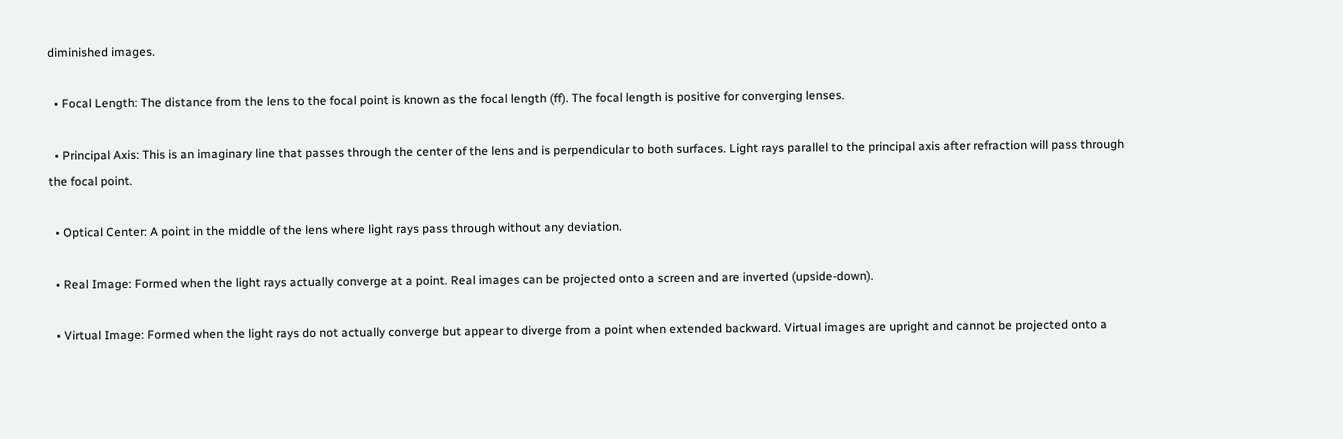diminished images.

  • Focal Length: The distance from the lens to the focal point is known as the focal length (ff). The focal length is positive for converging lenses.

  • Principal Axis: This is an imaginary line that passes through the center of the lens and is perpendicular to both surfaces. Light rays parallel to the principal axis after refraction will pass through the focal point.

  • Optical Center: A point in the middle of the lens where light rays pass through without any deviation.

  • Real Image: Formed when the light rays actually converge at a point. Real images can be projected onto a screen and are inverted (upside-down).

  • Virtual Image: Formed when the light rays do not actually converge but appear to diverge from a point when extended backward. Virtual images are upright and cannot be projected onto a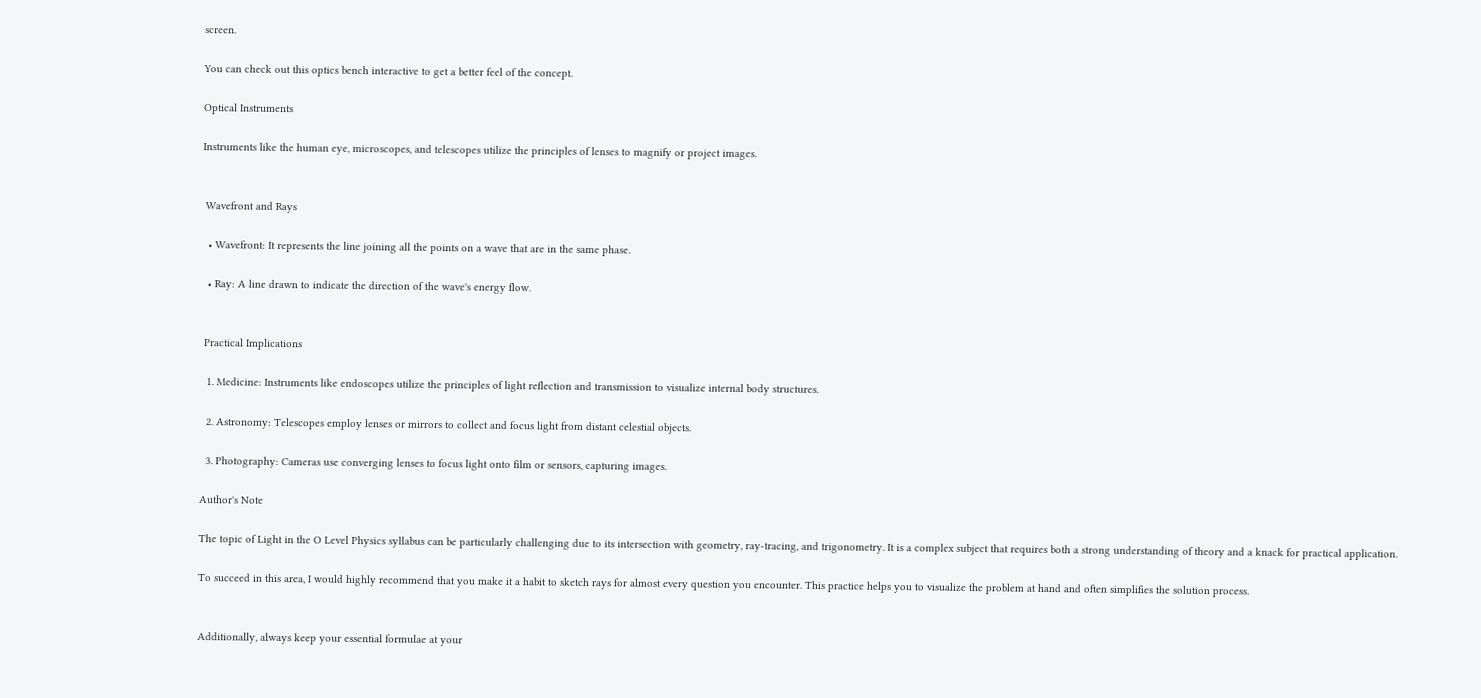screen.

You can check out this optics bench interactive to get a better feel of the concept.

Optical Instruments

Instruments like the human eye, microscopes, and telescopes utilize the principles of lenses to magnify or project images.


 Wavefront and Rays

  • Wavefront: It represents the line joining all the points on a wave that are in the same phase.

  • Ray: A line drawn to indicate the direction of the wave's energy flow.


 Practical Implications

  1. Medicine: Instruments like endoscopes utilize the principles of light reflection and transmission to visualize internal body structures.

  2. Astronomy: Telescopes employ lenses or mirrors to collect and focus light from distant celestial objects.

  3. Photography: Cameras use converging lenses to focus light onto film or sensors, capturing images.

Author's Note

The topic of Light in the O Level Physics syllabus can be particularly challenging due to its intersection with geometry, ray-tracing, and trigonometry. It is a complex subject that requires both a strong understanding of theory and a knack for practical application.

To succeed in this area, I would highly recommend that you make it a habit to sketch rays for almost every question you encounter. This practice helps you to visualize the problem at hand and often simplifies the solution process.


Additionally, always keep your essential formulae at your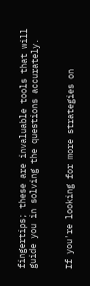fingertips; these are invaluable tools that will guide you in solving the questions accurately.


If you're looking for more strategies on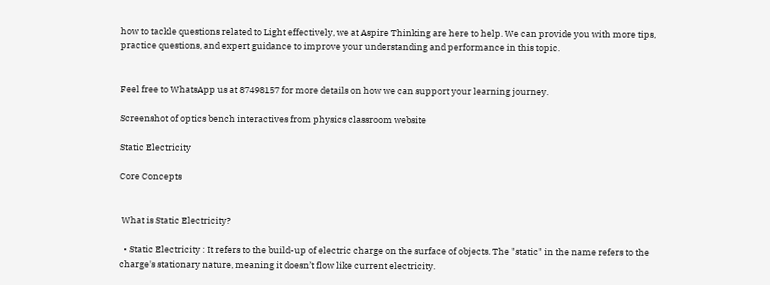how to tackle questions related to Light effectively, we at Aspire Thinking are here to help. We can provide you with more tips, practice questions, and expert guidance to improve your understanding and performance in this topic.


Feel free to WhatsApp us at 87498157 for more details on how we can support your learning journey.

Screenshot of optics bench interactives from physics classroom website

Static Electricity

Core Concepts


 What is Static Electricity?

  • Static Electricity : It refers to the build-up of electric charge on the surface of objects. The "static" in the name refers to the charge's stationary nature, meaning it doesn’t flow like current electricity.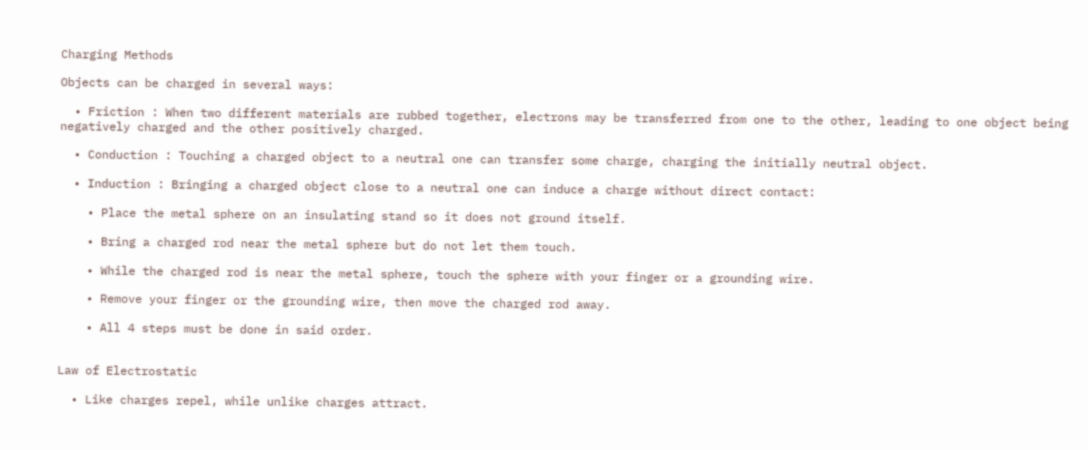Charging Methods

Objects can be charged in several ways:

  • Friction : When two different materials are rubbed together, electrons may be transferred from one to the other, leading to one object being negatively charged and the other positively charged.

  • Conduction : Touching a charged object to a neutral one can transfer some charge, charging the initially neutral object.

  • Induction : Bringing a charged object close to a neutral one can induce a charge without direct contact:

    • Place the metal sphere on an insulating stand so it does not ground itself.

    • Bring a charged rod near the metal sphere but do not let them touch.

    • While the charged rod is near the metal sphere, touch the sphere with your finger or a grounding wire.

    • Remove your finger or the grounding wire, then move the charged rod away.

    • All 4 steps must be done in said order.


Law of Electrostatic

  • Like charges repel, while unlike charges attract.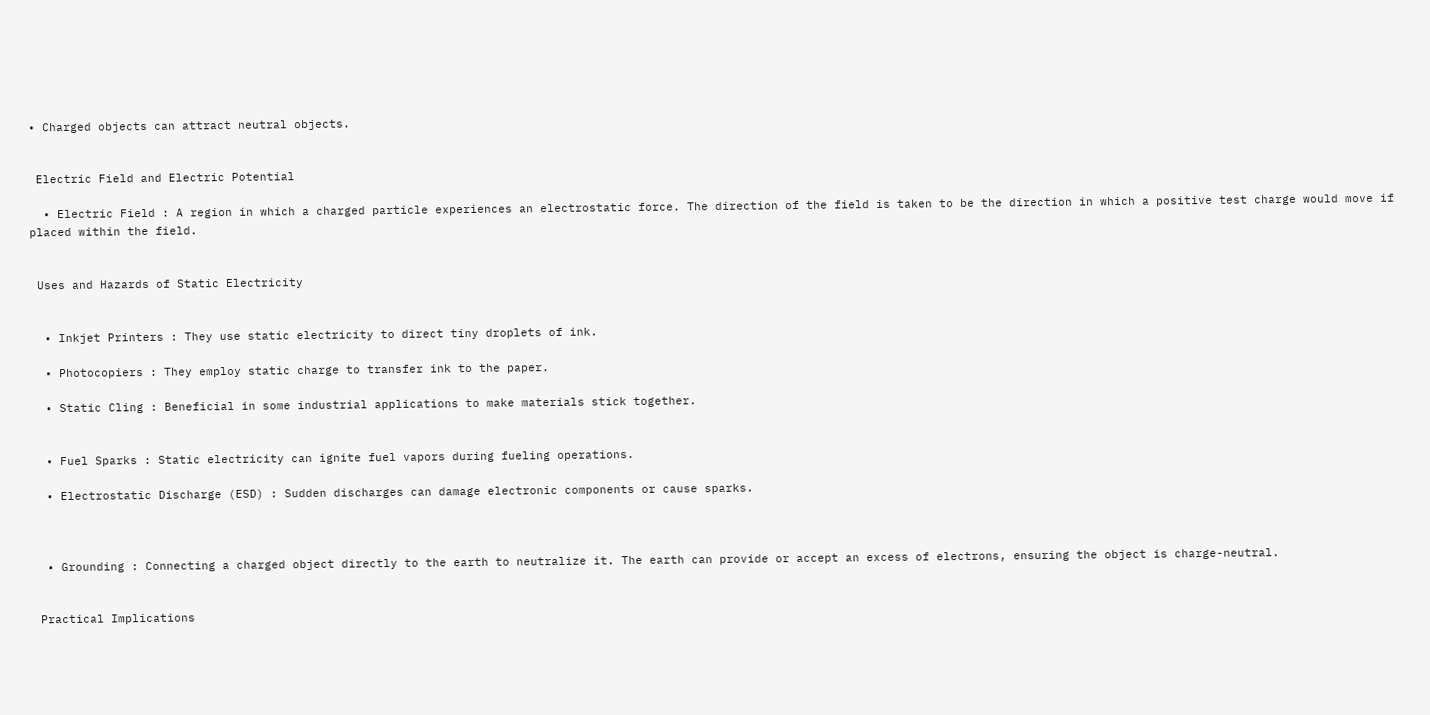• Charged objects can attract neutral objects.


 Electric Field and Electric Potential

  • Electric Field : A region in which a charged particle experiences an electrostatic force. The direction of the field is taken to be the direction in which a positive test charge would move if placed within the field.


 Uses and Hazards of Static Electricity


  • Inkjet Printers : They use static electricity to direct tiny droplets of ink.

  • Photocopiers : They employ static charge to transfer ink to the paper.

  • Static Cling : Beneficial in some industrial applications to make materials stick together.


  • Fuel Sparks : Static electricity can ignite fuel vapors during fueling operations.

  • Electrostatic Discharge (ESD) : Sudden discharges can damage electronic components or cause sparks.



  • Grounding : Connecting a charged object directly to the earth to neutralize it. The earth can provide or accept an excess of electrons, ensuring the object is charge-neutral.


 Practical Implications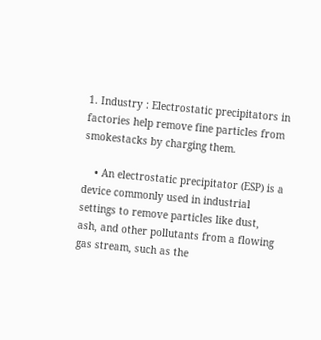1. Industry : Electrostatic precipitators in factories help remove fine particles from smokestacks by charging them.

    • An electrostatic precipitator (ESP) is a device commonly used in industrial settings to remove particles like dust, ash, and other pollutants from a flowing gas stream, such as the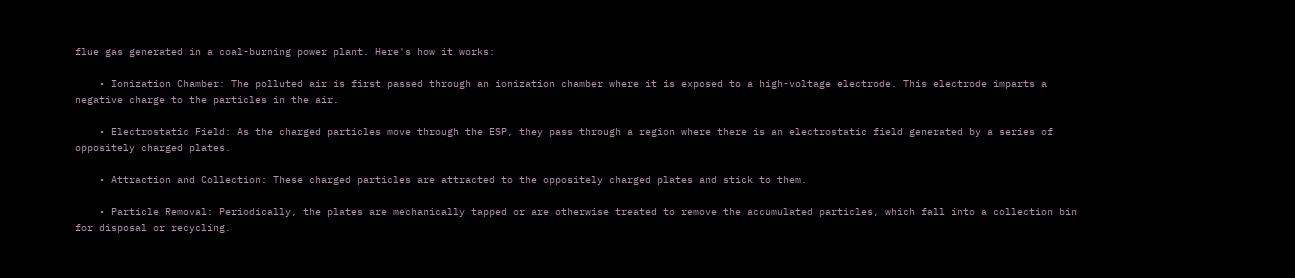flue gas generated in a coal-burning power plant. Here's how it works:

    • Ionization Chamber: The polluted air is first passed through an ionization chamber where it is exposed to a high-voltage electrode. This electrode imparts a negative charge to the particles in the air.

    • Electrostatic Field: As the charged particles move through the ESP, they pass through a region where there is an electrostatic field generated by a series of oppositely charged plates.

    • Attraction and Collection: These charged particles are attracted to the oppositely charged plates and stick to them.

    • Particle Removal: Periodically, the plates are mechanically tapped or are otherwise treated to remove the accumulated particles, which fall into a collection bin for disposal or recycling.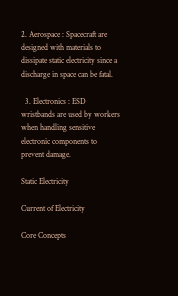2. Aerospace : Spacecraft are designed with materials to dissipate static electricity since a discharge in space can be fatal.

  3. Electronics : ESD wristbands are used by workers when handling sensitive electronic components to prevent damage.

Static Electricity

Current of Electricity

Core Concepts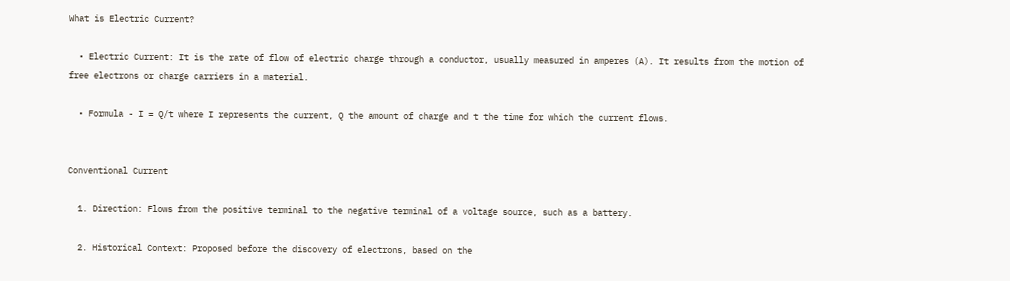What is Electric Current?

  • Electric Current: It is the rate of flow of electric charge through a conductor, usually measured in amperes (A). It results from the motion of free electrons or charge carriers in a material.

  • Formula - I = Q/t where I represents the current, Q the amount of charge and t the time for which the current flows.


Conventional Current

  1. Direction: Flows from the positive terminal to the negative terminal of a voltage source, such as a battery.

  2. Historical Context: Proposed before the discovery of electrons, based on the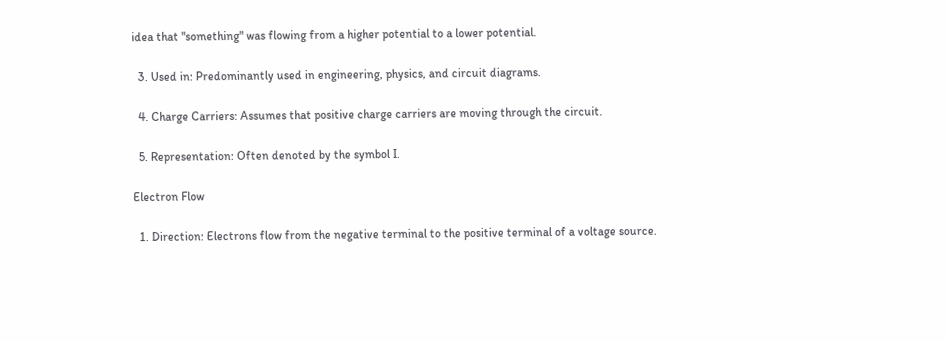idea that "something" was flowing from a higher potential to a lower potential.

  3. Used in: Predominantly used in engineering, physics, and circuit diagrams.

  4. Charge Carriers: Assumes that positive charge carriers are moving through the circuit.

  5. Representation: Often denoted by the symbol I.

Electron Flow

  1. Direction: Electrons flow from the negative terminal to the positive terminal of a voltage source.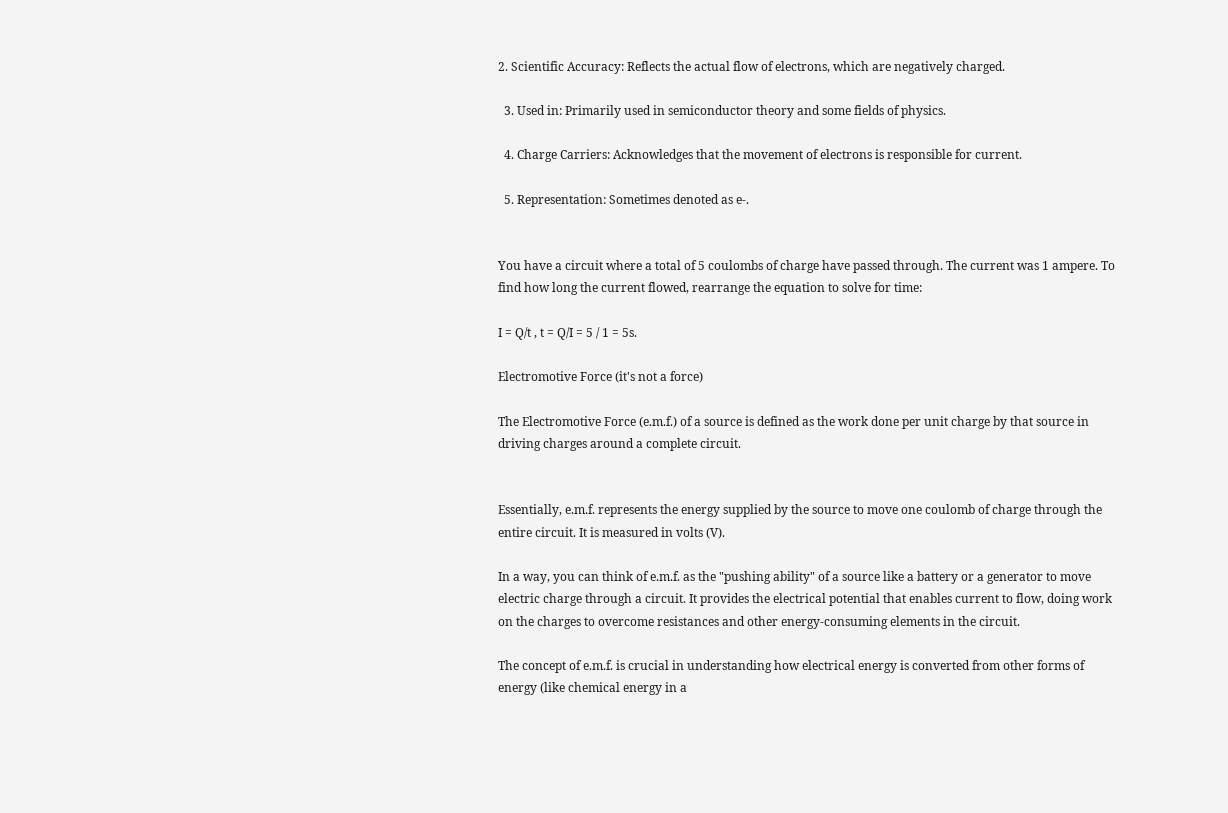2. Scientific Accuracy: Reflects the actual flow of electrons, which are negatively charged.

  3. Used in: Primarily used in semiconductor theory and some fields of physics.

  4. Charge Carriers: Acknowledges that the movement of electrons is responsible for current.

  5. Representation: Sometimes denoted as e-.


You have a circuit where a total of 5 coulombs of charge have passed through. The current was 1 ampere. To find how long the current flowed, rearrange the equation to solve for time:

I = Q/t , t = Q/I = 5 / 1 = 5s.

Electromotive Force (it's not a force)

The Electromotive Force (e.m.f.) of a source is defined as the work done per unit charge by that source in driving charges around a complete circuit.


Essentially, e.m.f. represents the energy supplied by the source to move one coulomb of charge through the entire circuit. It is measured in volts (V).

In a way, you can think of e.m.f. as the "pushing ability" of a source like a battery or a generator to move electric charge through a circuit. It provides the electrical potential that enables current to flow, doing work on the charges to overcome resistances and other energy-consuming elements in the circuit.

The concept of e.m.f. is crucial in understanding how electrical energy is converted from other forms of energy (like chemical energy in a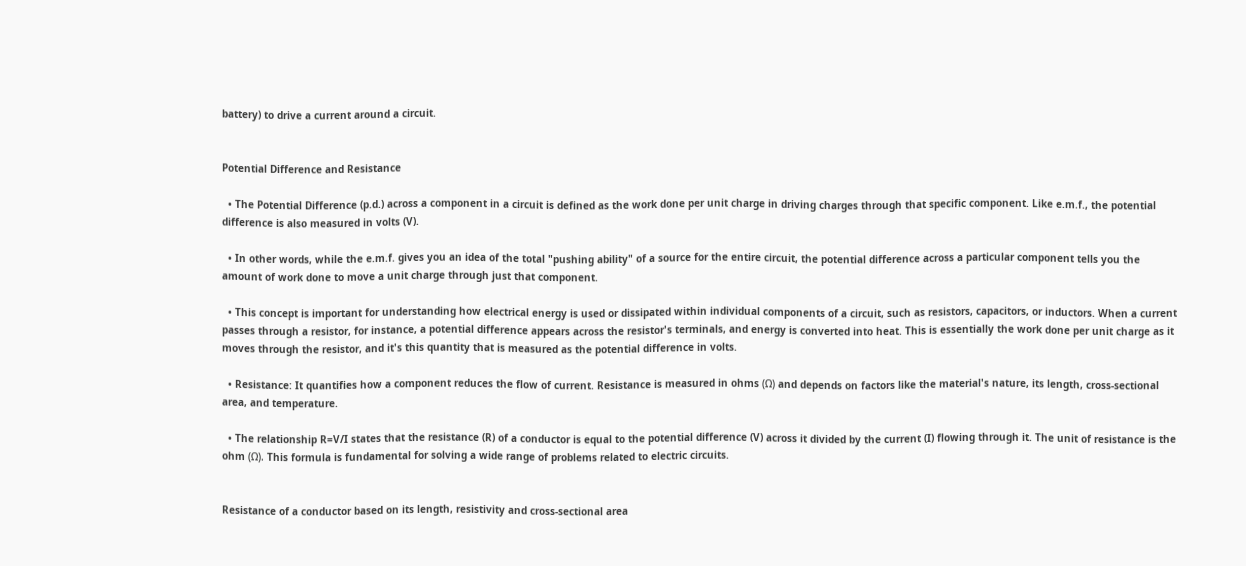battery) to drive a current around a circuit.


Potential Difference and Resistance

  • The Potential Difference (p.d.) across a component in a circuit is defined as the work done per unit charge in driving charges through that specific component. Like e.m.f., the potential difference is also measured in volts (V).

  • In other words, while the e.m.f. gives you an idea of the total "pushing ability" of a source for the entire circuit, the potential difference across a particular component tells you the amount of work done to move a unit charge through just that component.

  • This concept is important for understanding how electrical energy is used or dissipated within individual components of a circuit, such as resistors, capacitors, or inductors. When a current passes through a resistor, for instance, a potential difference appears across the resistor's terminals, and energy is converted into heat. This is essentially the work done per unit charge as it moves through the resistor, and it's this quantity that is measured as the potential difference in volts.

  • Resistance: It quantifies how a component reduces the flow of current. Resistance is measured in ohms (Ω) and depends on factors like the material's nature, its length, cross-sectional area, and temperature.

  • The relationship R=V/I states that the resistance (R) of a conductor is equal to the potential difference (V) across it divided by the current (I) flowing through it. The unit of resistance is the ohm (Ω). This formula is fundamental for solving a wide range of problems related to electric circuits.


Resistance of a conductor based on its length, resistivity and cross-sectional area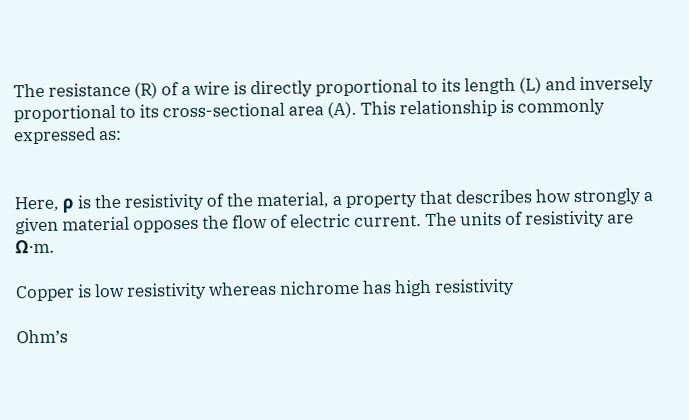The resistance (R) of a wire is directly proportional to its length (L) and inversely proportional to its cross-sectional area (A). This relationship is commonly expressed as:


Here, ρ is the resistivity of the material, a property that describes how strongly a given material opposes the flow of electric current. The units of resistivity are Ω⋅m.

Copper is low resistivity whereas nichrome has high resistivity

Ohm’s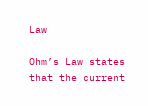Law

Ohm’s Law states that the current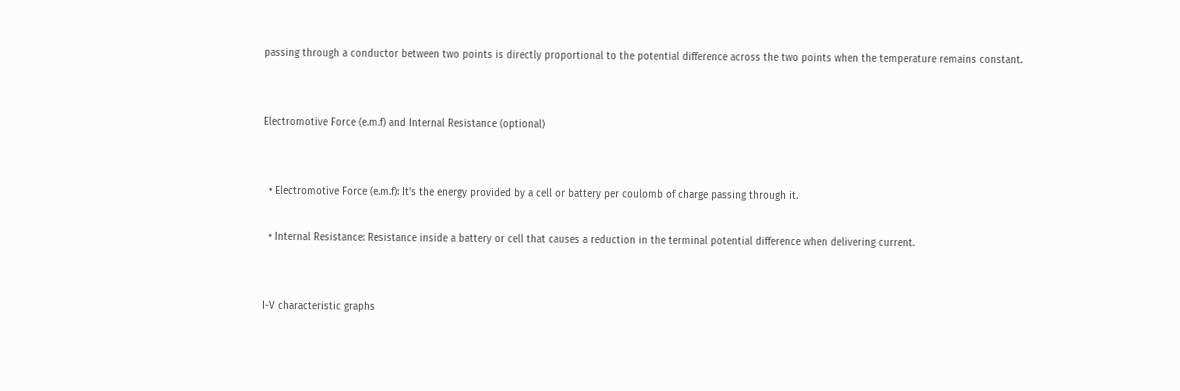passing through a conductor between two points is directly proportional to the potential difference across the two points when the temperature remains constant.


Electromotive Force (e.m.f) and Internal Resistance (optional)


  • Electromotive Force (e.m.f): It's the energy provided by a cell or battery per coulomb of charge passing through it.

  • Internal Resistance: Resistance inside a battery or cell that causes a reduction in the terminal potential difference when delivering current.


I-V characteristic graphs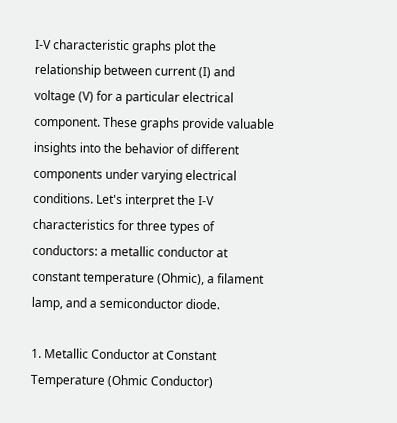I-V characteristic graphs plot the relationship between current (I) and voltage (V) for a particular electrical component. These graphs provide valuable insights into the behavior of different components under varying electrical conditions. Let's interpret the I-V characteristics for three types of conductors: a metallic conductor at constant temperature (Ohmic), a filament lamp, and a semiconductor diode.

1. Metallic Conductor at Constant Temperature (Ohmic Conductor)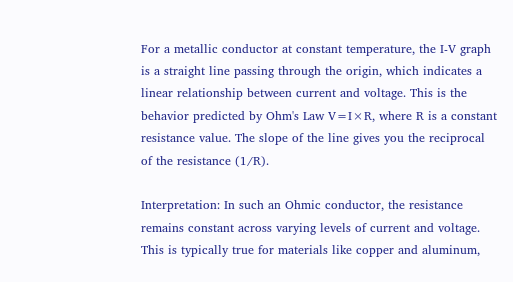For a metallic conductor at constant temperature, the I-V graph is a straight line passing through the origin, which indicates a linear relationship between current and voltage. This is the behavior predicted by Ohm's Law V=I×R, where R is a constant resistance value. The slope of the line gives you the reciprocal of the resistance (1/R).

Interpretation: In such an Ohmic conductor, the resistance remains constant across varying levels of current and voltage. This is typically true for materials like copper and aluminum,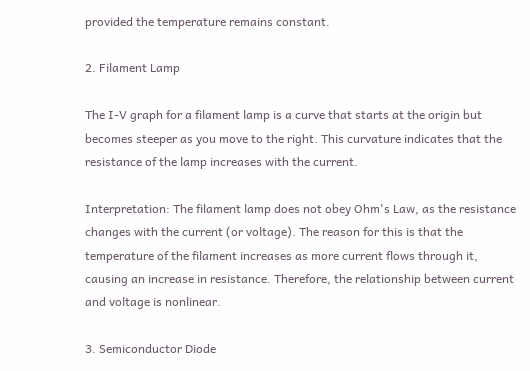provided the temperature remains constant.

2. Filament Lamp

The I-V graph for a filament lamp is a curve that starts at the origin but becomes steeper as you move to the right. This curvature indicates that the resistance of the lamp increases with the current.

Interpretation: The filament lamp does not obey Ohm's Law, as the resistance changes with the current (or voltage). The reason for this is that the temperature of the filament increases as more current flows through it, causing an increase in resistance. Therefore, the relationship between current and voltage is nonlinear.

3. Semiconductor Diode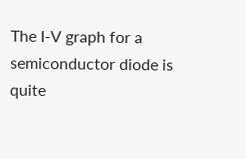The I-V graph for a semiconductor diode is quite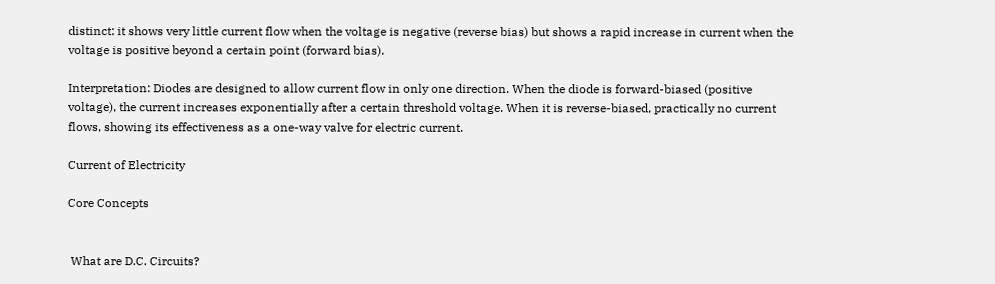distinct: it shows very little current flow when the voltage is negative (reverse bias) but shows a rapid increase in current when the voltage is positive beyond a certain point (forward bias).

Interpretation: Diodes are designed to allow current flow in only one direction. When the diode is forward-biased (positive voltage), the current increases exponentially after a certain threshold voltage. When it is reverse-biased, practically no current flows, showing its effectiveness as a one-way valve for electric current.

Current of Electricity

Core Concepts


 What are D.C. Circuits?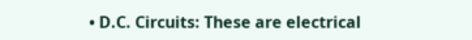• D.C. Circuits: These are electrical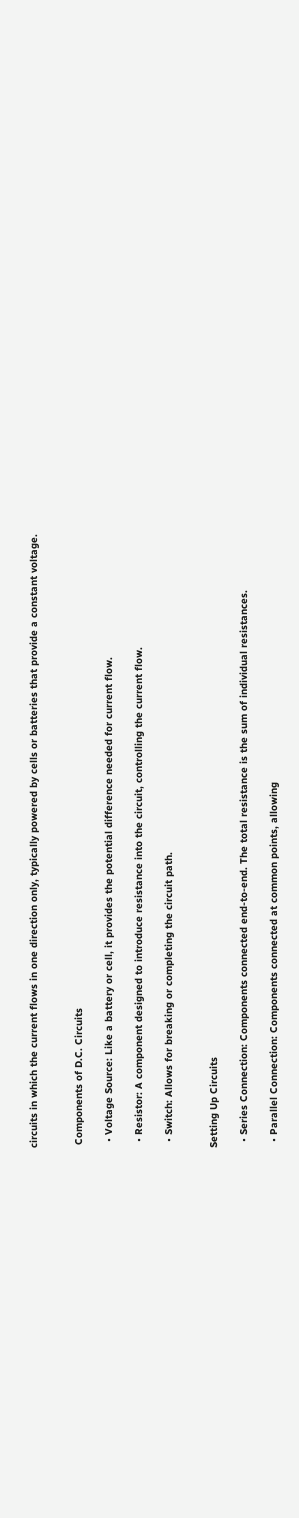circuits in which the current flows in one direction only, typically powered by cells or batteries that provide a constant voltage.


 Components of D.C. Circuits

  • Voltage Source: Like a battery or cell, it provides the potential difference needed for current flow.

  • Resistor: A component designed to introduce resistance into the circuit, controlling the current flow.

  • Switch: Allows for breaking or completing the circuit path.


Setting Up Circuits

  • Series Connection: Components connected end-to-end. The total resistance is the sum of individual resistances.

  • Parallel Connection: Components connected at common points, allowing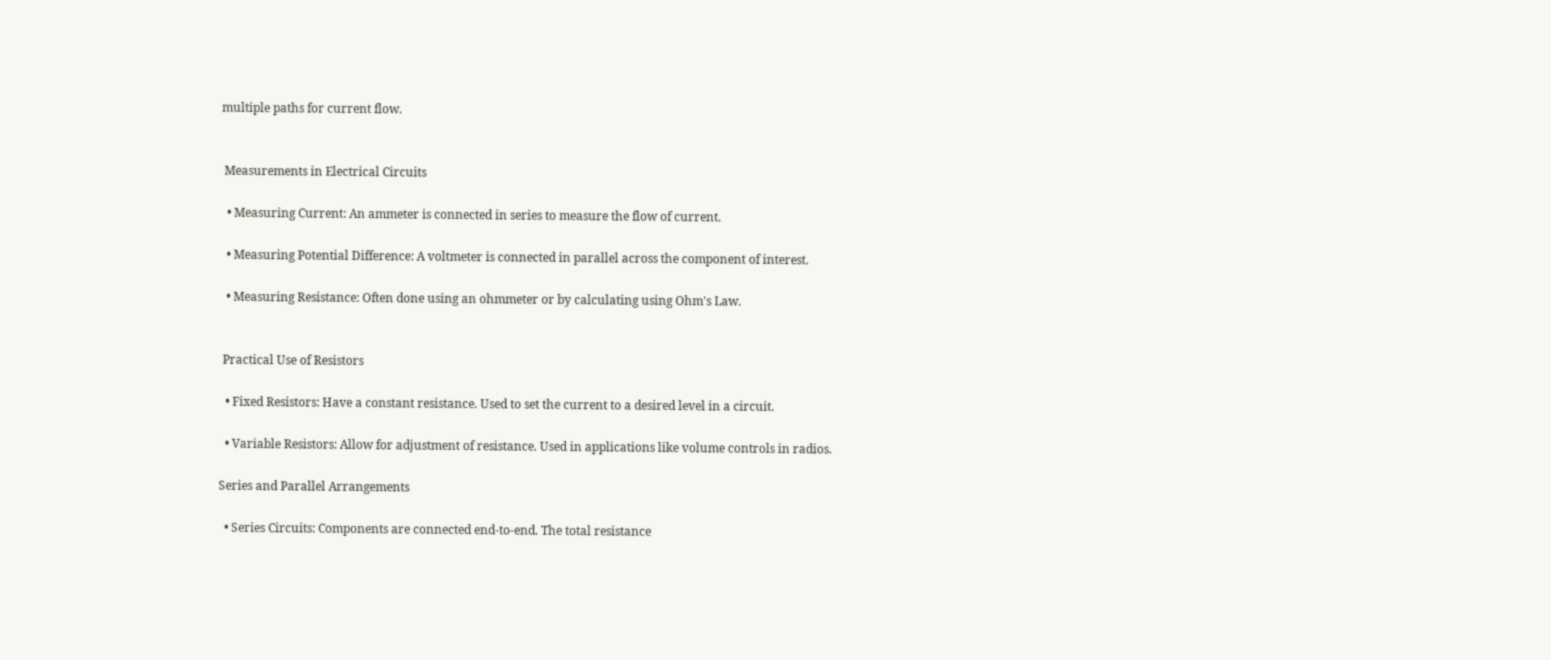multiple paths for current flow.


 Measurements in Electrical Circuits

  • Measuring Current: An ammeter is connected in series to measure the flow of current.

  • Measuring Potential Difference: A voltmeter is connected in parallel across the component of interest.

  • Measuring Resistance: Often done using an ohmmeter or by calculating using Ohm's Law.


 Practical Use of Resistors

  • Fixed Resistors: Have a constant resistance. Used to set the current to a desired level in a circuit.

  • Variable Resistors: Allow for adjustment of resistance. Used in applications like volume controls in radios.

Series and Parallel Arrangements

  • Series Circuits: Components are connected end-to-end. The total resistance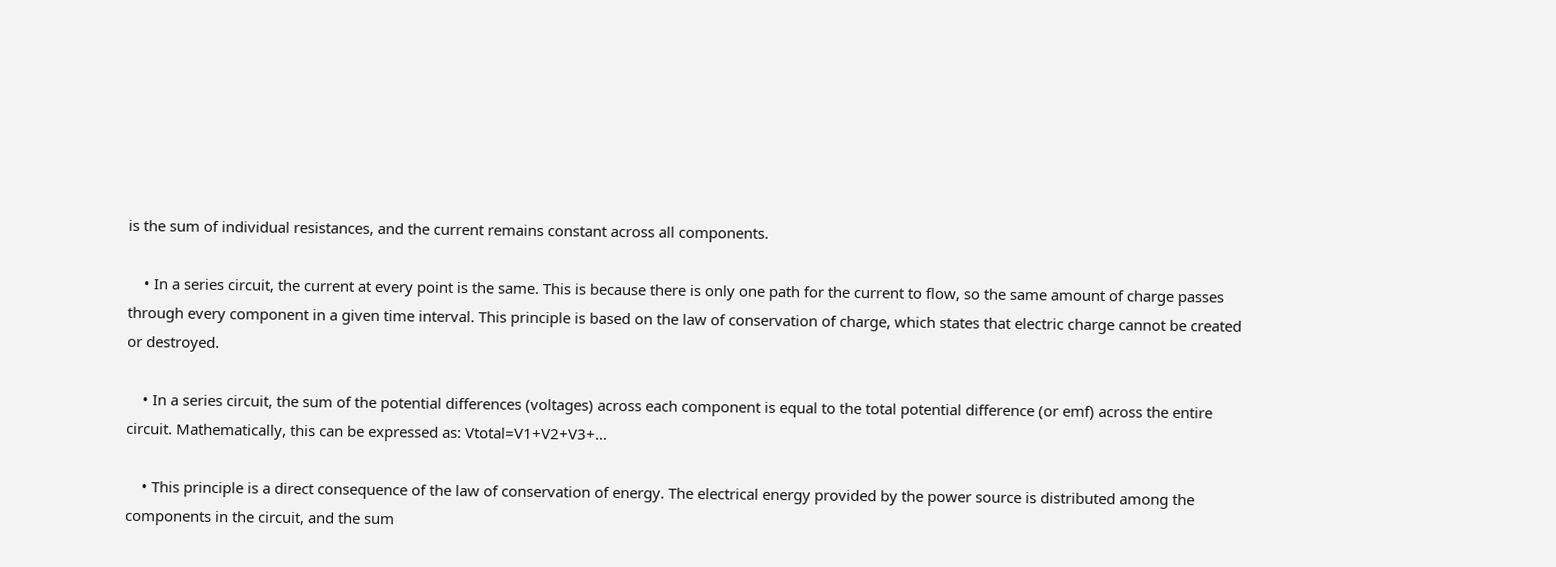is the sum of individual resistances, and the current remains constant across all components.

    • In a series circuit, the current at every point is the same. This is because there is only one path for the current to flow, so the same amount of charge passes through every component in a given time interval. This principle is based on the law of conservation of charge, which states that electric charge cannot be created or destroyed.

    • In a series circuit, the sum of the potential differences (voltages) across each component is equal to the total potential difference (or emf) across the entire circuit. Mathematically, this can be expressed as: Vtotal=V1+V2+V3+…

    • This principle is a direct consequence of the law of conservation of energy. The electrical energy provided by the power source is distributed among the components in the circuit, and the sum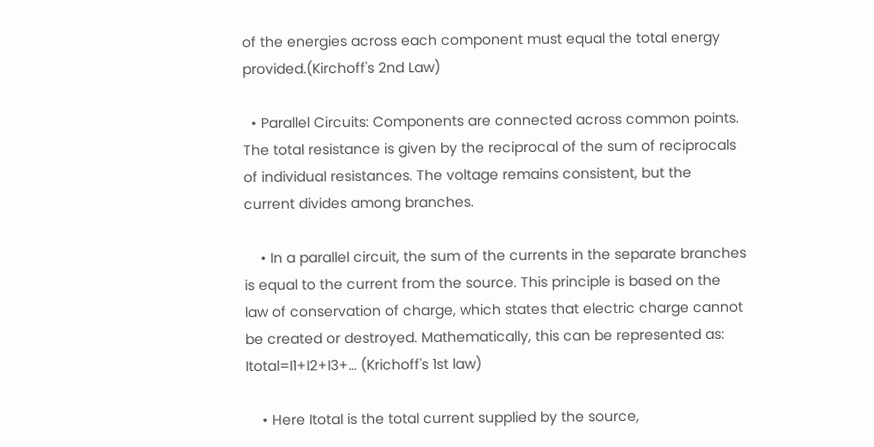of the energies across each component must equal the total energy provided.(Kirchoff's 2nd Law)

  • Parallel Circuits: Components are connected across common points. The total resistance is given by the reciprocal of the sum of reciprocals of individual resistances. The voltage remains consistent, but the current divides among branches.

    • In a parallel circuit, the sum of the currents in the separate branches is equal to the current from the source. This principle is based on the law of conservation of charge, which states that electric charge cannot be created or destroyed. Mathematically, this can be represented as: Itotal=I1+I2+I3+… (Krichoff's 1st law)

    • Here Itotal is the total current supplied by the source,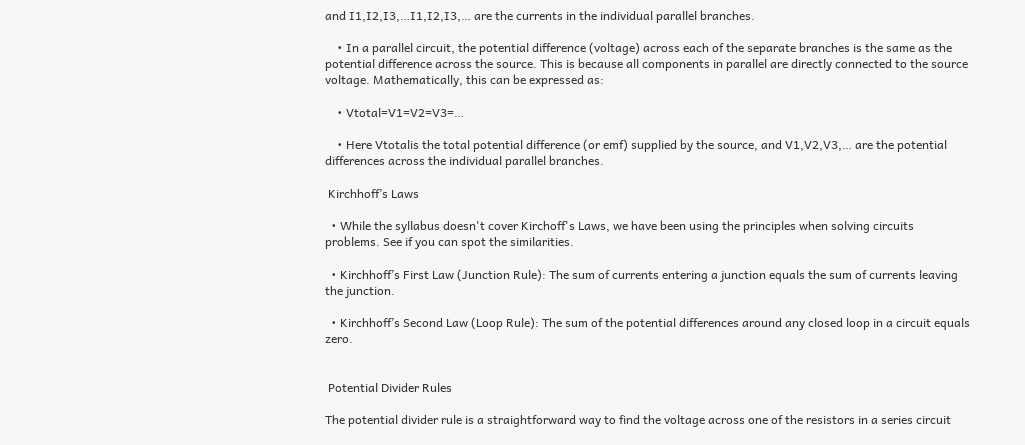and I1,I2,I3,…I1,I2,I3,… are the currents in the individual parallel branches.

    • In a parallel circuit, the potential difference (voltage) across each of the separate branches is the same as the potential difference across the source. This is because all components in parallel are directly connected to the source voltage. Mathematically, this can be expressed as:

    • Vtotal=V1=V2=V3=…

    • Here Vtotalis the total potential difference (or emf) supplied by the source, and V1,V2,V3,… are the potential differences across the individual parallel branches.

 Kirchhoff’s Laws

  • While the syllabus doesn't cover Kirchoff's Laws, we have been using the principles when solving circuits problems. See if you can spot the similarities.

  • Kirchhoff’s First Law (Junction Rule): The sum of currents entering a junction equals the sum of currents leaving the junction.

  • Kirchhoff’s Second Law (Loop Rule): The sum of the potential differences around any closed loop in a circuit equals zero.


 Potential Divider Rules

The potential divider rule is a straightforward way to find the voltage across one of the resistors in a series circuit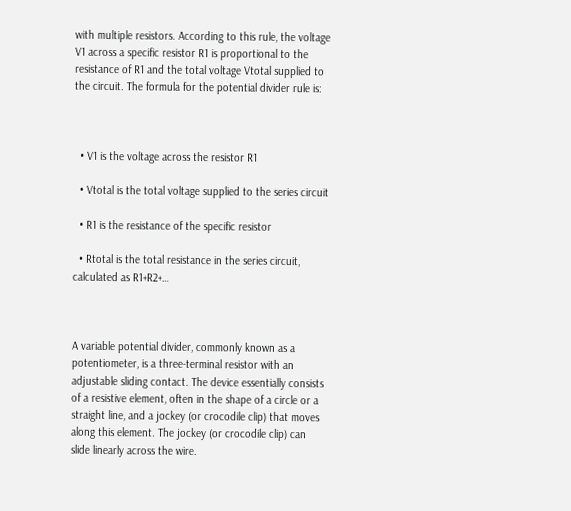with multiple resistors. According to this rule, the voltage V1 across a specific resistor R1 is proportional to the resistance of R1 and the total voltage Vtotal supplied to the circuit. The formula for the potential divider rule is:



  • V1 is the voltage across the resistor R1

  • Vtotal is the total voltage supplied to the series circuit

  • R1 is the resistance of the specific resistor

  • Rtotal is the total resistance in the series circuit, calculated as R1+R2+…



A variable potential divider, commonly known as a potentiometer, is a three-terminal resistor with an adjustable sliding contact. The device essentially consists of a resistive element, often in the shape of a circle or a straight line, and a jockey (or crocodile clip) that moves along this element. The jockey (or crocodile clip) can slide linearly across the wire.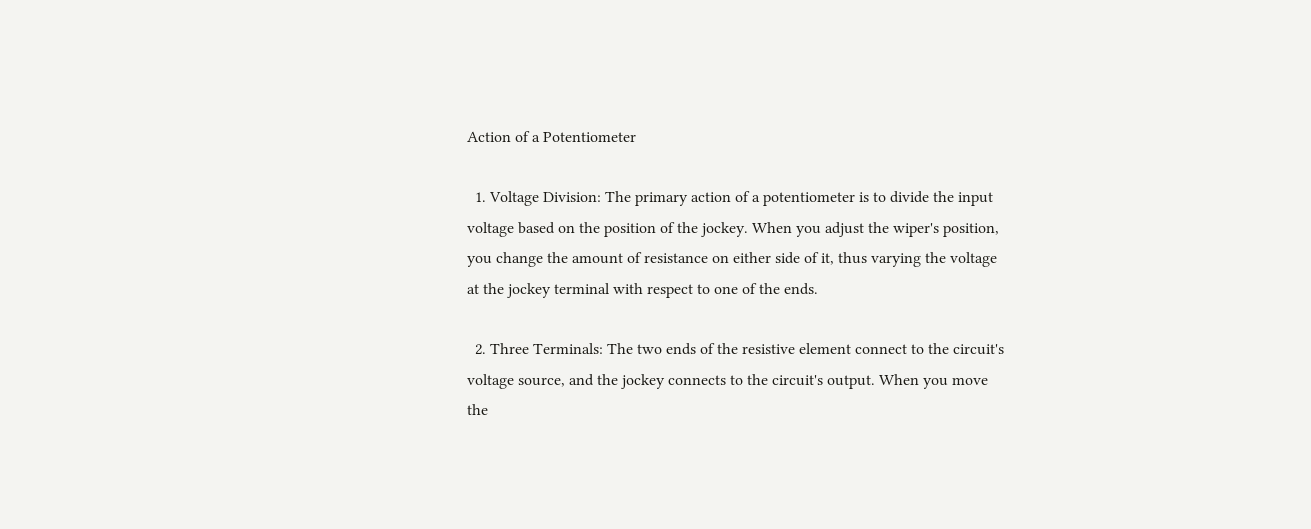Action of a Potentiometer

  1. Voltage Division: The primary action of a potentiometer is to divide the input voltage based on the position of the jockey. When you adjust the wiper's position, you change the amount of resistance on either side of it, thus varying the voltage at the jockey terminal with respect to one of the ends.

  2. Three Terminals: The two ends of the resistive element connect to the circuit's voltage source, and the jockey connects to the circuit's output. When you move the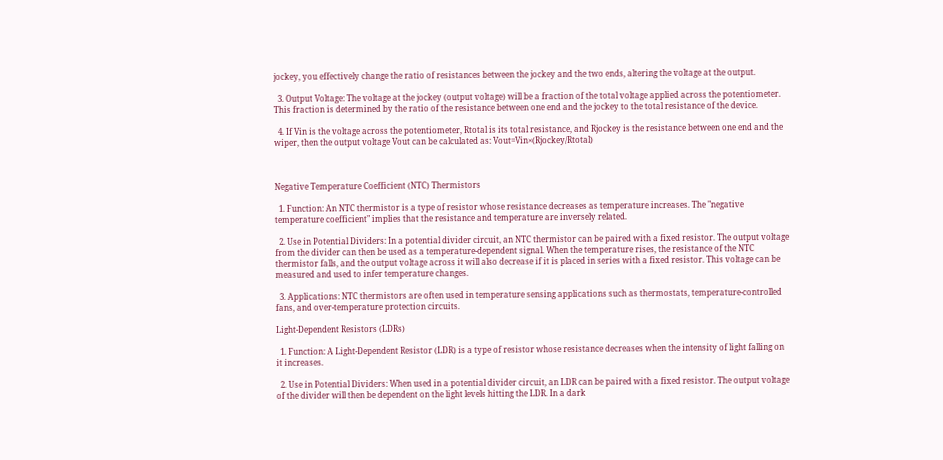jockey, you effectively change the ratio of resistances between the jockey and the two ends, altering the voltage at the output.

  3. Output Voltage: The voltage at the jockey (output voltage) will be a fraction of the total voltage applied across the potentiometer. This fraction is determined by the ratio of the resistance between one end and the jockey to the total resistance of the device.

  4. If Vin is the voltage across the potentiometer, Rtotal is its total resistance, and Rjockey is the resistance between one end and the wiper, then the output voltage Vout can be calculated as: Vout=Vin×(Rjockey/Rtotal)



Negative Temperature Coefficient (NTC) Thermistors

  1. Function: An NTC thermistor is a type of resistor whose resistance decreases as temperature increases. The "negative temperature coefficient" implies that the resistance and temperature are inversely related.

  2. Use in Potential Dividers: In a potential divider circuit, an NTC thermistor can be paired with a fixed resistor. The output voltage from the divider can then be used as a temperature-dependent signal. When the temperature rises, the resistance of the NTC thermistor falls, and the output voltage across it will also decrease if it is placed in series with a fixed resistor. This voltage can be measured and used to infer temperature changes.

  3. Applications: NTC thermistors are often used in temperature sensing applications such as thermostats, temperature-controlled fans, and over-temperature protection circuits.

Light-Dependent Resistors (LDRs)

  1. Function: A Light-Dependent Resistor (LDR) is a type of resistor whose resistance decreases when the intensity of light falling on it increases.

  2. Use in Potential Dividers: When used in a potential divider circuit, an LDR can be paired with a fixed resistor. The output voltage of the divider will then be dependent on the light levels hitting the LDR. In a dark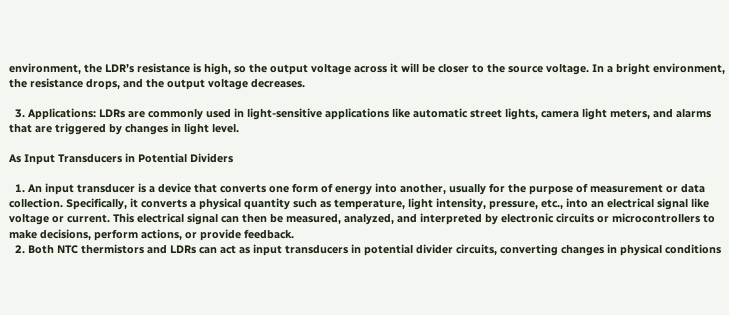environment, the LDR’s resistance is high, so the output voltage across it will be closer to the source voltage. In a bright environment, the resistance drops, and the output voltage decreases.

  3. Applications: LDRs are commonly used in light-sensitive applications like automatic street lights, camera light meters, and alarms that are triggered by changes in light level.

As Input Transducers in Potential Dividers

  1. An input transducer is a device that converts one form of energy into another, usually for the purpose of measurement or data collection. Specifically, it converts a physical quantity such as temperature, light intensity, pressure, etc., into an electrical signal like voltage or current. This electrical signal can then be measured, analyzed, and interpreted by electronic circuits or microcontrollers to make decisions, perform actions, or provide feedback.
  2. Both NTC thermistors and LDRs can act as input transducers in potential divider circuits, converting changes in physical conditions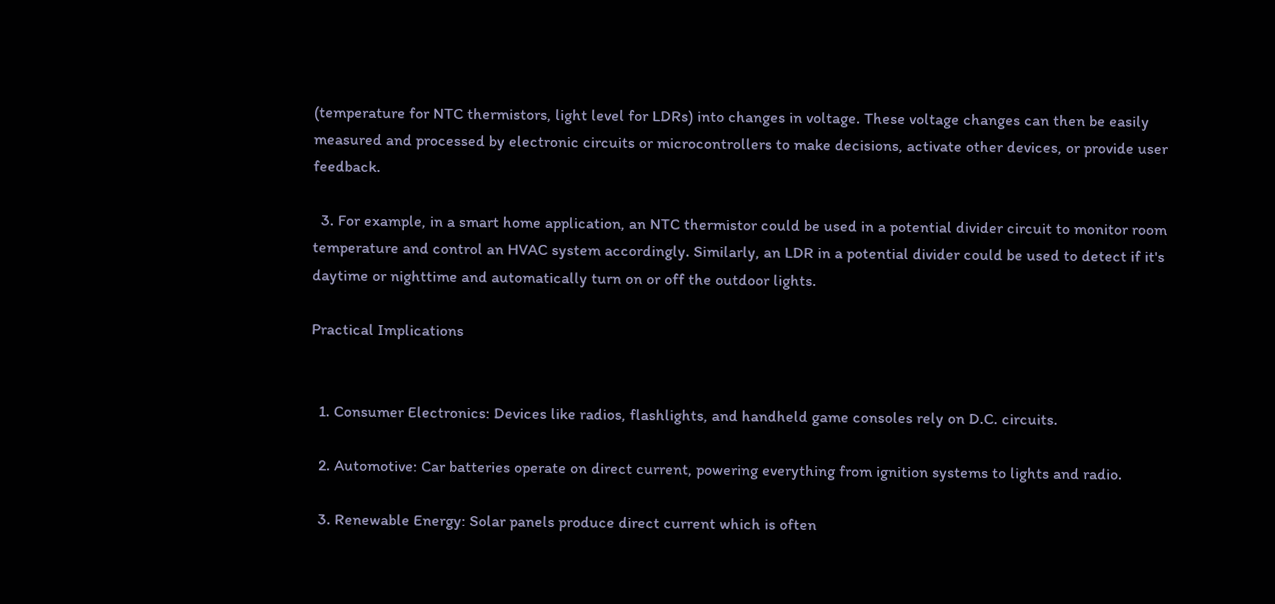(temperature for NTC thermistors, light level for LDRs) into changes in voltage. These voltage changes can then be easily measured and processed by electronic circuits or microcontrollers to make decisions, activate other devices, or provide user feedback.

  3. For example, in a smart home application, an NTC thermistor could be used in a potential divider circuit to monitor room temperature and control an HVAC system accordingly. Similarly, an LDR in a potential divider could be used to detect if it's daytime or nighttime and automatically turn on or off the outdoor lights.

Practical Implications


  1. Consumer Electronics: Devices like radios, flashlights, and handheld game consoles rely on D.C. circuits.

  2. Automotive: Car batteries operate on direct current, powering everything from ignition systems to lights and radio.

  3. Renewable Energy: Solar panels produce direct current which is often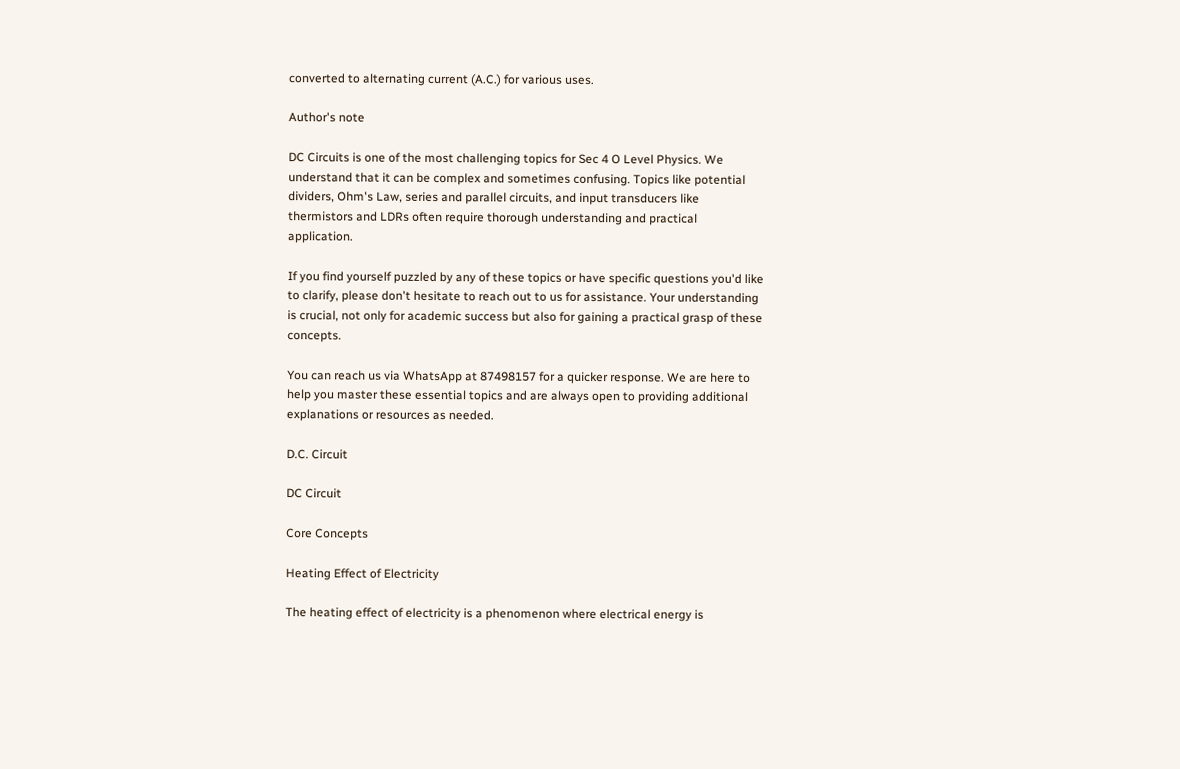converted to alternating current (A.C.) for various uses.

Author's note

DC Circuits is one of the most challenging topics for Sec 4 O Level Physics. We understand that it can be complex and sometimes confusing. Topics like potential dividers, Ohm's Law, series and parallel circuits, and input transducers like thermistors and LDRs often require thorough understanding and practical application.

If you find yourself puzzled by any of these topics or have specific questions you'd like to clarify, please don't hesitate to reach out to us for assistance. Your understanding is crucial, not only for academic success but also for gaining a practical grasp of these concepts.

You can reach us via WhatsApp at 87498157 for a quicker response. We are here to help you master these essential topics and are always open to providing additional explanations or resources as needed.

D.C. Circuit

DC Circuit

Core Concepts

Heating Effect of Electricity

The heating effect of electricity is a phenomenon where electrical energy is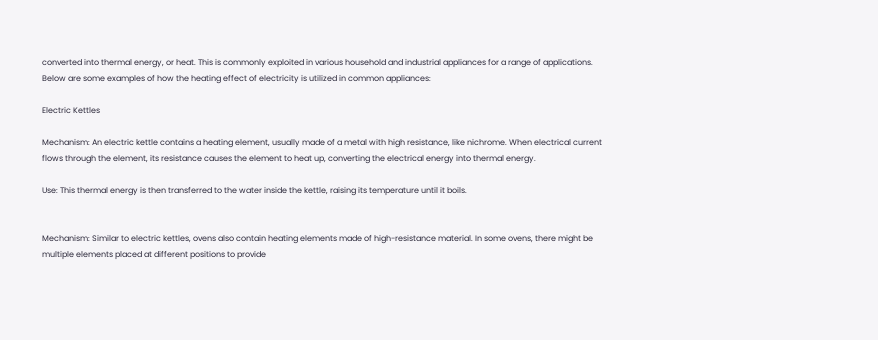converted into thermal energy, or heat. This is commonly exploited in various household and industrial appliances for a range of applications. Below are some examples of how the heating effect of electricity is utilized in common appliances:

Electric Kettles

Mechanism: An electric kettle contains a heating element, usually made of a metal with high resistance, like nichrome. When electrical current flows through the element, its resistance causes the element to heat up, converting the electrical energy into thermal energy.

Use: This thermal energy is then transferred to the water inside the kettle, raising its temperature until it boils.


Mechanism: Similar to electric kettles, ovens also contain heating elements made of high-resistance material. In some ovens, there might be multiple elements placed at different positions to provide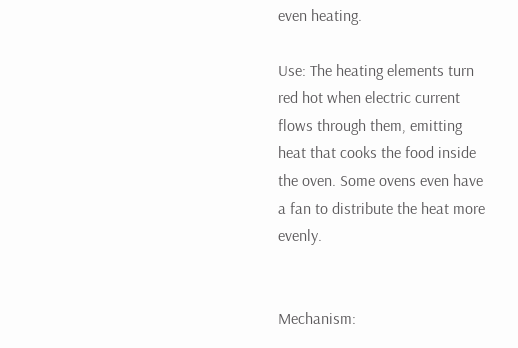even heating.

Use: The heating elements turn red hot when electric current flows through them, emitting heat that cooks the food inside the oven. Some ovens even have a fan to distribute the heat more evenly.


Mechanism: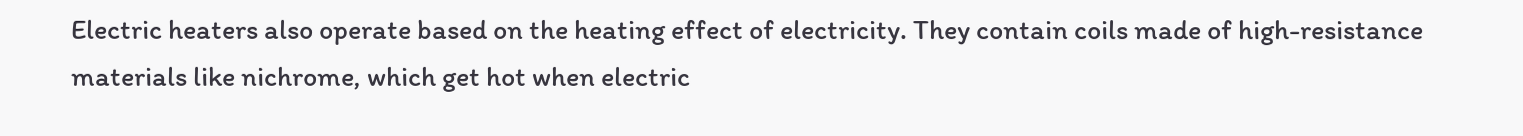Electric heaters also operate based on the heating effect of electricity. They contain coils made of high-resistance materials like nichrome, which get hot when electric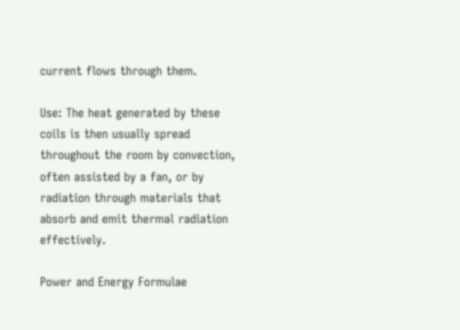current flows through them.

Use: The heat generated by these coils is then usually spread throughout the room by convection, often assisted by a fan, or by radiation through materials that absorb and emit thermal radiation effectively.

Power and Energy Formulae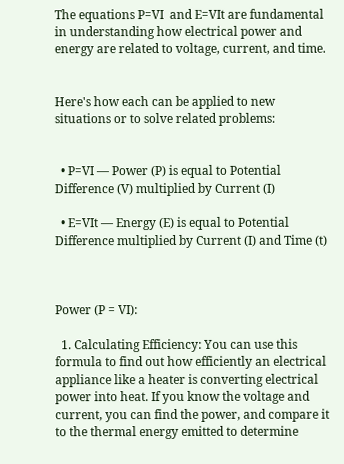The equations P=VI  and E=VIt are fundamental in understanding how electrical power and energy are related to voltage, current, and time.


Here's how each can be applied to new situations or to solve related problems:


  • P=VI — Power (P) is equal to Potential Difference (V) multiplied by Current (I)

  • E=VIt — Energy (E) is equal to Potential Difference multiplied by Current (I) and Time (t)



Power (P = VI):

  1. Calculating Efficiency: You can use this formula to find out how efficiently an electrical appliance like a heater is converting electrical power into heat. If you know the voltage and current, you can find the power, and compare it to the thermal energy emitted to determine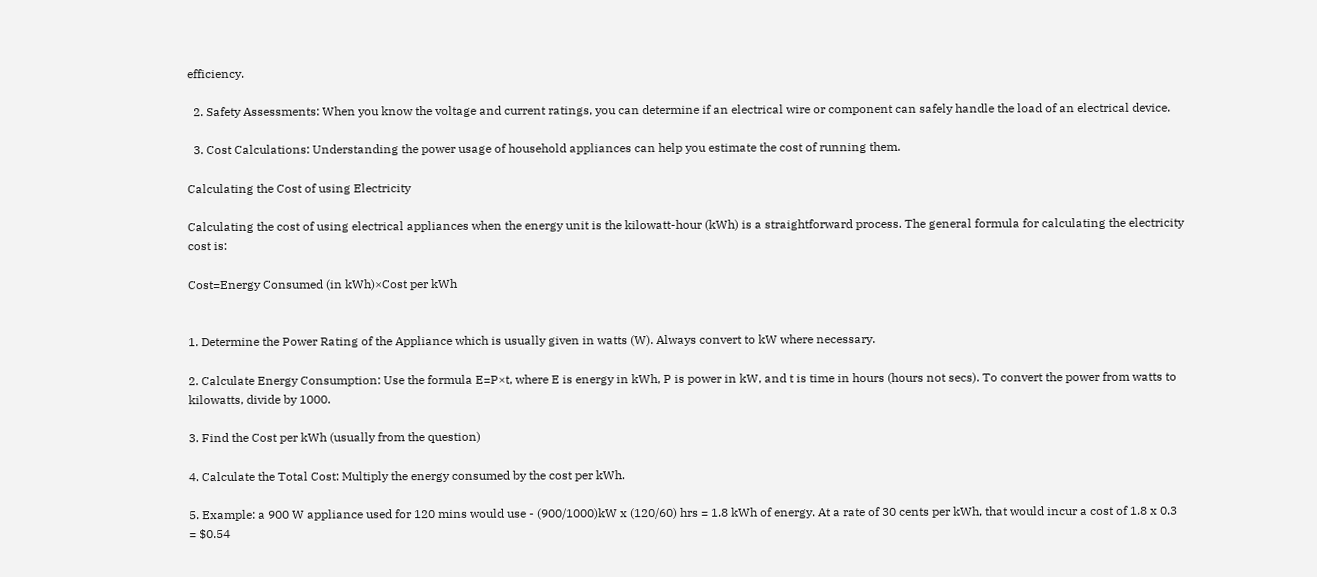efficiency.

  2. Safety Assessments: When you know the voltage and current ratings, you can determine if an electrical wire or component can safely handle the load of an electrical device.

  3. Cost Calculations: Understanding the power usage of household appliances can help you estimate the cost of running them.

Calculating the Cost of using Electricity

Calculating the cost of using electrical appliances when the energy unit is the kilowatt-hour (kWh) is a straightforward process. The general formula for calculating the electricity cost is:

Cost=Energy Consumed (in kWh)×Cost per kWh


1. Determine the Power Rating of the Appliance which is usually given in watts (W). Always convert to kW where necessary.

2. Calculate Energy Consumption: Use the formula E=P×t, where E is energy in kWh, P is power in kW, and t is time in hours (hours not secs). To convert the power from watts to kilowatts, divide by 1000.

3. Find the Cost per kWh (usually from the question)

4. Calculate the Total Cost: Multiply the energy consumed by the cost per kWh.

5. Example: a 900 W appliance used for 120 mins would use - (900/1000)kW x (120/60) hrs = 1.8 kWh of energy. At a rate of 30 cents per kWh, that would incur a cost of 1.8 x 0.3 = $0.54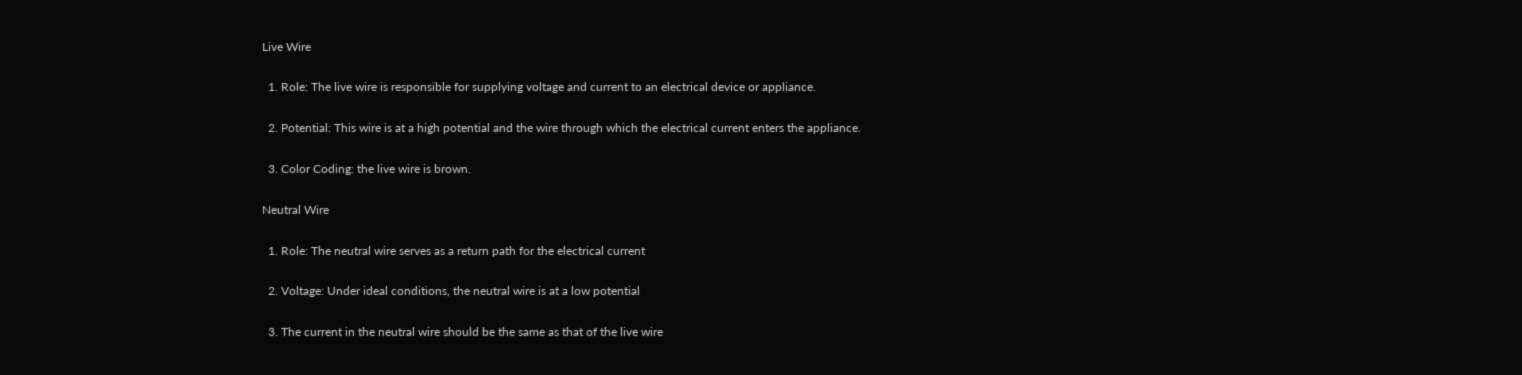Live Wire

  1. Role: The live wire is responsible for supplying voltage and current to an electrical device or appliance.

  2. Potential: This wire is at a high potential and the wire through which the electrical current enters the appliance.

  3. Color Coding: the live wire is brown.

Neutral Wire

  1. Role: The neutral wire serves as a return path for the electrical current

  2. Voltage: Under ideal conditions, the neutral wire is at a low potential

  3. The current in the neutral wire should be the same as that of the live wire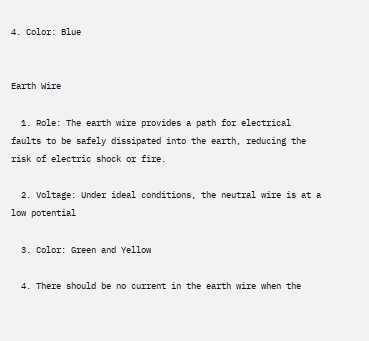4. Color: Blue


Earth Wire

  1. Role: The earth wire provides a path for electrical faults to be safely dissipated into the earth, reducing the risk of electric shock or fire.

  2. Voltage: Under ideal conditions, the neutral wire is at a low potential

  3. Color: Green and Yellow

  4. There should be no current in the earth wire when the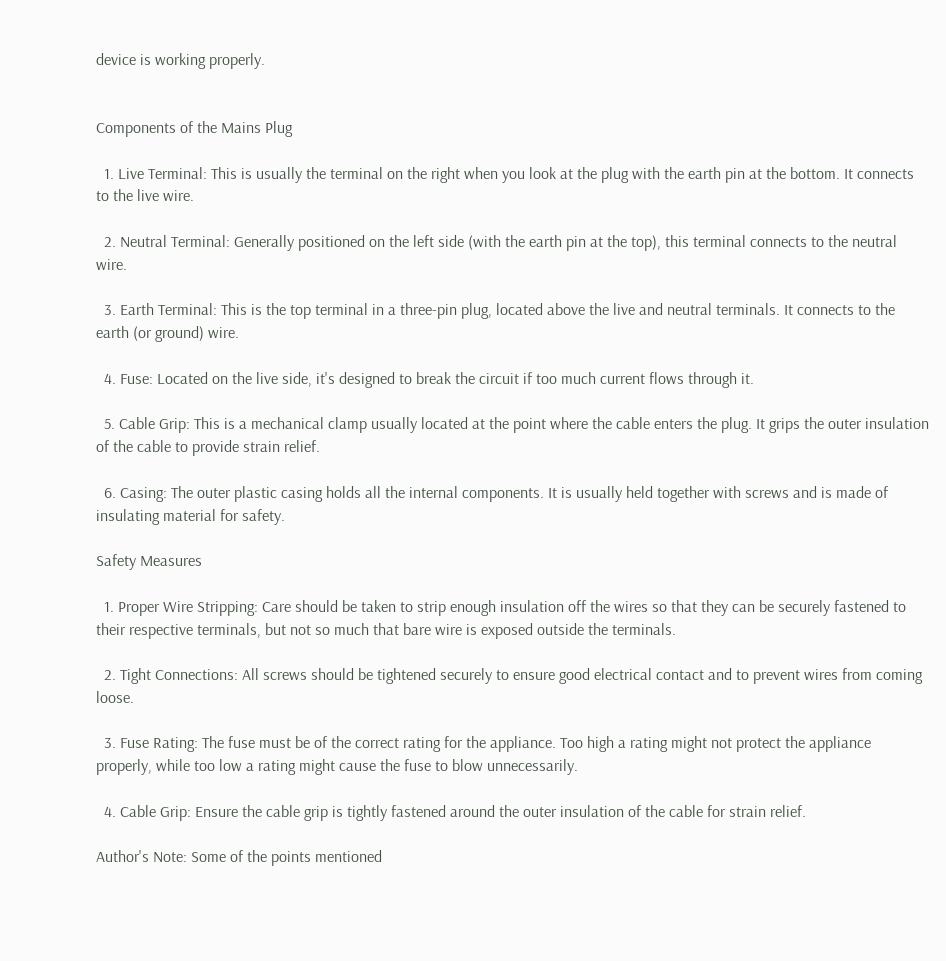device is working properly.


Components of the Mains Plug

  1. Live Terminal: This is usually the terminal on the right when you look at the plug with the earth pin at the bottom. It connects to the live wire.

  2. Neutral Terminal: Generally positioned on the left side (with the earth pin at the top), this terminal connects to the neutral wire.

  3. Earth Terminal: This is the top terminal in a three-pin plug, located above the live and neutral terminals. It connects to the earth (or ground) wire.

  4. Fuse: Located on the live side, it's designed to break the circuit if too much current flows through it.

  5. Cable Grip: This is a mechanical clamp usually located at the point where the cable enters the plug. It grips the outer insulation of the cable to provide strain relief.

  6. Casing: The outer plastic casing holds all the internal components. It is usually held together with screws and is made of insulating material for safety.

Safety Measures

  1. Proper Wire Stripping: Care should be taken to strip enough insulation off the wires so that they can be securely fastened to their respective terminals, but not so much that bare wire is exposed outside the terminals.

  2. Tight Connections: All screws should be tightened securely to ensure good electrical contact and to prevent wires from coming loose.

  3. Fuse Rating: The fuse must be of the correct rating for the appliance. Too high a rating might not protect the appliance properly, while too low a rating might cause the fuse to blow unnecessarily.

  4. Cable Grip: Ensure the cable grip is tightly fastened around the outer insulation of the cable for strain relief.

Author's Note: Some of the points mentioned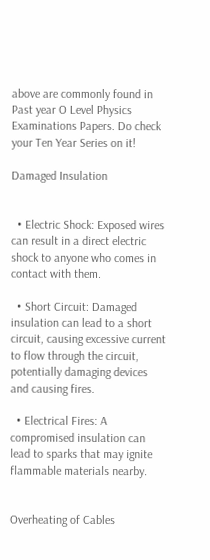above are commonly found in Past year O Level Physics Examinations Papers. Do check your Ten Year Series on it!

Damaged Insulation


  • Electric Shock: Exposed wires can result in a direct electric shock to anyone who comes in contact with them.

  • Short Circuit: Damaged insulation can lead to a short circuit, causing excessive current to flow through the circuit, potentially damaging devices and causing fires.

  • Electrical Fires: A compromised insulation can lead to sparks that may ignite flammable materials nearby.


Overheating of Cables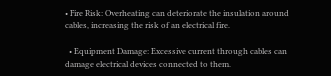• Fire Risk: Overheating can deteriorate the insulation around cables, increasing the risk of an electrical fire.

  • Equipment Damage: Excessive current through cables can damage electrical devices connected to them.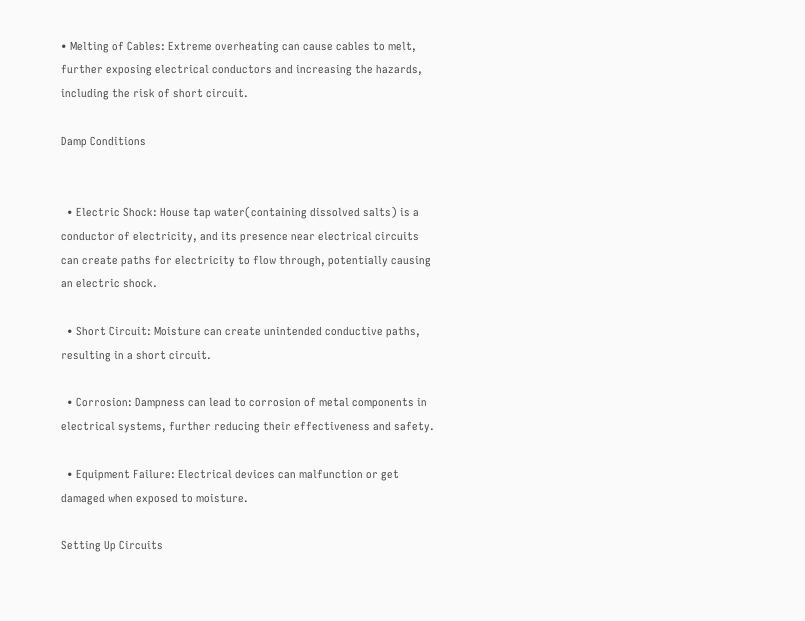• Melting of Cables: Extreme overheating can cause cables to melt, further exposing electrical conductors and increasing the hazards, including the risk of short circuit.

Damp Conditions


  • Electric Shock: House tap water(containing dissolved salts) is a conductor of electricity, and its presence near electrical circuits can create paths for electricity to flow through, potentially causing an electric shock.

  • Short Circuit: Moisture can create unintended conductive paths, resulting in a short circuit.

  • Corrosion: Dampness can lead to corrosion of metal components in electrical systems, further reducing their effectiveness and safety.

  • Equipment Failure: Electrical devices can malfunction or get damaged when exposed to moisture.

Setting Up Circuits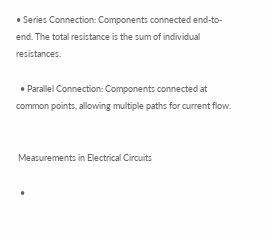• Series Connection: Components connected end-to-end. The total resistance is the sum of individual resistances.

  • Parallel Connection: Components connected at common points, allowing multiple paths for current flow.


 Measurements in Electrical Circuits

  •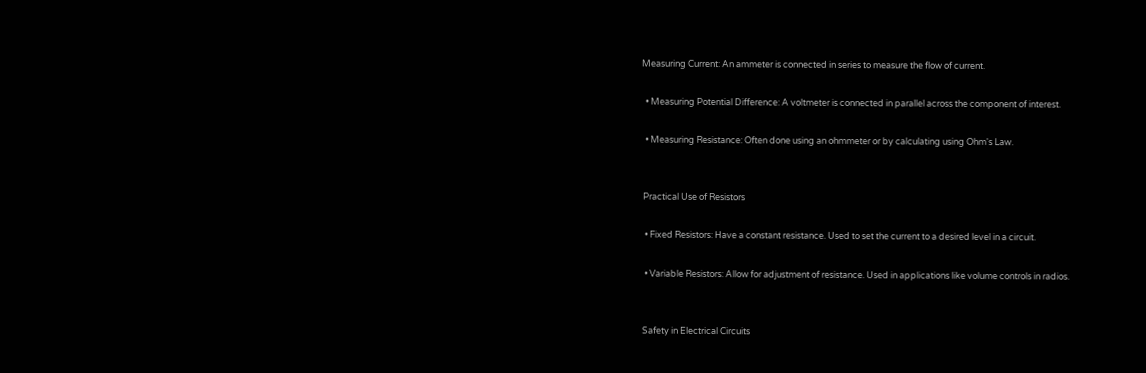Measuring Current: An ammeter is connected in series to measure the flow of current.

  • Measuring Potential Difference: A voltmeter is connected in parallel across the component of interest.

  • Measuring Resistance: Often done using an ohmmeter or by calculating using Ohm's Law.


 Practical Use of Resistors

  • Fixed Resistors: Have a constant resistance. Used to set the current to a desired level in a circuit.

  • Variable Resistors: Allow for adjustment of resistance. Used in applications like volume controls in radios.


 Safety in Electrical Circuits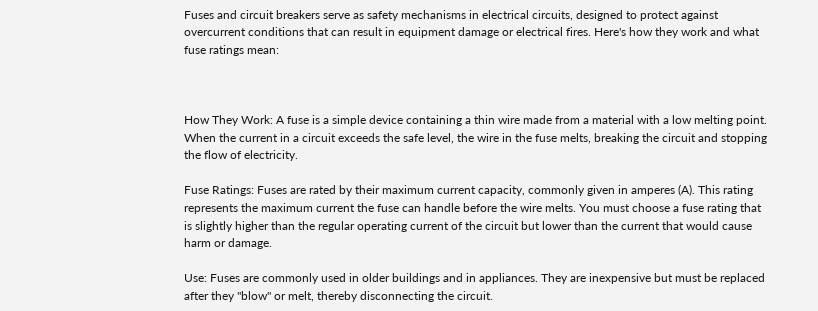Fuses and circuit breakers serve as safety mechanisms in electrical circuits, designed to protect against overcurrent conditions that can result in equipment damage or electrical fires. Here's how they work and what fuse ratings mean:



How They Work: A fuse is a simple device containing a thin wire made from a material with a low melting point. When the current in a circuit exceeds the safe level, the wire in the fuse melts, breaking the circuit and stopping the flow of electricity.

Fuse Ratings: Fuses are rated by their maximum current capacity, commonly given in amperes (A). This rating represents the maximum current the fuse can handle before the wire melts. You must choose a fuse rating that is slightly higher than the regular operating current of the circuit but lower than the current that would cause harm or damage.

Use: Fuses are commonly used in older buildings and in appliances. They are inexpensive but must be replaced after they "blow" or melt, thereby disconnecting the circuit.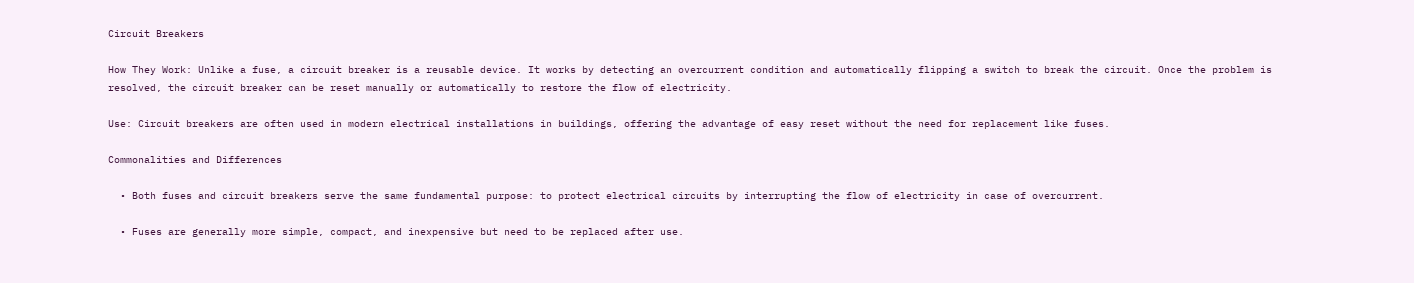Circuit Breakers

How They Work: Unlike a fuse, a circuit breaker is a reusable device. It works by detecting an overcurrent condition and automatically flipping a switch to break the circuit. Once the problem is resolved, the circuit breaker can be reset manually or automatically to restore the flow of electricity.

Use: Circuit breakers are often used in modern electrical installations in buildings, offering the advantage of easy reset without the need for replacement like fuses.

Commonalities and Differences

  • Both fuses and circuit breakers serve the same fundamental purpose: to protect electrical circuits by interrupting the flow of electricity in case of overcurrent.

  • Fuses are generally more simple, compact, and inexpensive but need to be replaced after use.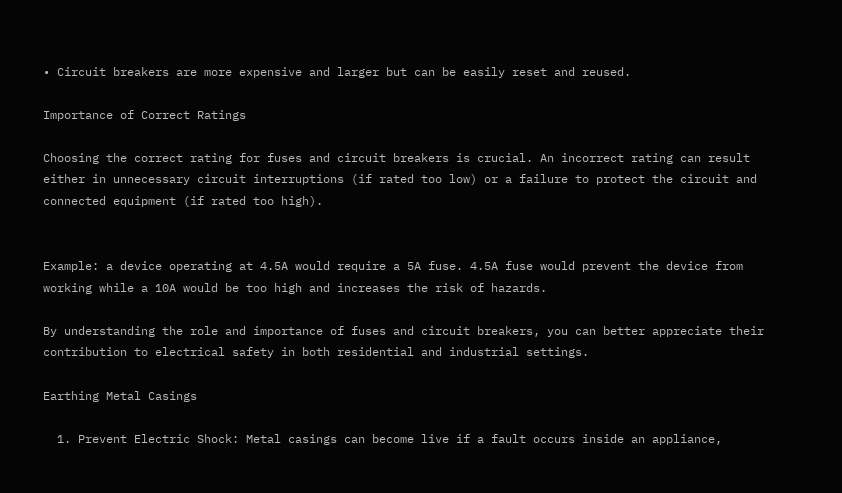• Circuit breakers are more expensive and larger but can be easily reset and reused.

Importance of Correct Ratings

Choosing the correct rating for fuses and circuit breakers is crucial. An incorrect rating can result either in unnecessary circuit interruptions (if rated too low) or a failure to protect the circuit and connected equipment (if rated too high).


Example: a device operating at 4.5A would require a 5A fuse. 4.5A fuse would prevent the device from working while a 10A would be too high and increases the risk of hazards.

By understanding the role and importance of fuses and circuit breakers, you can better appreciate their contribution to electrical safety in both residential and industrial settings.

Earthing Metal Casings

  1. Prevent Electric Shock: Metal casings can become live if a fault occurs inside an appliance,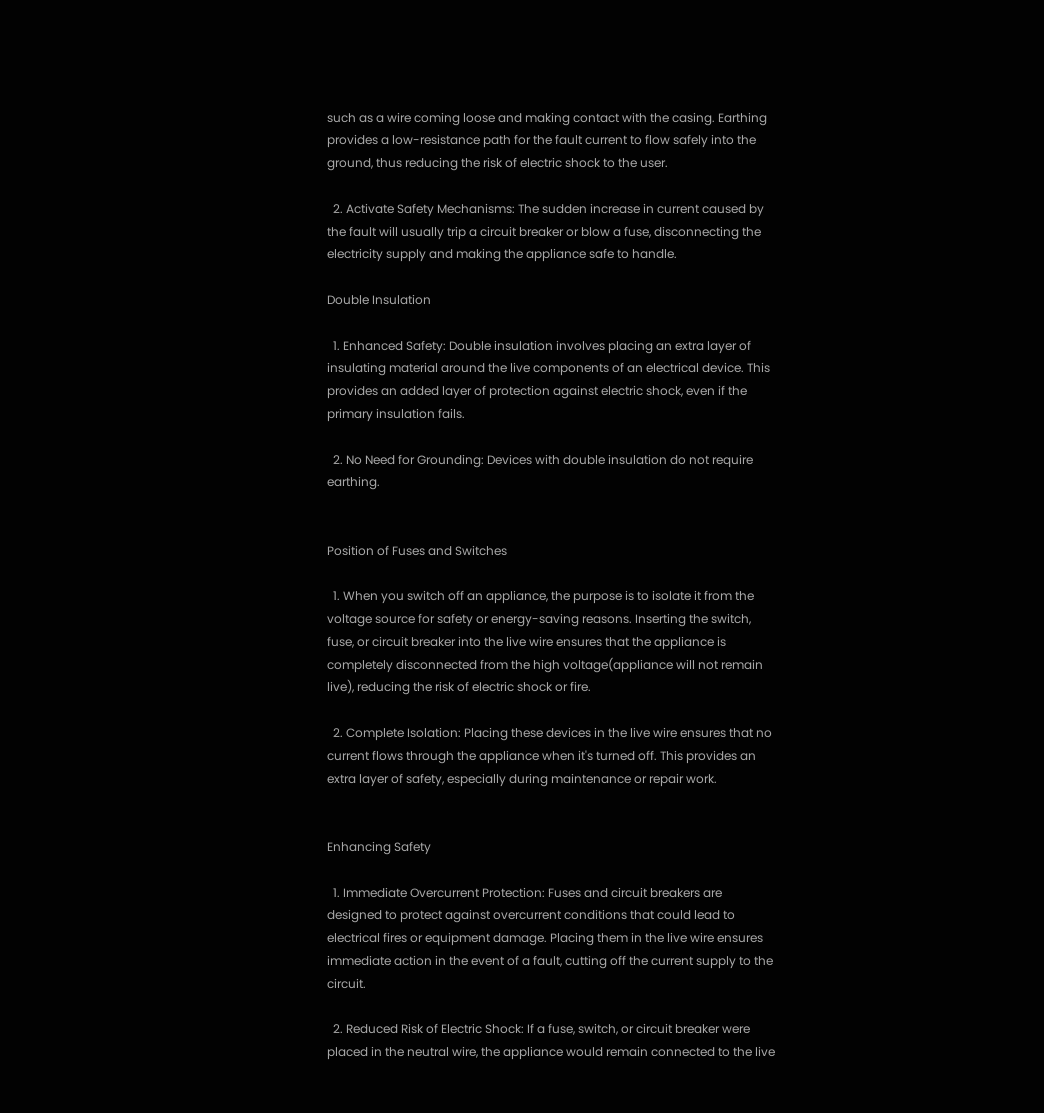such as a wire coming loose and making contact with the casing. Earthing provides a low-resistance path for the fault current to flow safely into the ground, thus reducing the risk of electric shock to the user.

  2. Activate Safety Mechanisms: The sudden increase in current caused by the fault will usually trip a circuit breaker or blow a fuse, disconnecting the electricity supply and making the appliance safe to handle.

Double Insulation

  1. Enhanced Safety: Double insulation involves placing an extra layer of insulating material around the live components of an electrical device. This provides an added layer of protection against electric shock, even if the primary insulation fails.

  2. No Need for Grounding: Devices with double insulation do not require earthing.


Position of Fuses and Switches

  1. When you switch off an appliance, the purpose is to isolate it from the voltage source for safety or energy-saving reasons. Inserting the switch, fuse, or circuit breaker into the live wire ensures that the appliance is completely disconnected from the high voltage(appliance will not remain live), reducing the risk of electric shock or fire.

  2. Complete Isolation: Placing these devices in the live wire ensures that no current flows through the appliance when it's turned off. This provides an extra layer of safety, especially during maintenance or repair work.


Enhancing Safety

  1. Immediate Overcurrent Protection: Fuses and circuit breakers are designed to protect against overcurrent conditions that could lead to electrical fires or equipment damage. Placing them in the live wire ensures immediate action in the event of a fault, cutting off the current supply to the circuit.

  2. Reduced Risk of Electric Shock: If a fuse, switch, or circuit breaker were placed in the neutral wire, the appliance would remain connected to the live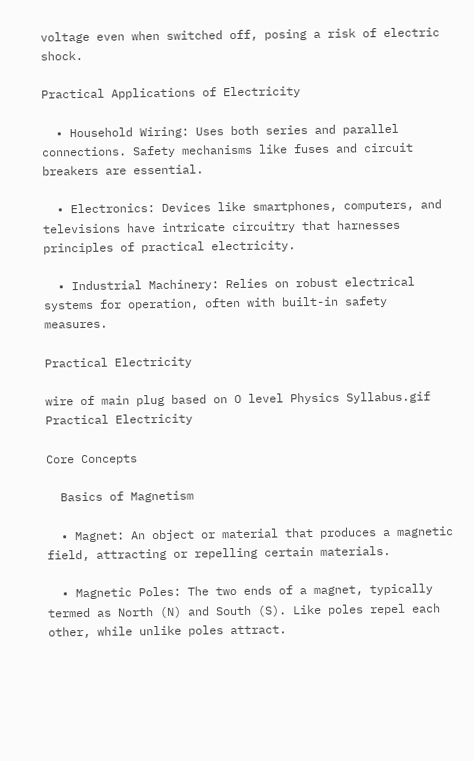voltage even when switched off, posing a risk of electric shock.

Practical Applications of Electricity

  • Household Wiring: Uses both series and parallel connections. Safety mechanisms like fuses and circuit breakers are essential.

  • Electronics: Devices like smartphones, computers, and televisions have intricate circuitry that harnesses principles of practical electricity.

  • Industrial Machinery: Relies on robust electrical systems for operation, often with built-in safety measures.

Practical Electricity

wire of main plug based on O level Physics Syllabus.gif
Practical Electricity

Core Concepts

  Basics of Magnetism

  • Magnet: An object or material that produces a magnetic field, attracting or repelling certain materials.

  • Magnetic Poles: The two ends of a magnet, typically termed as North (N) and South (S). Like poles repel each other, while unlike poles attract.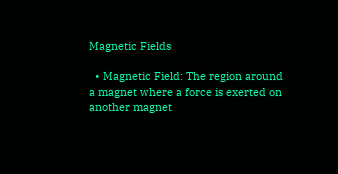Magnetic Fields

  • Magnetic Field: The region around a magnet where a force is exerted on another magnet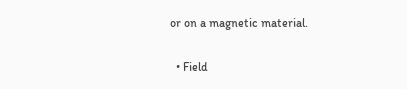or on a magnetic material.

  • Field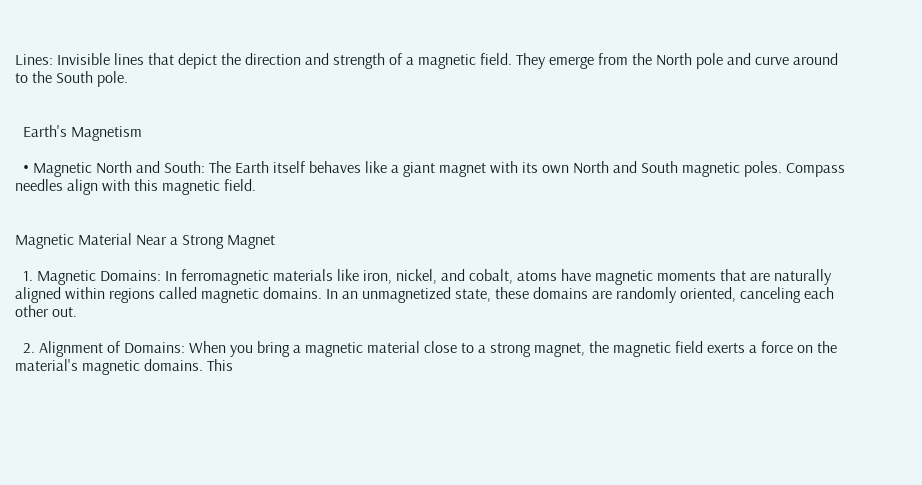Lines: Invisible lines that depict the direction and strength of a magnetic field. They emerge from the North pole and curve around to the South pole.


  Earth's Magnetism

  • Magnetic North and South: The Earth itself behaves like a giant magnet with its own North and South magnetic poles. Compass needles align with this magnetic field.


Magnetic Material Near a Strong Magnet

  1. Magnetic Domains: In ferromagnetic materials like iron, nickel, and cobalt, atoms have magnetic moments that are naturally aligned within regions called magnetic domains. In an unmagnetized state, these domains are randomly oriented, canceling each other out.

  2. Alignment of Domains: When you bring a magnetic material close to a strong magnet, the magnetic field exerts a force on the material's magnetic domains. This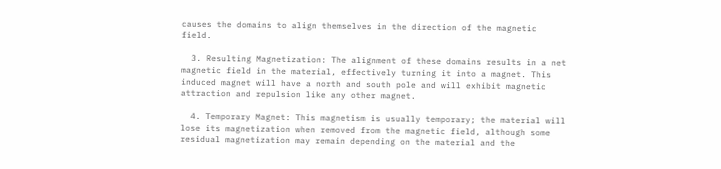causes the domains to align themselves in the direction of the magnetic field.

  3. Resulting Magnetization: The alignment of these domains results in a net magnetic field in the material, effectively turning it into a magnet. This induced magnet will have a north and south pole and will exhibit magnetic attraction and repulsion like any other magnet.

  4. Temporary Magnet: This magnetism is usually temporary; the material will lose its magnetization when removed from the magnetic field, although some residual magnetization may remain depending on the material and the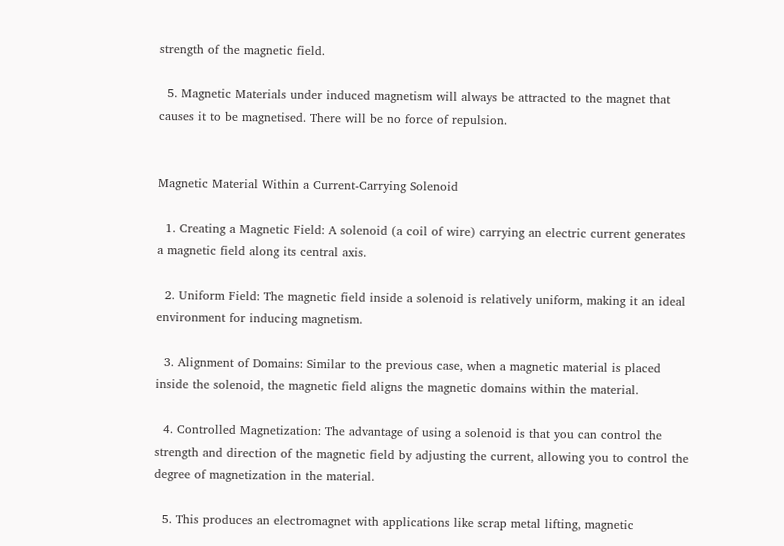strength of the magnetic field.

  5. Magnetic Materials under induced magnetism will always be attracted to the magnet that causes it to be magnetised. There will be no force of repulsion.


Magnetic Material Within a Current-Carrying Solenoid

  1. Creating a Magnetic Field: A solenoid (a coil of wire) carrying an electric current generates a magnetic field along its central axis.

  2. Uniform Field: The magnetic field inside a solenoid is relatively uniform, making it an ideal environment for inducing magnetism.

  3. Alignment of Domains: Similar to the previous case, when a magnetic material is placed inside the solenoid, the magnetic field aligns the magnetic domains within the material.

  4. Controlled Magnetization: The advantage of using a solenoid is that you can control the strength and direction of the magnetic field by adjusting the current, allowing you to control the degree of magnetization in the material.

  5. This produces an electromagnet with applications like scrap metal lifting, magnetic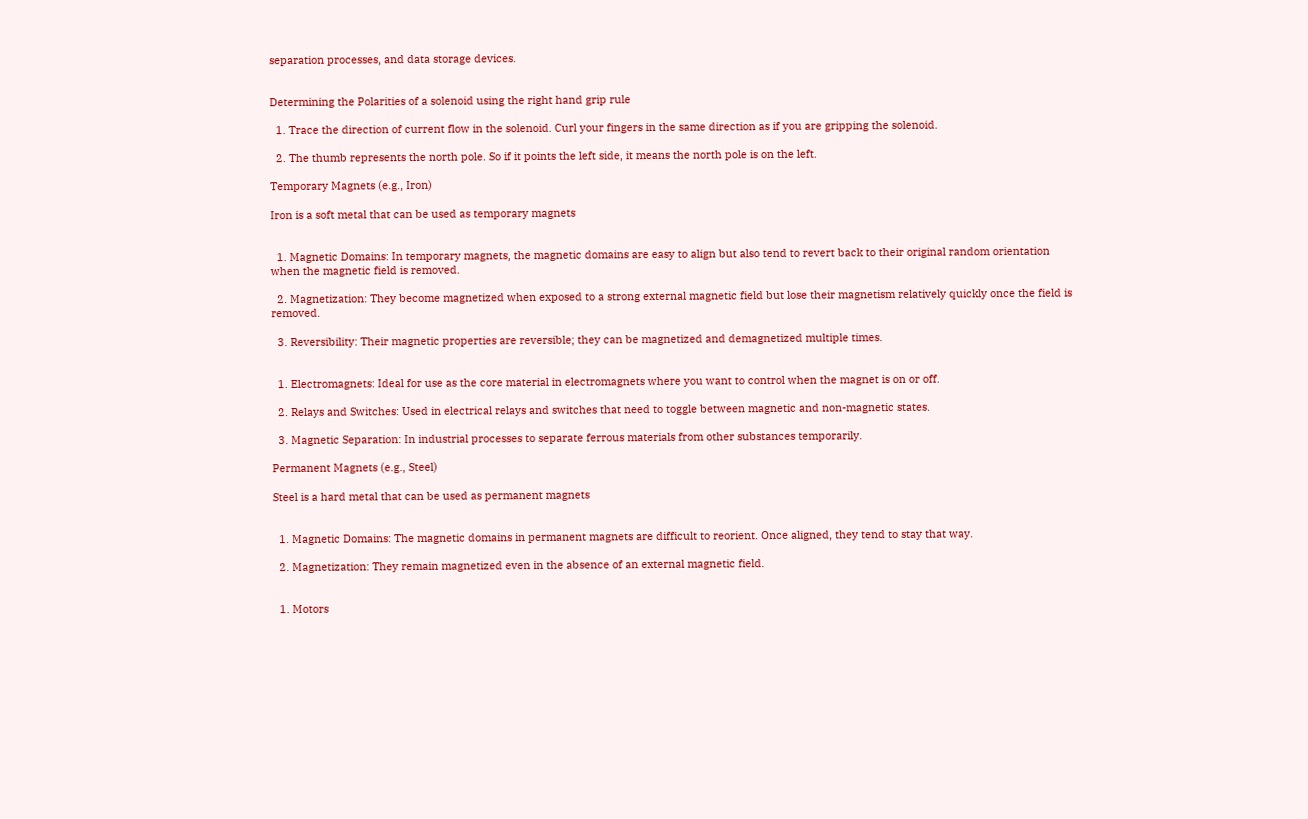separation processes, and data storage devices.


Determining the Polarities of a solenoid using the right hand grip rule

  1. Trace the direction of current flow in the solenoid. Curl your fingers in the same direction as if you are gripping the solenoid.

  2. The thumb represents the north pole. So if it points the left side, it means the north pole is on the left.

Temporary Magnets (e.g., Iron)

Iron is a soft metal that can be used as temporary magnets


  1. Magnetic Domains: In temporary magnets, the magnetic domains are easy to align but also tend to revert back to their original random orientation when the magnetic field is removed.

  2. Magnetization: They become magnetized when exposed to a strong external magnetic field but lose their magnetism relatively quickly once the field is removed.

  3. Reversibility: Their magnetic properties are reversible; they can be magnetized and demagnetized multiple times.


  1. Electromagnets: Ideal for use as the core material in electromagnets where you want to control when the magnet is on or off.

  2. Relays and Switches: Used in electrical relays and switches that need to toggle between magnetic and non-magnetic states.

  3. Magnetic Separation: In industrial processes to separate ferrous materials from other substances temporarily.

Permanent Magnets (e.g., Steel)

Steel is a hard metal that can be used as permanent magnets


  1. Magnetic Domains: The magnetic domains in permanent magnets are difficult to reorient. Once aligned, they tend to stay that way.

  2. Magnetization: They remain magnetized even in the absence of an external magnetic field.


  1. Motors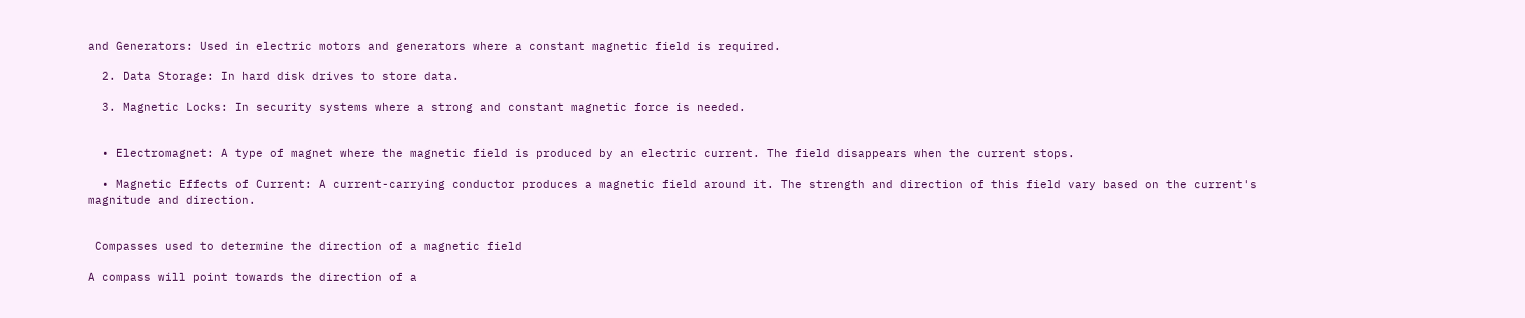and Generators: Used in electric motors and generators where a constant magnetic field is required.

  2. Data Storage: In hard disk drives to store data.

  3. Magnetic Locks: In security systems where a strong and constant magnetic force is needed.


  • Electromagnet: A type of magnet where the magnetic field is produced by an electric current. The field disappears when the current stops.

  • Magnetic Effects of Current: A current-carrying conductor produces a magnetic field around it. The strength and direction of this field vary based on the current's magnitude and direction.


 Compasses used to determine the direction of a magnetic field

A compass will point towards the direction of a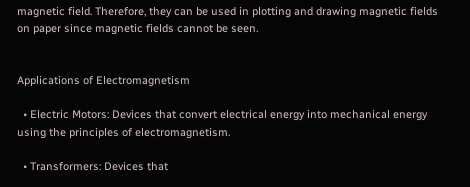magnetic field. Therefore, they can be used in plotting and drawing magnetic fields on paper since magnetic fields cannot be seen.


Applications of Electromagnetism

  • Electric Motors: Devices that convert electrical energy into mechanical energy using the principles of electromagnetism.

  • Transformers: Devices that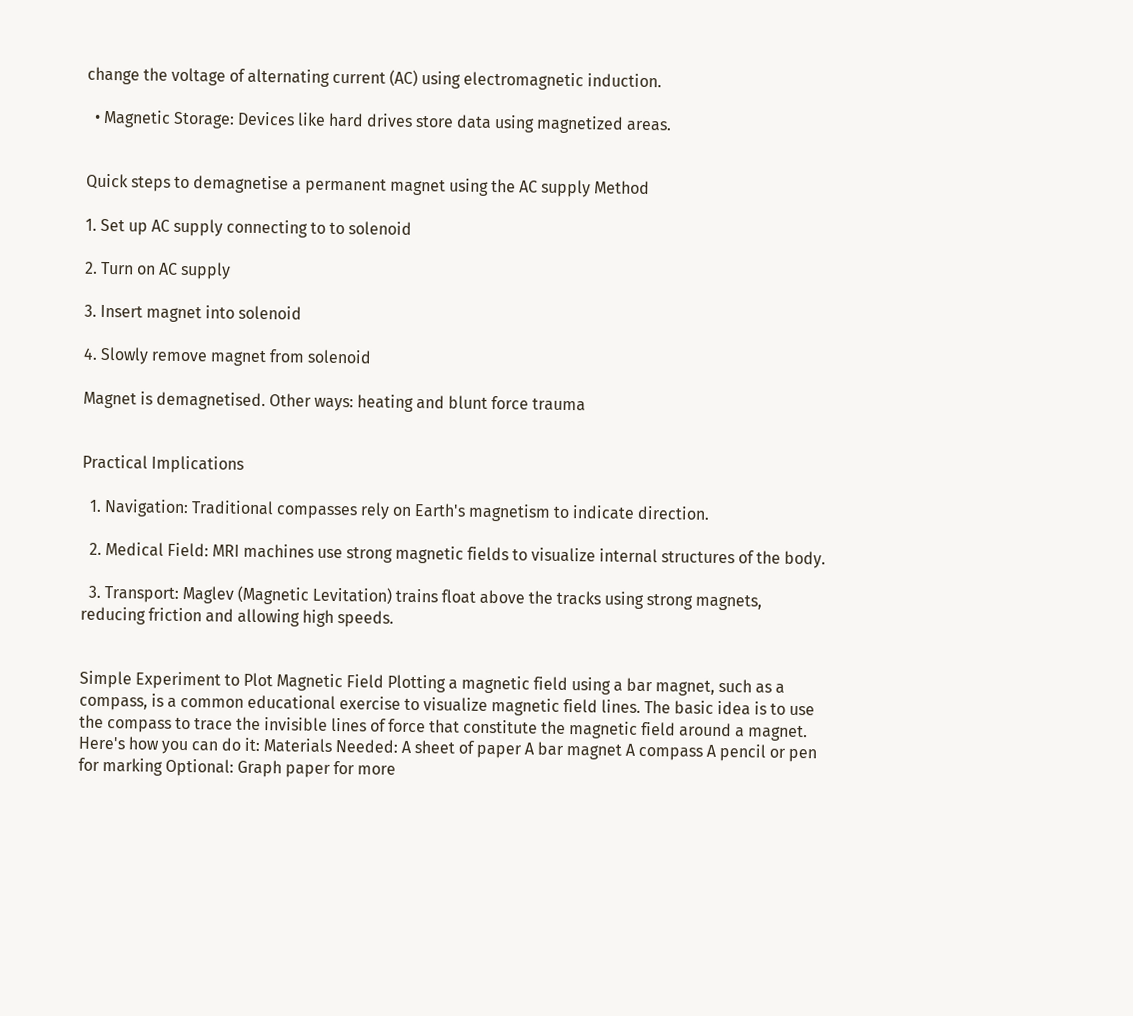change the voltage of alternating current (AC) using electromagnetic induction.

  • Magnetic Storage: Devices like hard drives store data using magnetized areas.


Quick steps to demagnetise a permanent magnet using the AC supply Method

1. Set up AC supply connecting to to solenoid

2. Turn on AC supply

3. Insert magnet into solenoid

4. Slowly remove magnet from solenoid

Magnet is demagnetised. Other ways: heating and blunt force trauma


Practical Implications

  1. Navigation: Traditional compasses rely on Earth's magnetism to indicate direction.

  2. Medical Field: MRI machines use strong magnetic fields to visualize internal structures of the body.

  3. Transport: Maglev (Magnetic Levitation) trains float above the tracks using strong magnets, reducing friction and allowing high speeds.


Simple Experiment to Plot Magnetic Field Plotting a magnetic field using a bar magnet, such as a compass, is a common educational exercise to visualize magnetic field lines. The basic idea is to use the compass to trace the invisible lines of force that constitute the magnetic field around a magnet. Here's how you can do it: Materials Needed: A sheet of paper A bar magnet A compass A pencil or pen for marking Optional: Graph paper for more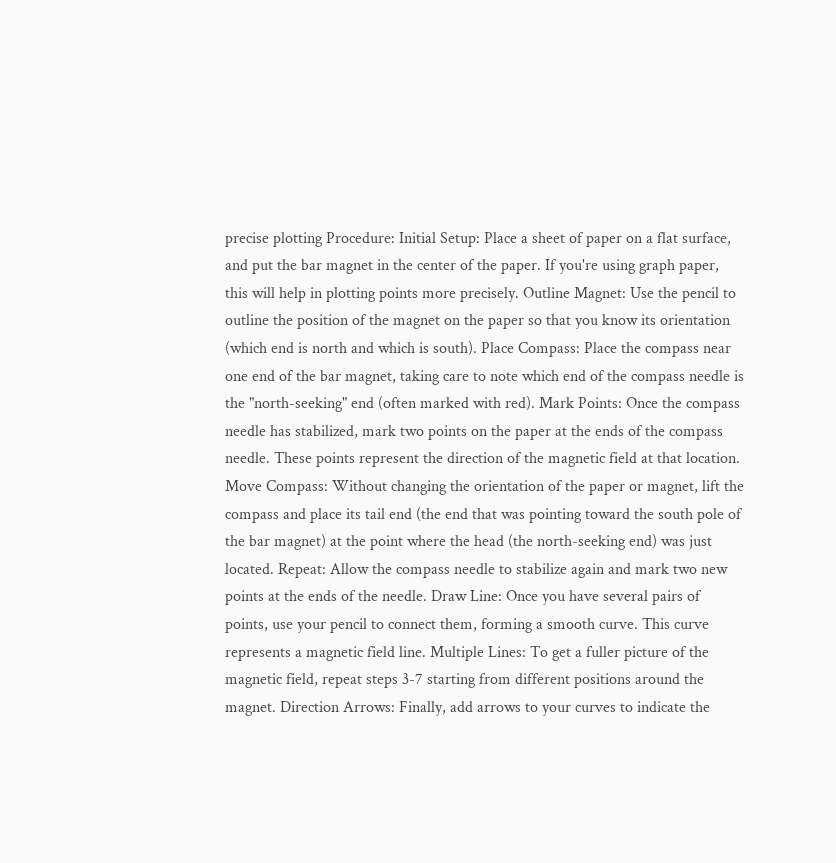precise plotting Procedure: Initial Setup: Place a sheet of paper on a flat surface, and put the bar magnet in the center of the paper. If you're using graph paper, this will help in plotting points more precisely. Outline Magnet: Use the pencil to outline the position of the magnet on the paper so that you know its orientation (which end is north and which is south). Place Compass: Place the compass near one end of the bar magnet, taking care to note which end of the compass needle is the "north-seeking" end (often marked with red). Mark Points: Once the compass needle has stabilized, mark two points on the paper at the ends of the compass needle. These points represent the direction of the magnetic field at that location. Move Compass: Without changing the orientation of the paper or magnet, lift the compass and place its tail end (the end that was pointing toward the south pole of the bar magnet) at the point where the head (the north-seeking end) was just located. Repeat: Allow the compass needle to stabilize again and mark two new points at the ends of the needle. Draw Line: Once you have several pairs of points, use your pencil to connect them, forming a smooth curve. This curve represents a magnetic field line. Multiple Lines: To get a fuller picture of the magnetic field, repeat steps 3-7 starting from different positions around the magnet. Direction Arrows: Finally, add arrows to your curves to indicate the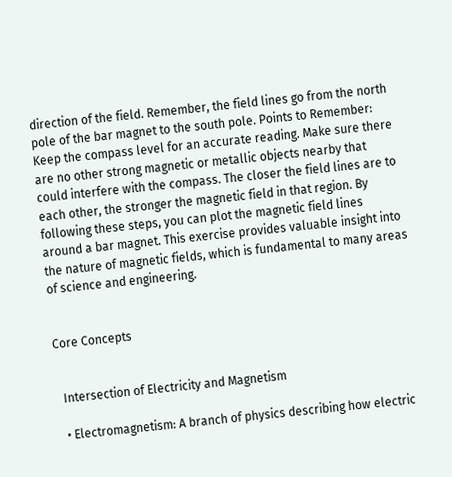direction of the field. Remember, the field lines go from the north pole of the bar magnet to the south pole. Points to Remember: Keep the compass level for an accurate reading. Make sure there are no other strong magnetic or metallic objects nearby that could interfere with the compass. The closer the field lines are to each other, the stronger the magnetic field in that region. By following these steps, you can plot the magnetic field lines around a bar magnet. This exercise provides valuable insight into the nature of magnetic fields, which is fundamental to many areas of science and engineering.


Core Concepts


  Intersection of Electricity and Magnetism

  • Electromagnetism: A branch of physics describing how electric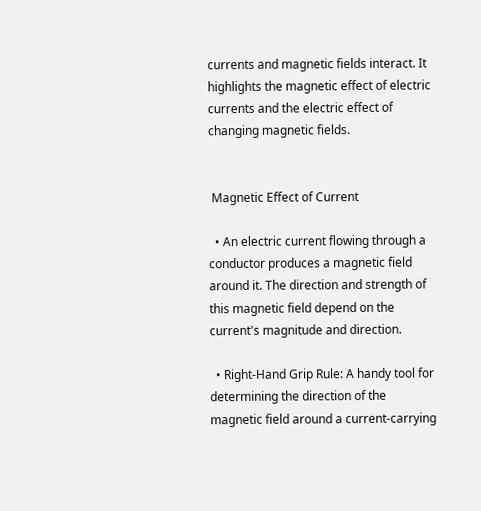currents and magnetic fields interact. It highlights the magnetic effect of electric currents and the electric effect of changing magnetic fields.


 Magnetic Effect of Current

  • An electric current flowing through a conductor produces a magnetic field around it. The direction and strength of this magnetic field depend on the current's magnitude and direction.

  • Right-Hand Grip Rule: A handy tool for determining the direction of the magnetic field around a current-carrying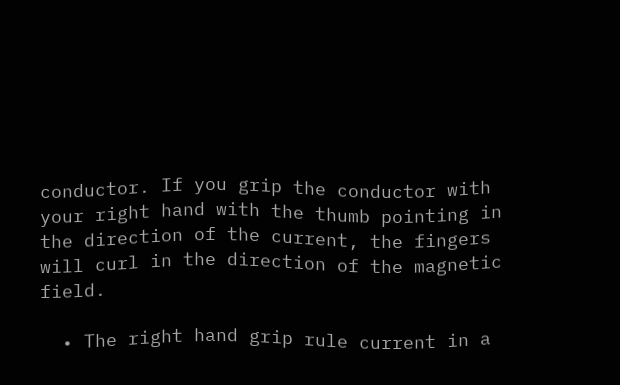conductor. If you grip the conductor with your right hand with the thumb pointing in the direction of the current, the fingers will curl in the direction of the magnetic field.

  • The right hand grip rule current in a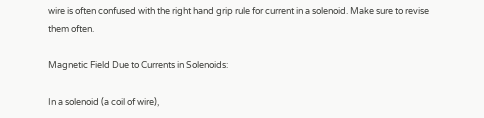wire is often confused with the right hand grip rule for current in a solenoid. Make sure to revise them often.

Magnetic Field Due to Currents in Solenoids:

In a solenoid (a coil of wire),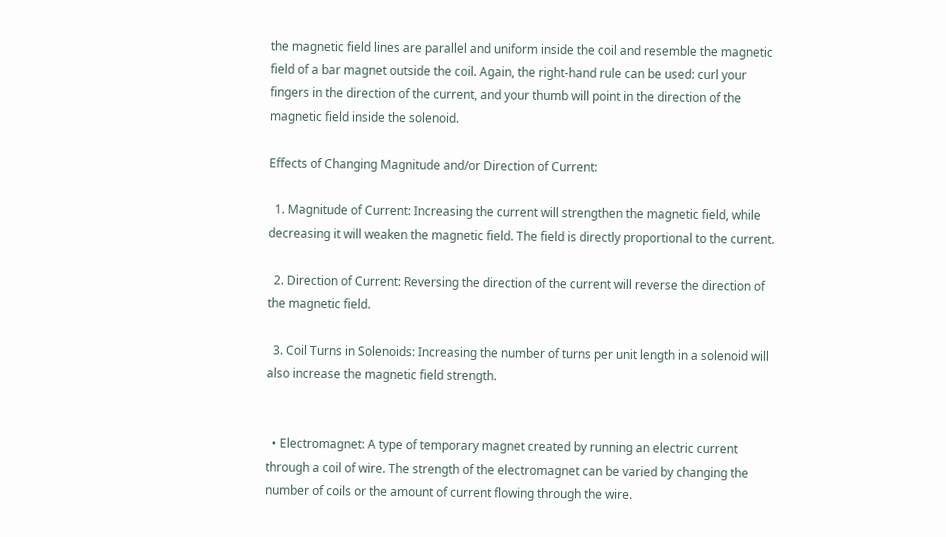the magnetic field lines are parallel and uniform inside the coil and resemble the magnetic field of a bar magnet outside the coil. Again, the right-hand rule can be used: curl your fingers in the direction of the current, and your thumb will point in the direction of the magnetic field inside the solenoid.

Effects of Changing Magnitude and/or Direction of Current:

  1. Magnitude of Current: Increasing the current will strengthen the magnetic field, while decreasing it will weaken the magnetic field. The field is directly proportional to the current.

  2. Direction of Current: Reversing the direction of the current will reverse the direction of the magnetic field.

  3. Coil Turns in Solenoids: Increasing the number of turns per unit length in a solenoid will also increase the magnetic field strength.


  • Electromagnet: A type of temporary magnet created by running an electric current through a coil of wire. The strength of the electromagnet can be varied by changing the number of coils or the amount of current flowing through the wire.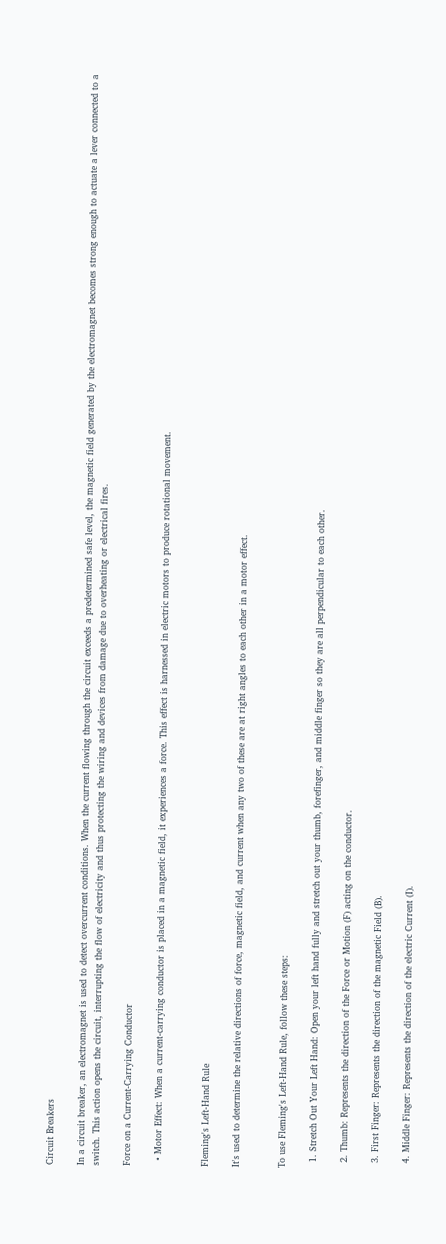Circuit Breakers

In a circuit breaker, an electromagnet is used to detect overcurrent conditions. When the current flowing through the circuit exceeds a predetermined safe level, the magnetic field generated by the electromagnet becomes strong enough to actuate a lever connected to a switch. This action opens the circuit, interrupting the flow of electricity and thus protecting the wiring and devices from damage due to overheating or electrical fires.

Force on a Current-Carrying Conductor

  • Motor Effect: When a current-carrying conductor is placed in a magnetic field, it experiences a force. This effect is harnessed in electric motors to produce rotational movement.


Fleming's Left-Hand Rule

It's used to determine the relative directions of force, magnetic field, and current when any two of these are at right angles to each other in a motor effect.


To use Fleming's Left-Hand Rule, follow these steps:

  1. Stretch Out Your Left Hand: Open your left hand fully and stretch out your thumb, forefinger, and middle finger so they are all perpendicular to each other.

  2. Thumb: Represents the direction of the Force or Motion (F) acting on the conductor.

  3. First Finger: Represents the direction of the magnetic Field (B).

  4. Middle Finger: Represents the direction of the electric Current (I).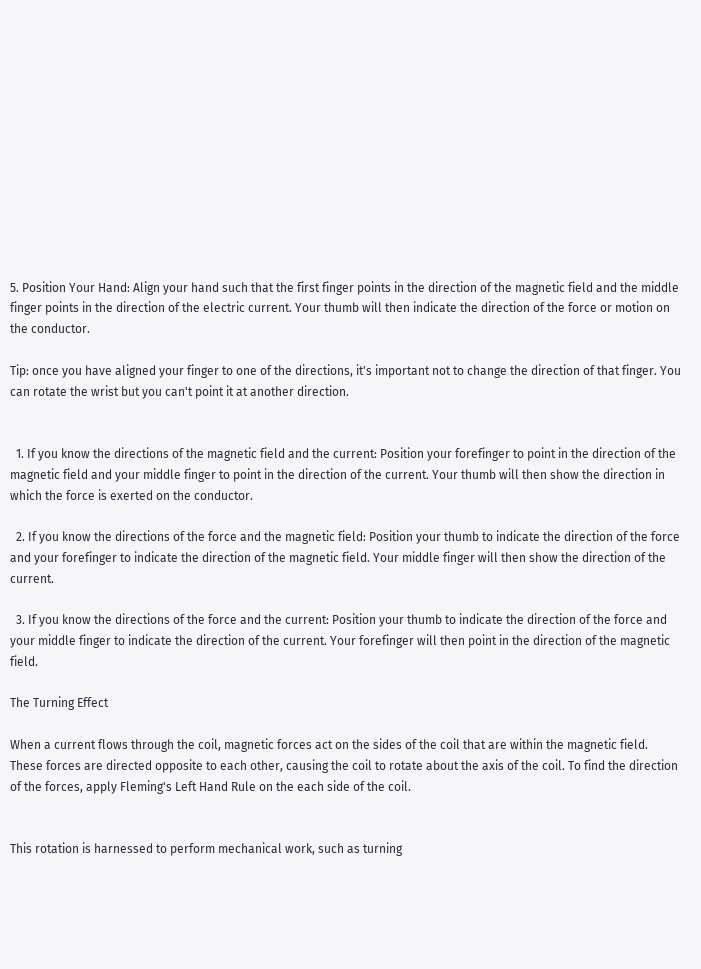5. Position Your Hand: Align your hand such that the first finger points in the direction of the magnetic field and the middle finger points in the direction of the electric current. Your thumb will then indicate the direction of the force or motion on the conductor.

Tip: once you have aligned your finger to one of the directions, it's important not to change the direction of that finger. You can rotate the wrist but you can't point it at another direction.


  1. If you know the directions of the magnetic field and the current: Position your forefinger to point in the direction of the magnetic field and your middle finger to point in the direction of the current. Your thumb will then show the direction in which the force is exerted on the conductor.

  2. If you know the directions of the force and the magnetic field: Position your thumb to indicate the direction of the force and your forefinger to indicate the direction of the magnetic field. Your middle finger will then show the direction of the current.

  3. If you know the directions of the force and the current: Position your thumb to indicate the direction of the force and your middle finger to indicate the direction of the current. Your forefinger will then point in the direction of the magnetic field.

The Turning Effect

When a current flows through the coil, magnetic forces act on the sides of the coil that are within the magnetic field. These forces are directed opposite to each other, causing the coil to rotate about the axis of the coil. To find the direction of the forces, apply Fleming's Left Hand Rule on the each side of the coil.


This rotation is harnessed to perform mechanical work, such as turning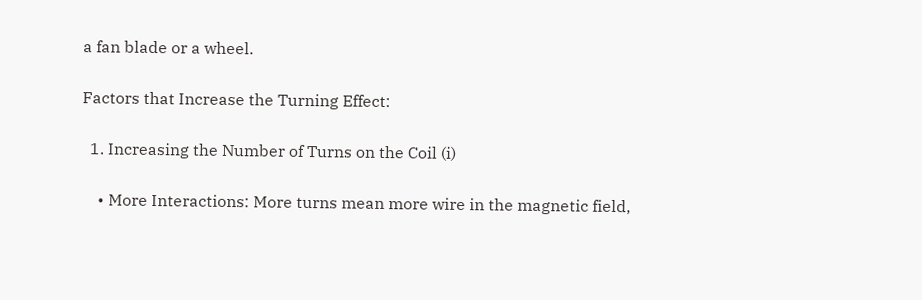a fan blade or a wheel.

Factors that Increase the Turning Effect:

  1. Increasing the Number of Turns on the Coil (i)

    • More Interactions: More turns mean more wire in the magnetic field,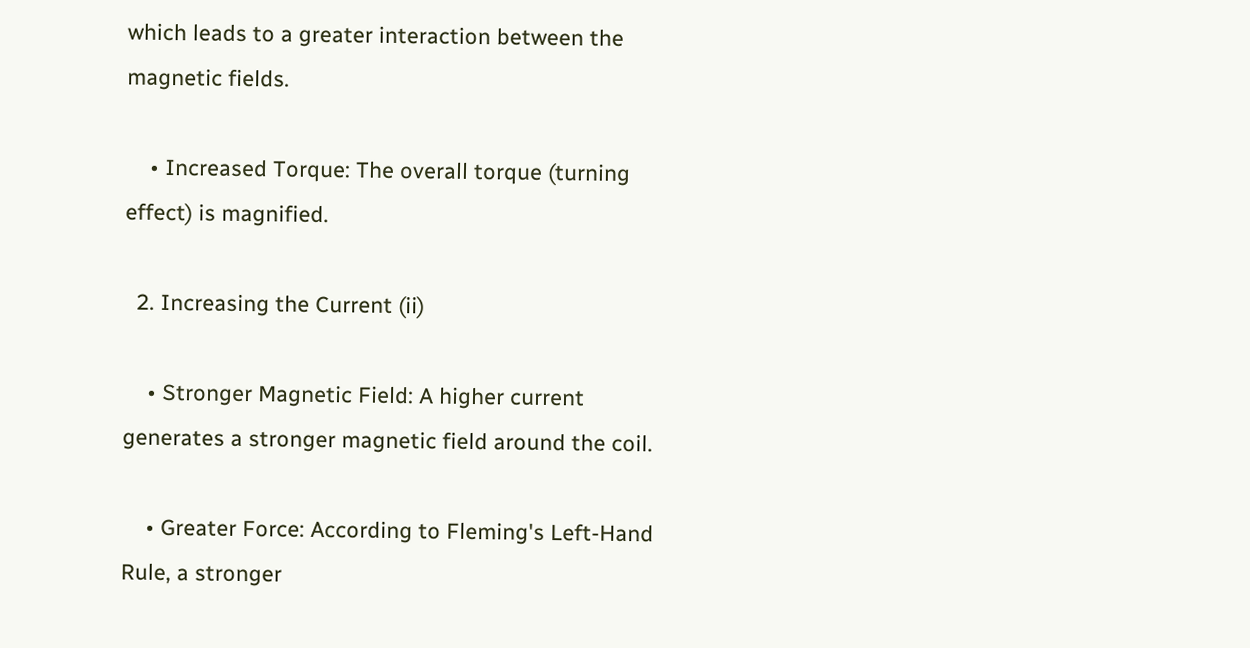which leads to a greater interaction between the magnetic fields.

    • Increased Torque: The overall torque (turning effect) is magnified.

  2. Increasing the Current (ii)

    • Stronger Magnetic Field: A higher current generates a stronger magnetic field around the coil.

    • Greater Force: According to Fleming's Left-Hand Rule, a stronger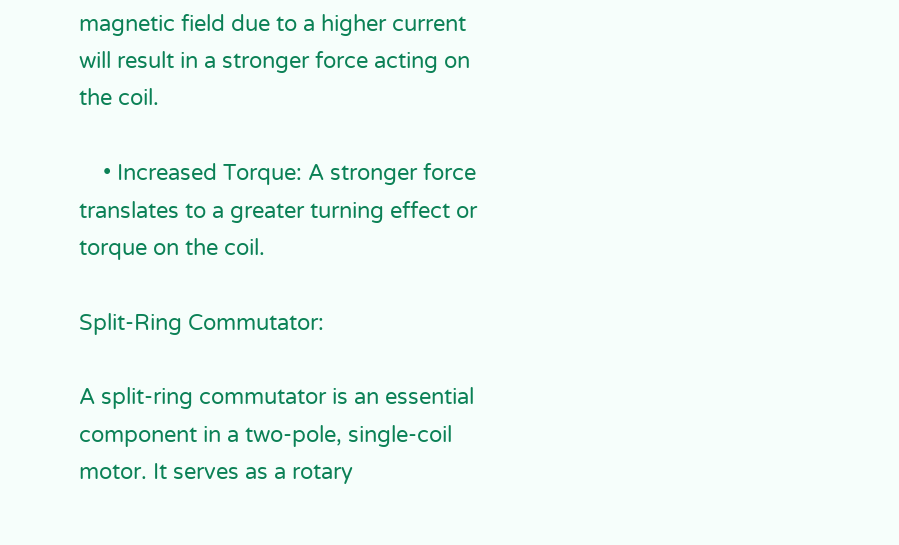magnetic field due to a higher current will result in a stronger force acting on the coil.

    • Increased Torque: A stronger force translates to a greater turning effect or torque on the coil.

Split-Ring Commutator:

A split-ring commutator is an essential component in a two-pole, single-coil motor. It serves as a rotary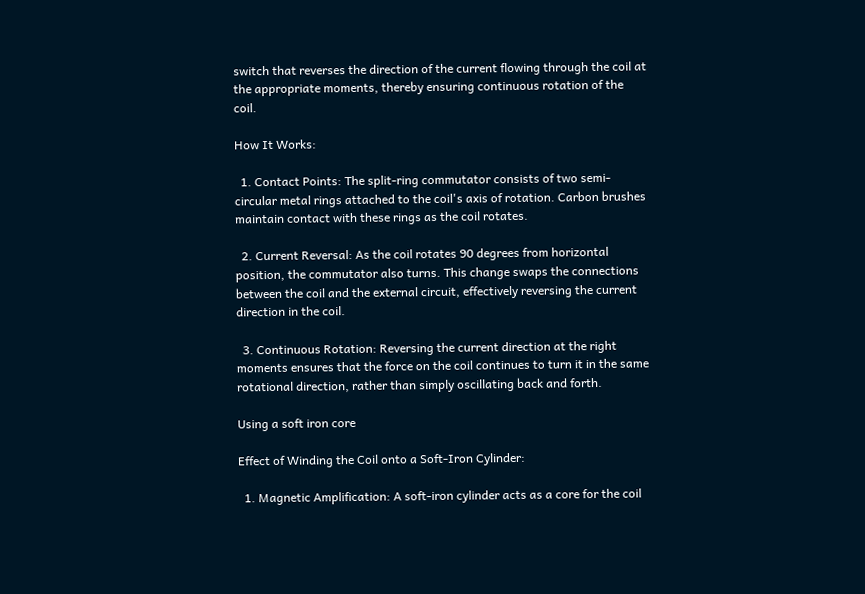switch that reverses the direction of the current flowing through the coil at the appropriate moments, thereby ensuring continuous rotation of the coil.

How It Works:

  1. Contact Points: The split-ring commutator consists of two semi-circular metal rings attached to the coil's axis of rotation. Carbon brushes maintain contact with these rings as the coil rotates.

  2. Current Reversal: As the coil rotates 90 degrees from horizontal position, the commutator also turns. This change swaps the connections between the coil and the external circuit, effectively reversing the current direction in the coil.

  3. Continuous Rotation: Reversing the current direction at the right moments ensures that the force on the coil continues to turn it in the same rotational direction, rather than simply oscillating back and forth.

Using a soft iron core

Effect of Winding the Coil onto a Soft-Iron Cylinder:

  1. Magnetic Amplification: A soft-iron cylinder acts as a core for the coil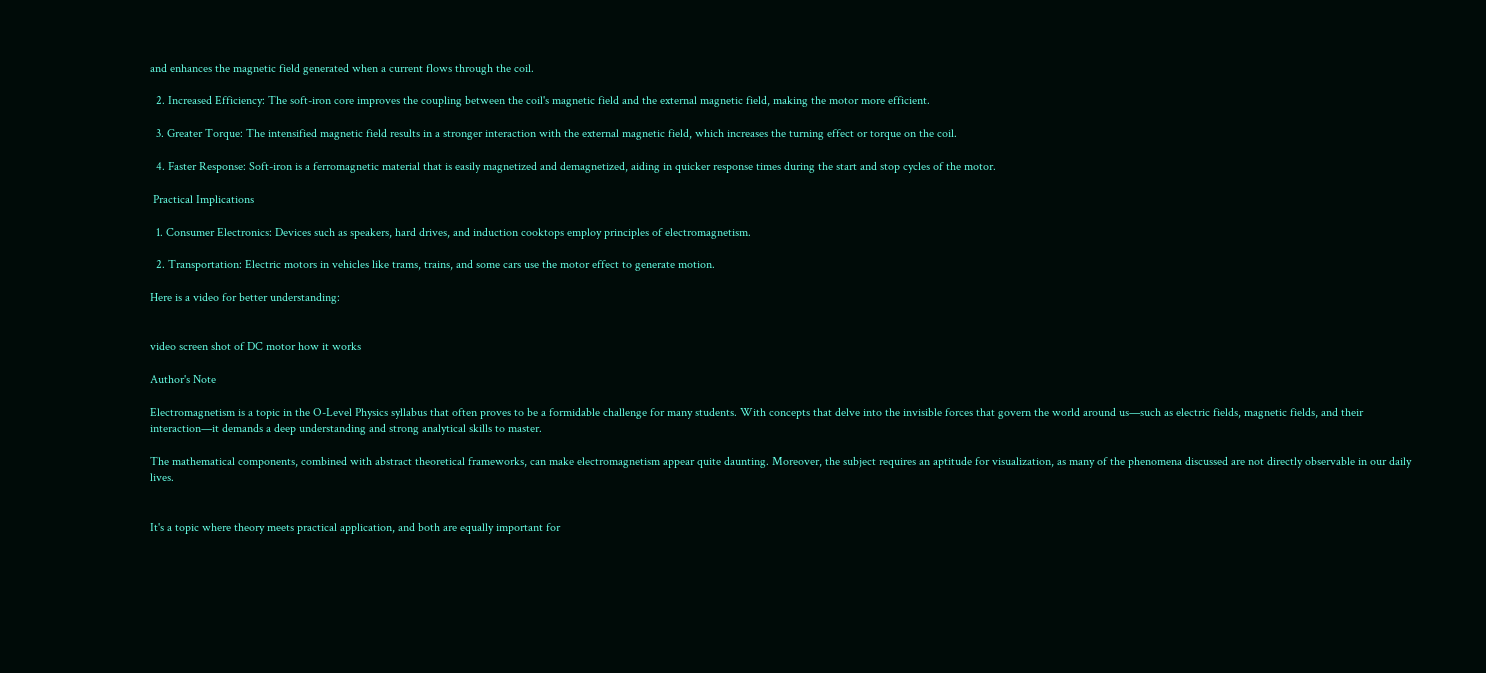and enhances the magnetic field generated when a current flows through the coil.

  2. Increased Efficiency: The soft-iron core improves the coupling between the coil's magnetic field and the external magnetic field, making the motor more efficient.

  3. Greater Torque: The intensified magnetic field results in a stronger interaction with the external magnetic field, which increases the turning effect or torque on the coil.

  4. Faster Response: Soft-iron is a ferromagnetic material that is easily magnetized and demagnetized, aiding in quicker response times during the start and stop cycles of the motor.

 Practical Implications

  1. Consumer Electronics: Devices such as speakers, hard drives, and induction cooktops employ principles of electromagnetism.

  2. Transportation: Electric motors in vehicles like trams, trains, and some cars use the motor effect to generate motion.

Here is a video for better understanding:


video screen shot of DC motor how it works

Author's Note

Electromagnetism is a topic in the O-Level Physics syllabus that often proves to be a formidable challenge for many students. With concepts that delve into the invisible forces that govern the world around us—such as electric fields, magnetic fields, and their interaction—it demands a deep understanding and strong analytical skills to master.

The mathematical components, combined with abstract theoretical frameworks, can make electromagnetism appear quite daunting. Moreover, the subject requires an aptitude for visualization, as many of the phenomena discussed are not directly observable in our daily lives.


It's a topic where theory meets practical application, and both are equally important for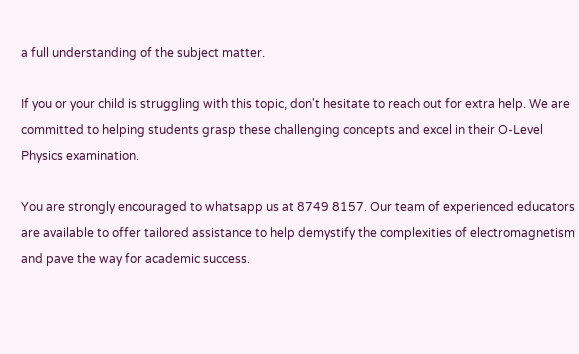a full understanding of the subject matter.

If you or your child is struggling with this topic, don't hesitate to reach out for extra help. We are committed to helping students grasp these challenging concepts and excel in their O-Level Physics examination.

You are strongly encouraged to whatsapp us at 8749 8157. Our team of experienced educators are available to offer tailored assistance to help demystify the complexities of electromagnetism and pave the way for academic success.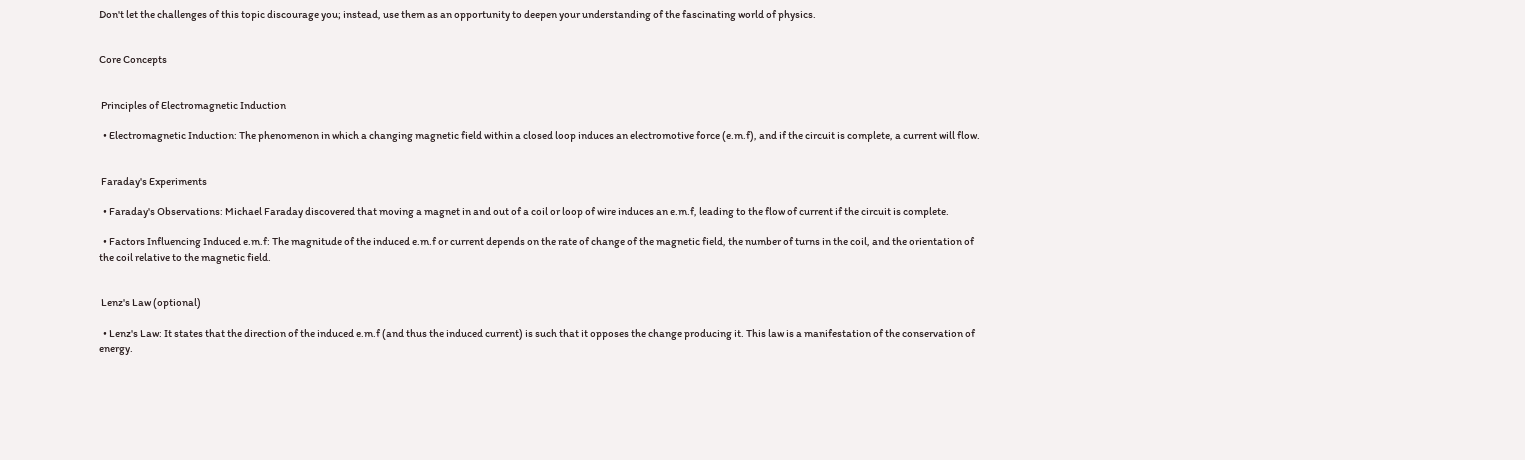Don't let the challenges of this topic discourage you; instead, use them as an opportunity to deepen your understanding of the fascinating world of physics.


Core Concepts


 Principles of Electromagnetic Induction

  • Electromagnetic Induction: The phenomenon in which a changing magnetic field within a closed loop induces an electromotive force (e.m.f), and if the circuit is complete, a current will flow.


 Faraday's Experiments

  • Faraday's Observations: Michael Faraday discovered that moving a magnet in and out of a coil or loop of wire induces an e.m.f, leading to the flow of current if the circuit is complete.

  • Factors Influencing Induced e.m.f: The magnitude of the induced e.m.f or current depends on the rate of change of the magnetic field, the number of turns in the coil, and the orientation of the coil relative to the magnetic field.


 Lenz's Law (optional)

  • Lenz's Law: It states that the direction of the induced e.m.f (and thus the induced current) is such that it opposes the change producing it. This law is a manifestation of the conservation of energy.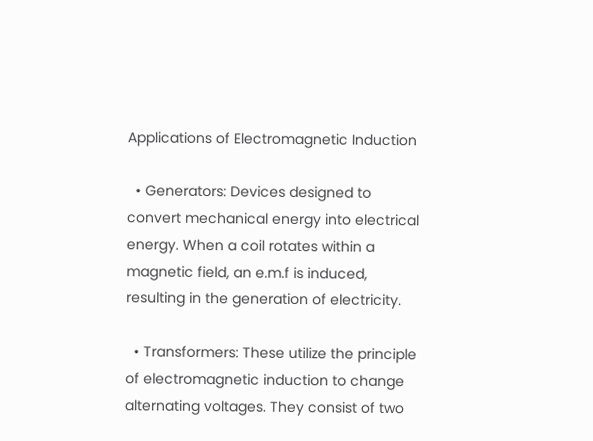Applications of Electromagnetic Induction

  • Generators: Devices designed to convert mechanical energy into electrical energy. When a coil rotates within a magnetic field, an e.m.f is induced, resulting in the generation of electricity.

  • Transformers: These utilize the principle of electromagnetic induction to change alternating voltages. They consist of two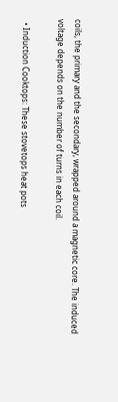coils, the primary and the secondary, wrapped around a magnetic core. The induced voltage depends on the number of turns in each coil.

  • Induction Cooktops: These stovetops heat pots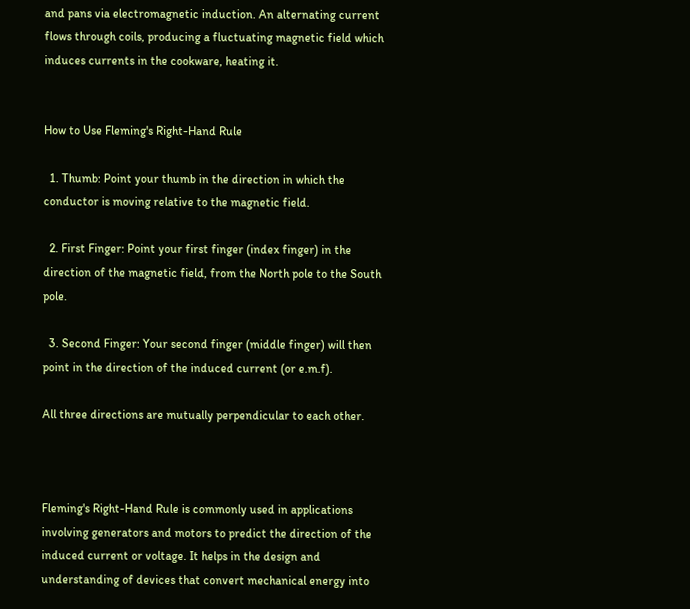and pans via electromagnetic induction. An alternating current flows through coils, producing a fluctuating magnetic field which induces currents in the cookware, heating it.


How to Use Fleming's Right-Hand Rule

  1. Thumb: Point your thumb in the direction in which the conductor is moving relative to the magnetic field.

  2. First Finger: Point your first finger (index finger) in the direction of the magnetic field, from the North pole to the South pole.

  3. Second Finger: Your second finger (middle finger) will then point in the direction of the induced current (or e.m.f).

All three directions are mutually perpendicular to each other.



Fleming's Right-Hand Rule is commonly used in applications involving generators and motors to predict the direction of the induced current or voltage. It helps in the design and understanding of devices that convert mechanical energy into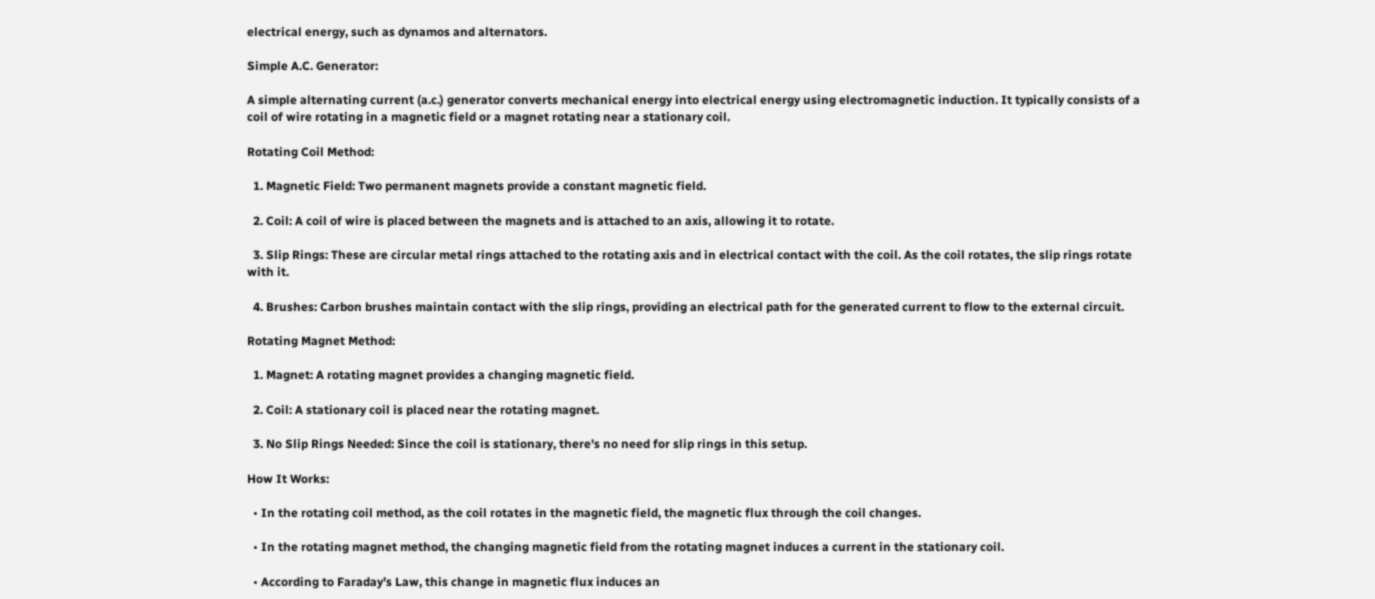electrical energy, such as dynamos and alternators.

Simple A.C. Generator:

A simple alternating current (a.c.) generator converts mechanical energy into electrical energy using electromagnetic induction. It typically consists of a coil of wire rotating in a magnetic field or a magnet rotating near a stationary coil.

Rotating Coil Method:

  1. Magnetic Field: Two permanent magnets provide a constant magnetic field.

  2. Coil: A coil of wire is placed between the magnets and is attached to an axis, allowing it to rotate.

  3. Slip Rings: These are circular metal rings attached to the rotating axis and in electrical contact with the coil. As the coil rotates, the slip rings rotate with it.

  4. Brushes: Carbon brushes maintain contact with the slip rings, providing an electrical path for the generated current to flow to the external circuit.

Rotating Magnet Method:

  1. Magnet: A rotating magnet provides a changing magnetic field.

  2. Coil: A stationary coil is placed near the rotating magnet.

  3. No Slip Rings Needed: Since the coil is stationary, there's no need for slip rings in this setup.

How It Works:

  • In the rotating coil method, as the coil rotates in the magnetic field, the magnetic flux through the coil changes.

  • In the rotating magnet method, the changing magnetic field from the rotating magnet induces a current in the stationary coil.

  • According to Faraday’s Law, this change in magnetic flux induces an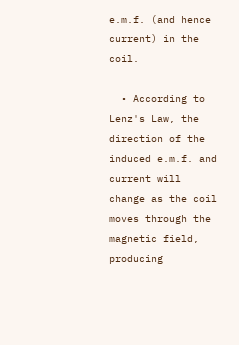e.m.f. (and hence current) in the coil.

  • According to Lenz's Law, the direction of the induced e.m.f. and current will change as the coil moves through the magnetic field, producing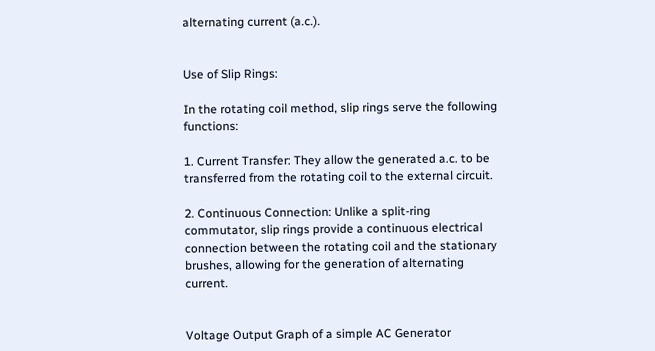alternating current (a.c.).


Use of Slip Rings:

In the rotating coil method, slip rings serve the following functions:

1. Current Transfer: They allow the generated a.c. to be transferred from the rotating coil to the external circuit.

2. Continuous Connection: Unlike a split-ring commutator, slip rings provide a continuous electrical connection between the rotating coil and the stationary brushes, allowing for the generation of alternating current.


Voltage Output Graph of a simple AC Generator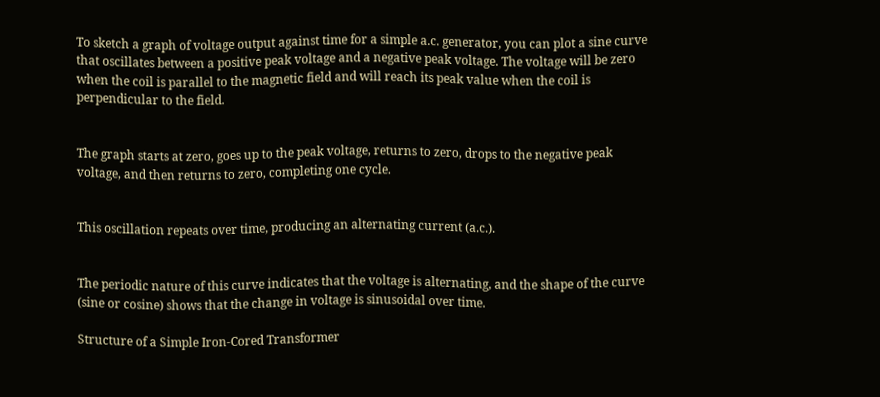To sketch a graph of voltage output against time for a simple a.c. generator, you can plot a sine curve that oscillates between a positive peak voltage and a negative peak voltage. The voltage will be zero when the coil is parallel to the magnetic field and will reach its peak value when the coil is perpendicular to the field.


The graph starts at zero, goes up to the peak voltage, returns to zero, drops to the negative peak voltage, and then returns to zero, completing one cycle.


This oscillation repeats over time, producing an alternating current (a.c.).


The periodic nature of this curve indicates that the voltage is alternating, and the shape of the curve (sine or cosine) shows that the change in voltage is sinusoidal over time.

Structure of a Simple Iron-Cored Transformer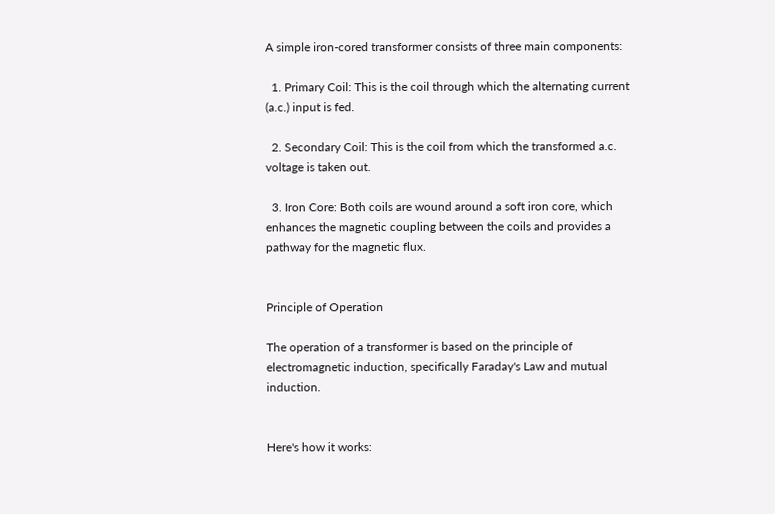A simple iron-cored transformer consists of three main components:

  1. Primary Coil: This is the coil through which the alternating current (a.c.) input is fed.

  2. Secondary Coil: This is the coil from which the transformed a.c. voltage is taken out.

  3. Iron Core: Both coils are wound around a soft iron core, which enhances the magnetic coupling between the coils and provides a pathway for the magnetic flux.


Principle of Operation

The operation of a transformer is based on the principle of electromagnetic induction, specifically Faraday's Law and mutual induction.


Here's how it works: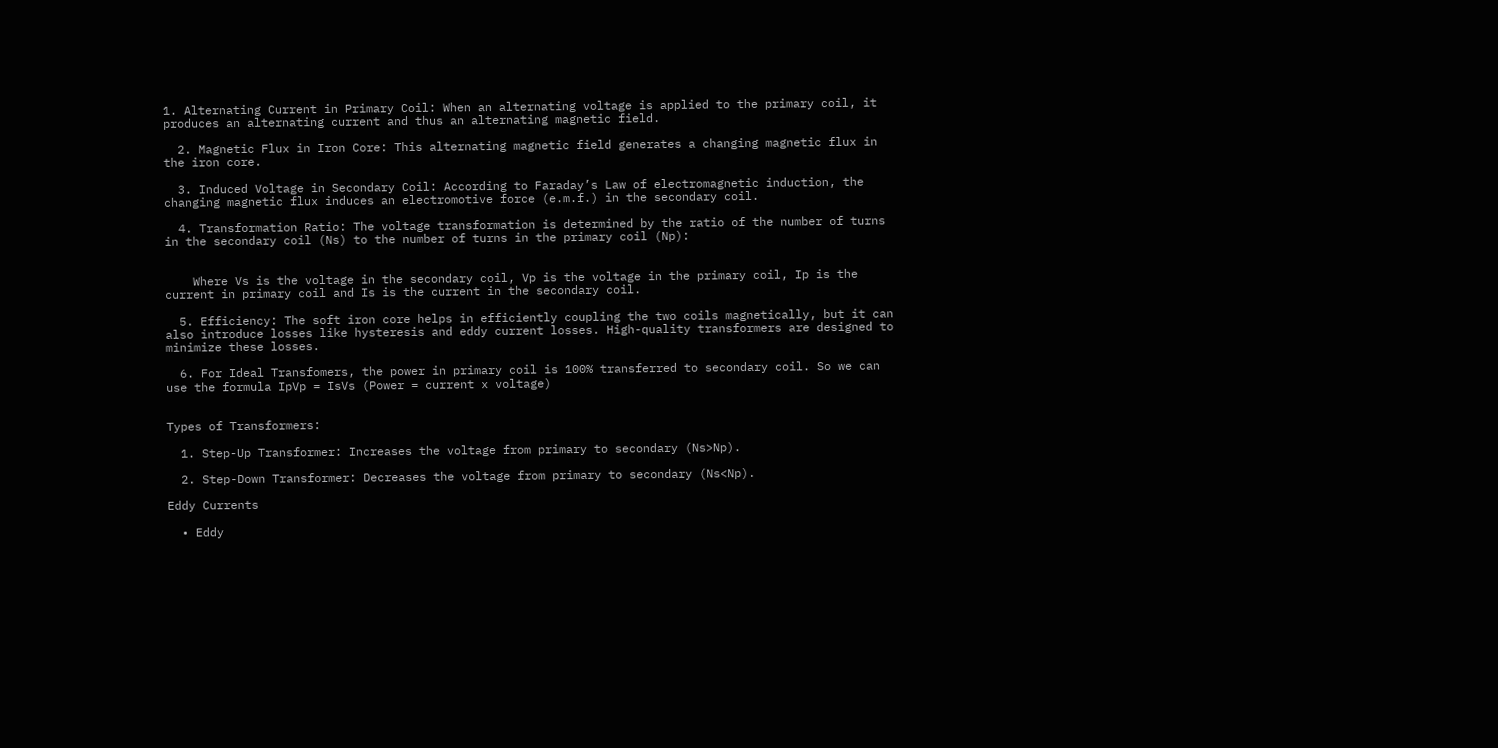1. Alternating Current in Primary Coil: When an alternating voltage is applied to the primary coil, it produces an alternating current and thus an alternating magnetic field.

  2. Magnetic Flux in Iron Core: This alternating magnetic field generates a changing magnetic flux in the iron core.

  3. Induced Voltage in Secondary Coil: According to Faraday’s Law of electromagnetic induction, the changing magnetic flux induces an electromotive force (e.m.f.) in the secondary coil.

  4. Transformation Ratio: The voltage transformation is determined by the ratio of the number of turns in the secondary coil (Ns) to the number of turns in the primary coil (Np):


    Where Vs is the voltage in the secondary coil, Vp is the voltage in the primary coil, Ip is the current in primary coil and Is is the current in the secondary coil.

  5. Efficiency: The soft iron core helps in efficiently coupling the two coils magnetically, but it can also introduce losses like hysteresis and eddy current losses. High-quality transformers are designed to minimize these losses.

  6. For Ideal Transfomers, the power in primary coil is 100% transferred to secondary coil. So we can use the formula IpVp = IsVs (Power = current x voltage)


Types of Transformers:

  1. Step-Up Transformer: Increases the voltage from primary to secondary (Ns>Np).

  2. Step-Down Transformer: Decreases the voltage from primary to secondary (Ns<Np).

Eddy Currents

  • Eddy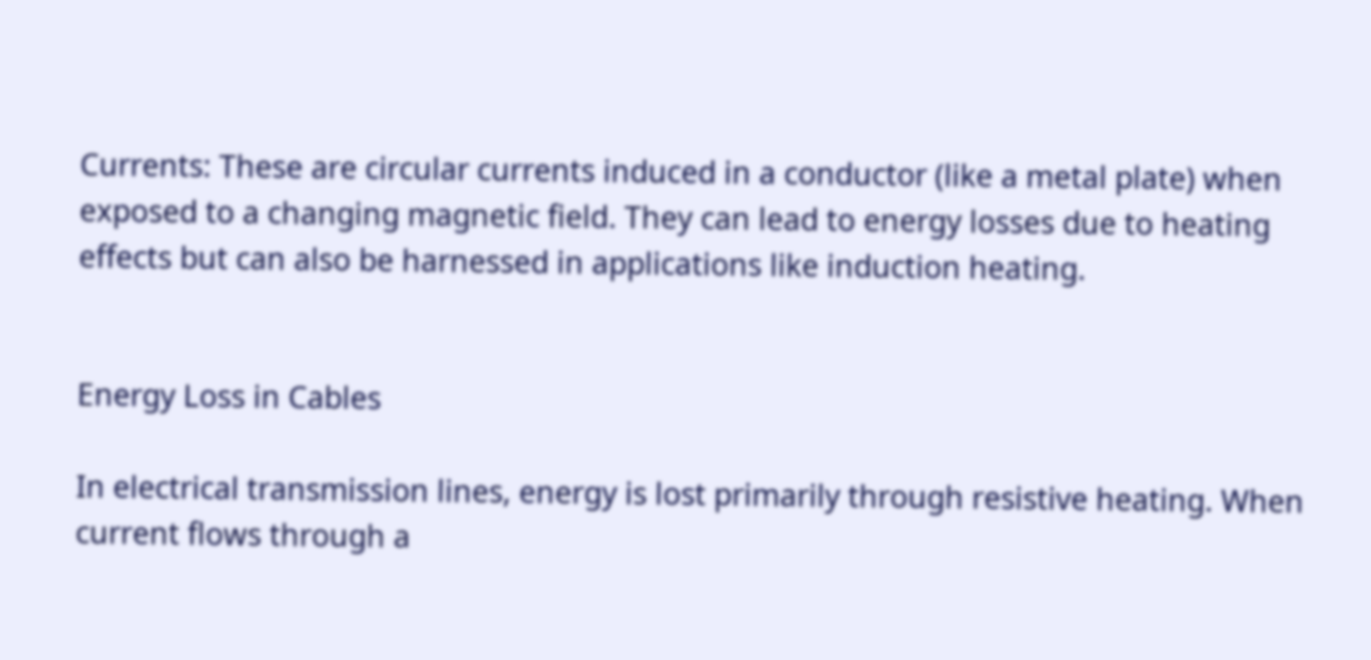Currents: These are circular currents induced in a conductor (like a metal plate) when exposed to a changing magnetic field. They can lead to energy losses due to heating effects but can also be harnessed in applications like induction heating.


Energy Loss in Cables

In electrical transmission lines, energy is lost primarily through resistive heating. When current flows through a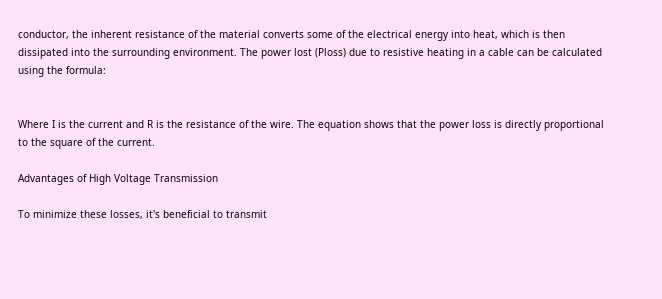conductor, the inherent resistance of the material converts some of the electrical energy into heat, which is then dissipated into the surrounding environment. The power lost (Ploss) due to resistive heating in a cable can be calculated using the formula:


Where I is the current and R is the resistance of the wire. The equation shows that the power loss is directly proportional to the square of the current.

Advantages of High Voltage Transmission

To minimize these losses, it's beneficial to transmit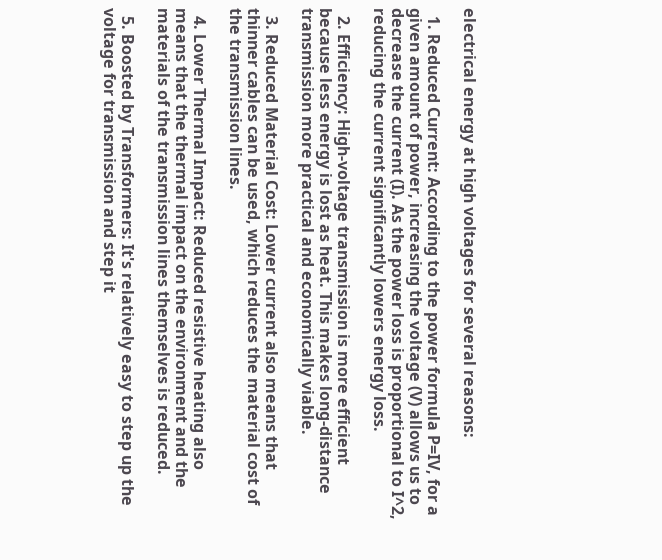electrical energy at high voltages for several reasons:

  1. Reduced Current: According to the power formula P=IV, for a given amount of power, increasing the voltage (V) allows us to decrease the current (I). As the power loss is proportional to I^2, reducing the current significantly lowers energy loss.

  2. Efficiency: High-voltage transmission is more efficient because less energy is lost as heat. This makes long-distance transmission more practical and economically viable.

  3. Reduced Material Cost: Lower current also means that thinner cables can be used, which reduces the material cost of the transmission lines.

  4. Lower Thermal Impact: Reduced resistive heating also means that the thermal impact on the environment and the materials of the transmission lines themselves is reduced.

  5. Boosted by Transformers: It's relatively easy to step up the voltage for transmission and step it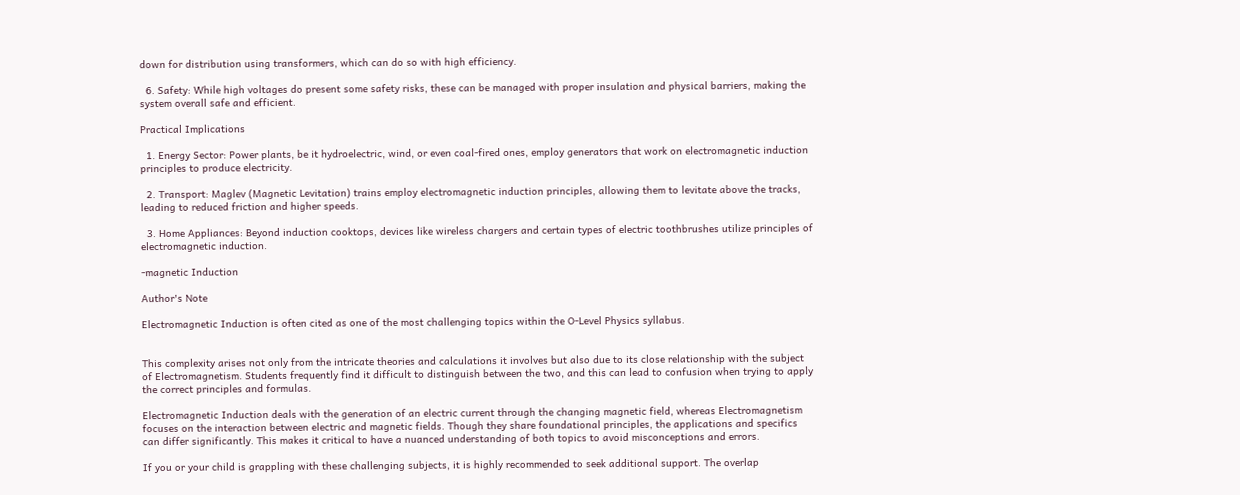down for distribution using transformers, which can do so with high efficiency.

  6. Safety: While high voltages do present some safety risks, these can be managed with proper insulation and physical barriers, making the system overall safe and efficient.

Practical Implications

  1. Energy Sector: Power plants, be it hydroelectric, wind, or even coal-fired ones, employ generators that work on electromagnetic induction principles to produce electricity.

  2. Transport: Maglev (Magnetic Levitation) trains employ electromagnetic induction principles, allowing them to levitate above the tracks, leading to reduced friction and higher speeds.

  3. Home Appliances: Beyond induction cooktops, devices like wireless chargers and certain types of electric toothbrushes utilize principles of electromagnetic induction.

-magnetic Induction

Author's Note

Electromagnetic Induction is often cited as one of the most challenging topics within the O-Level Physics syllabus.


This complexity arises not only from the intricate theories and calculations it involves but also due to its close relationship with the subject of Electromagnetism. Students frequently find it difficult to distinguish between the two, and this can lead to confusion when trying to apply the correct principles and formulas.

Electromagnetic Induction deals with the generation of an electric current through the changing magnetic field, whereas Electromagnetism focuses on the interaction between electric and magnetic fields. Though they share foundational principles, the applications and specifics can differ significantly. This makes it critical to have a nuanced understanding of both topics to avoid misconceptions and errors.

If you or your child is grappling with these challenging subjects, it is highly recommended to seek additional support. The overlap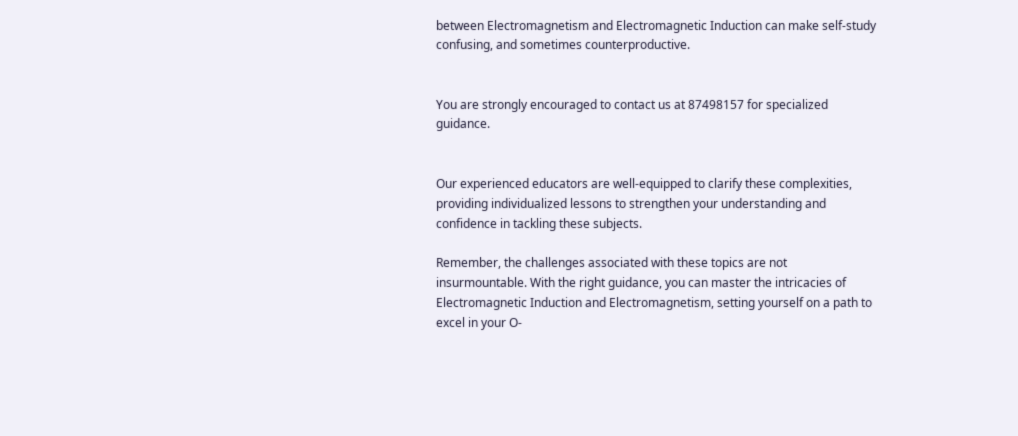between Electromagnetism and Electromagnetic Induction can make self-study confusing, and sometimes counterproductive.


You are strongly encouraged to contact us at 87498157 for specialized guidance.


Our experienced educators are well-equipped to clarify these complexities, providing individualized lessons to strengthen your understanding and confidence in tackling these subjects.

Remember, the challenges associated with these topics are not insurmountable. With the right guidance, you can master the intricacies of Electromagnetic Induction and Electromagnetism, setting yourself on a path to excel in your O-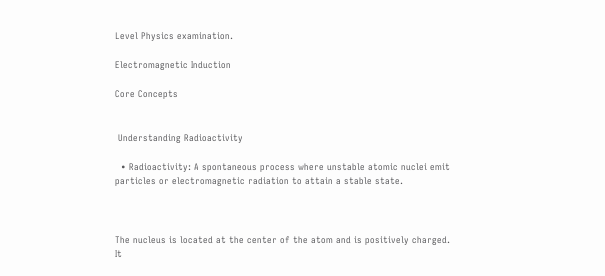Level Physics examination.

Electromagnetic Induction

Core Concepts


 Understanding Radioactivity

  • Radioactivity: A spontaneous process where unstable atomic nuclei emit particles or electromagnetic radiation to attain a stable state.



The nucleus is located at the center of the atom and is positively charged. It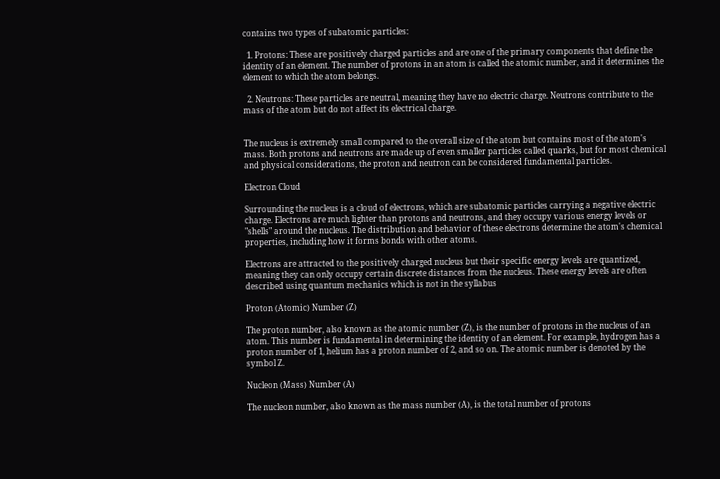contains two types of subatomic particles:

  1. Protons: These are positively charged particles and are one of the primary components that define the identity of an element. The number of protons in an atom is called the atomic number, and it determines the element to which the atom belongs.

  2. Neutrons: These particles are neutral, meaning they have no electric charge. Neutrons contribute to the mass of the atom but do not affect its electrical charge.


The nucleus is extremely small compared to the overall size of the atom but contains most of the atom's mass. Both protons and neutrons are made up of even smaller particles called quarks, but for most chemical and physical considerations, the proton and neutron can be considered fundamental particles.

Electron Cloud

Surrounding the nucleus is a cloud of electrons, which are subatomic particles carrying a negative electric charge. Electrons are much lighter than protons and neutrons, and they occupy various energy levels or "shells" around the nucleus. The distribution and behavior of these electrons determine the atom's chemical properties, including how it forms bonds with other atoms.

Electrons are attracted to the positively charged nucleus but their specific energy levels are quantized, meaning they can only occupy certain discrete distances from the nucleus. These energy levels are often described using quantum mechanics which is not in the syllabus

Proton (Atomic) Number (Z)

The proton number, also known as the atomic number (Z), is the number of protons in the nucleus of an atom. This number is fundamental in determining the identity of an element. For example, hydrogen has a proton number of 1, helium has a proton number of 2, and so on. The atomic number is denoted by the symbol Z.

Nucleon (Mass) Number (A)

The nucleon number, also known as the mass number (A), is the total number of protons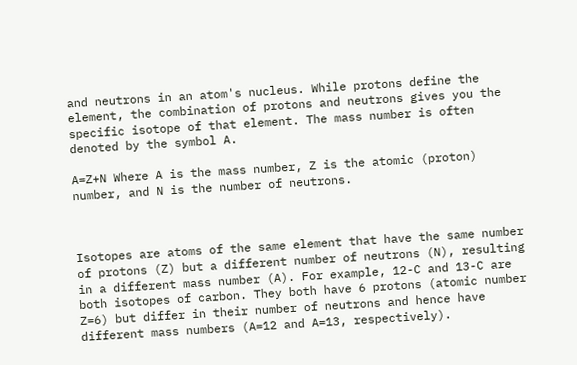and neutrons in an atom's nucleus. While protons define the element, the combination of protons and neutrons gives you the specific isotope of that element. The mass number is often denoted by the symbol A.

A=Z+N Where A is the mass number, Z is the atomic (proton) number, and N is the number of neutrons.



Isotopes are atoms of the same element that have the same number of protons (Z) but a different number of neutrons (N), resulting in a different mass number (A). For example, 12-C and 13-C are both isotopes of carbon. They both have 6 protons (atomic number Z=6) but differ in their number of neutrons and hence have different mass numbers (A=12 and A=13, respectively).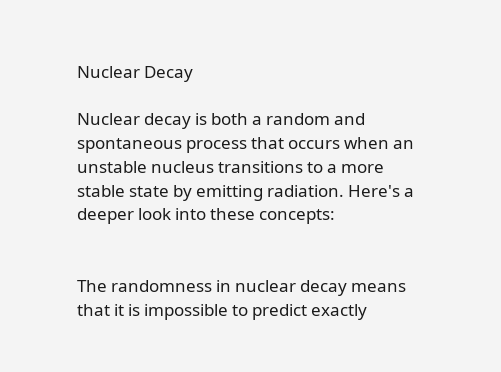Nuclear Decay

Nuclear decay is both a random and spontaneous process that occurs when an unstable nucleus transitions to a more stable state by emitting radiation. Here's a deeper look into these concepts:


The randomness in nuclear decay means that it is impossible to predict exactly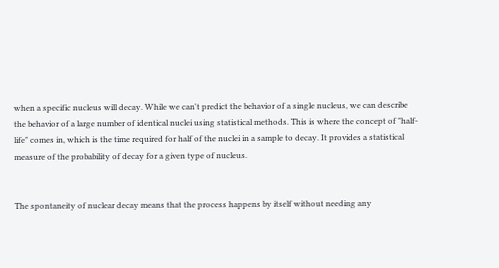when a specific nucleus will decay. While we can't predict the behavior of a single nucleus, we can describe the behavior of a large number of identical nuclei using statistical methods. This is where the concept of "half-life" comes in, which is the time required for half of the nuclei in a sample to decay. It provides a statistical measure of the probability of decay for a given type of nucleus.


The spontaneity of nuclear decay means that the process happens by itself without needing any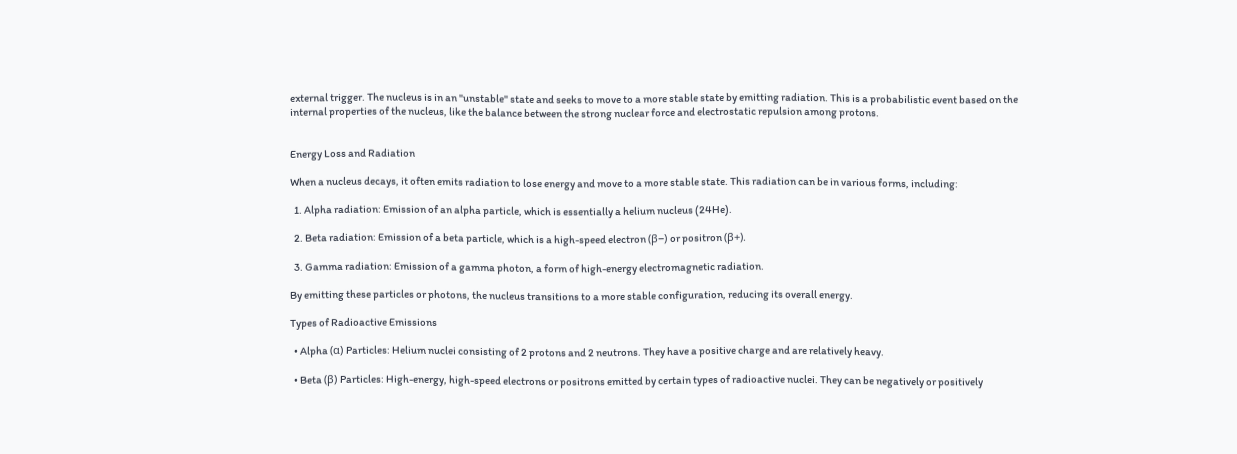external trigger. The nucleus is in an "unstable" state and seeks to move to a more stable state by emitting radiation. This is a probabilistic event based on the internal properties of the nucleus, like the balance between the strong nuclear force and electrostatic repulsion among protons.


Energy Loss and Radiation

When a nucleus decays, it often emits radiation to lose energy and move to a more stable state. This radiation can be in various forms, including:

  1. Alpha radiation: Emission of an alpha particle, which is essentially a helium nucleus (24He).

  2. Beta radiation: Emission of a beta particle, which is a high-speed electron (β−) or positron (β+).

  3. Gamma radiation: Emission of a gamma photon, a form of high-energy electromagnetic radiation.

By emitting these particles or photons, the nucleus transitions to a more stable configuration, reducing its overall energy.

Types of Radioactive Emissions

  • Alpha (α) Particles: Helium nuclei consisting of 2 protons and 2 neutrons. They have a positive charge and are relatively heavy.

  • Beta (β) Particles: High-energy, high-speed electrons or positrons emitted by certain types of radioactive nuclei. They can be negatively or positively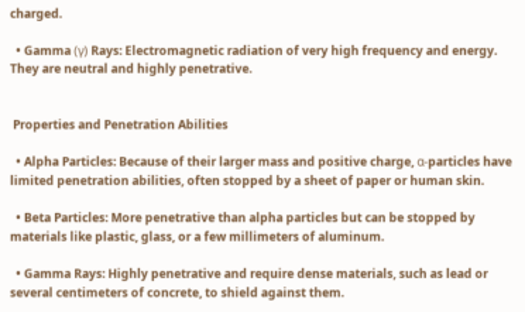charged.

  • Gamma (γ) Rays: Electromagnetic radiation of very high frequency and energy. They are neutral and highly penetrative.


 Properties and Penetration Abilities

  • Alpha Particles: Because of their larger mass and positive charge, α-particles have limited penetration abilities, often stopped by a sheet of paper or human skin.

  • Beta Particles: More penetrative than alpha particles but can be stopped by materials like plastic, glass, or a few millimeters of aluminum.

  • Gamma Rays: Highly penetrative and require dense materials, such as lead or several centimeters of concrete, to shield against them.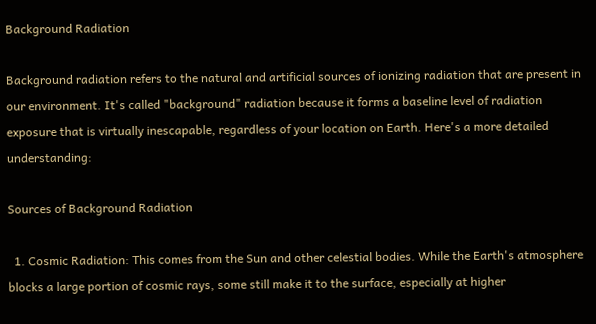Background Radiation

Background radiation refers to the natural and artificial sources of ionizing radiation that are present in our environment. It's called "background" radiation because it forms a baseline level of radiation exposure that is virtually inescapable, regardless of your location on Earth. Here's a more detailed understanding:

Sources of Background Radiation

  1. Cosmic Radiation: This comes from the Sun and other celestial bodies. While the Earth's atmosphere blocks a large portion of cosmic rays, some still make it to the surface, especially at higher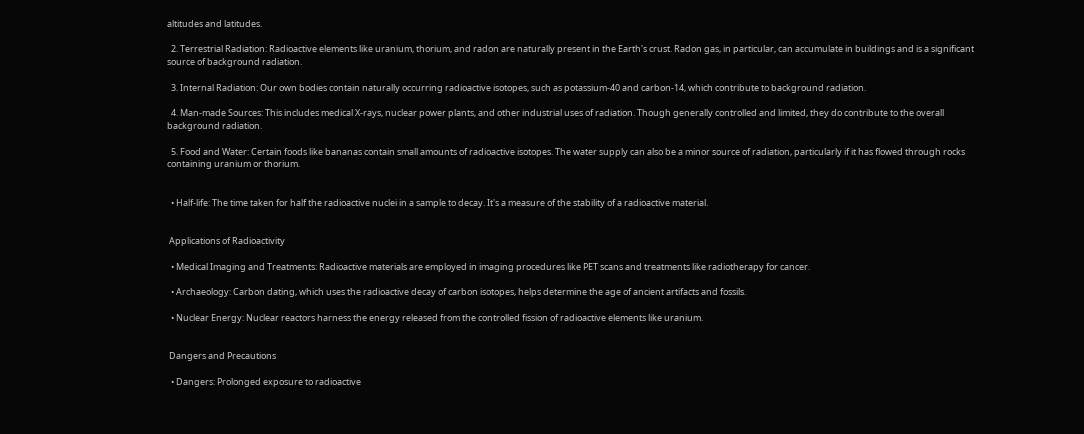altitudes and latitudes.

  2. Terrestrial Radiation: Radioactive elements like uranium, thorium, and radon are naturally present in the Earth's crust. Radon gas, in particular, can accumulate in buildings and is a significant source of background radiation.

  3. Internal Radiation: Our own bodies contain naturally occurring radioactive isotopes, such as potassium-40 and carbon-14, which contribute to background radiation.

  4. Man-made Sources: This includes medical X-rays, nuclear power plants, and other industrial uses of radiation. Though generally controlled and limited, they do contribute to the overall background radiation.

  5. Food and Water: Certain foods like bananas contain small amounts of radioactive isotopes. The water supply can also be a minor source of radiation, particularly if it has flowed through rocks containing uranium or thorium.


  • Half-life: The time taken for half the radioactive nuclei in a sample to decay. It's a measure of the stability of a radioactive material.


 Applications of Radioactivity

  • Medical Imaging and Treatments: Radioactive materials are employed in imaging procedures like PET scans and treatments like radiotherapy for cancer.

  • Archaeology: Carbon dating, which uses the radioactive decay of carbon isotopes, helps determine the age of ancient artifacts and fossils.

  • Nuclear Energy: Nuclear reactors harness the energy released from the controlled fission of radioactive elements like uranium.


 Dangers and Precautions

  • Dangers: Prolonged exposure to radioactive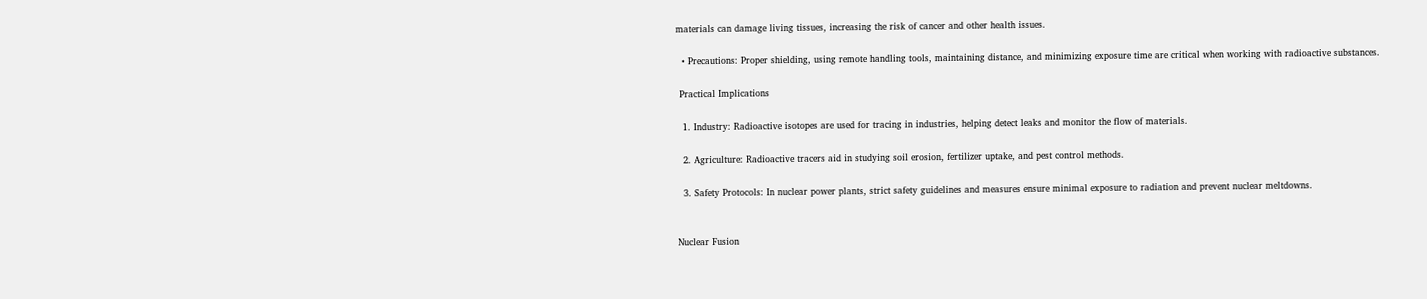materials can damage living tissues, increasing the risk of cancer and other health issues.

  • Precautions: Proper shielding, using remote handling tools, maintaining distance, and minimizing exposure time are critical when working with radioactive substances.

 Practical Implications

  1. Industry: Radioactive isotopes are used for tracing in industries, helping detect leaks and monitor the flow of materials.

  2. Agriculture: Radioactive tracers aid in studying soil erosion, fertilizer uptake, and pest control methods.

  3. Safety Protocols: In nuclear power plants, strict safety guidelines and measures ensure minimal exposure to radiation and prevent nuclear meltdowns.


Nuclear Fusion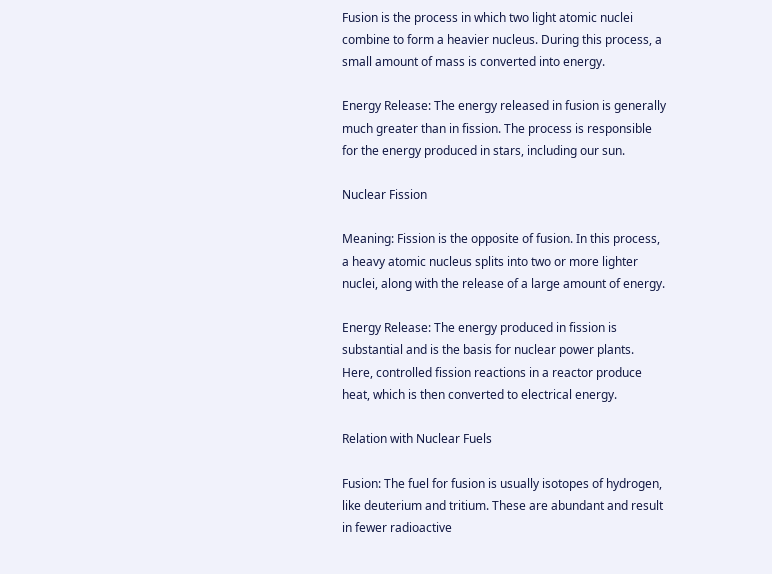Fusion is the process in which two light atomic nuclei combine to form a heavier nucleus. During this process, a small amount of mass is converted into energy.

Energy Release: The energy released in fusion is generally much greater than in fission. The process is responsible for the energy produced in stars, including our sun.

Nuclear Fission

Meaning: Fission is the opposite of fusion. In this process, a heavy atomic nucleus splits into two or more lighter nuclei, along with the release of a large amount of energy.

Energy Release: The energy produced in fission is substantial and is the basis for nuclear power plants. Here, controlled fission reactions in a reactor produce heat, which is then converted to electrical energy.

Relation with Nuclear Fuels

Fusion: The fuel for fusion is usually isotopes of hydrogen, like deuterium and tritium. These are abundant and result in fewer radioactive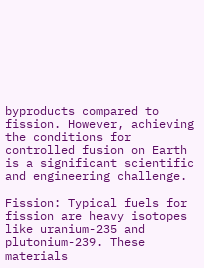byproducts compared to fission. However, achieving the conditions for controlled fusion on Earth is a significant scientific and engineering challenge.

Fission: Typical fuels for fission are heavy isotopes like uranium-235 and plutonium-239. These materials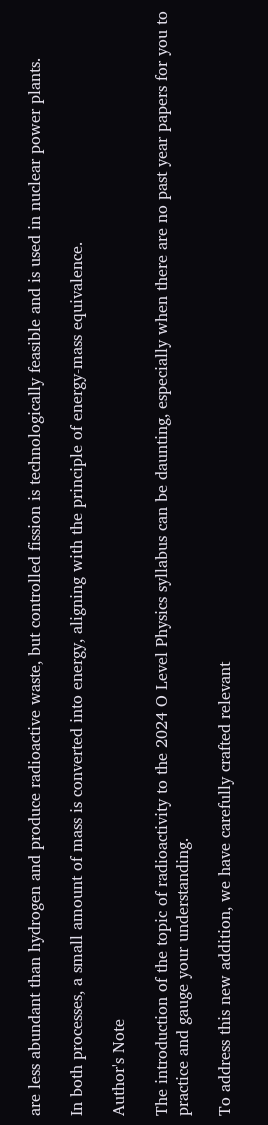are less abundant than hydrogen and produce radioactive waste, but controlled fission is technologically feasible and is used in nuclear power plants.

In both processes, a small amount of mass is converted into energy, aligning with the principle of energy-mass equivalence.

Author's Note

The introduction of the topic of radioactivity to the 2024 O Level Physics syllabus can be daunting, especially when there are no past year papers for you to practice and gauge your understanding.

To address this new addition, we have carefully crafted relevant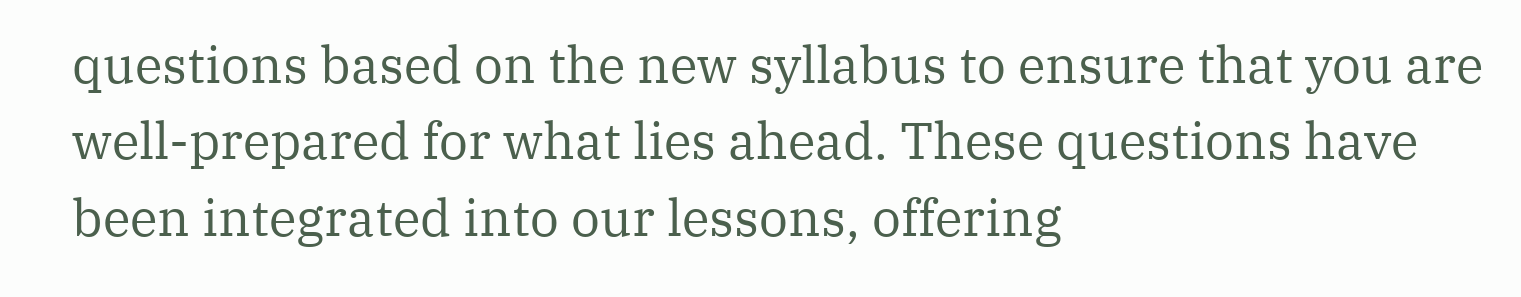questions based on the new syllabus to ensure that you are well-prepared for what lies ahead. These questions have been integrated into our lessons, offering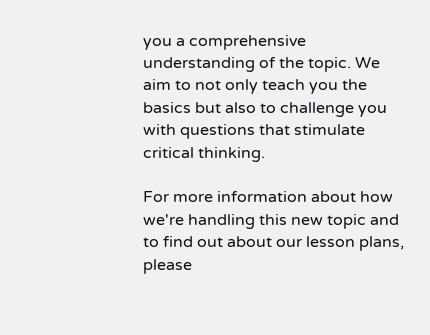you a comprehensive understanding of the topic. We aim to not only teach you the basics but also to challenge you with questions that stimulate critical thinking.

For more information about how we're handling this new topic and to find out about our lesson plans, please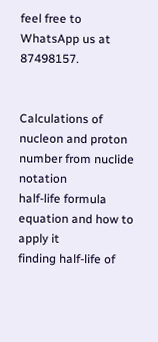feel free to WhatsApp us at 87498157.


Calculations of nucleon and proton number from nuclide notation
half-life formula equation and how to apply it
finding half-life of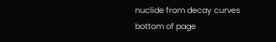nuclide from decay curves
bottom of page